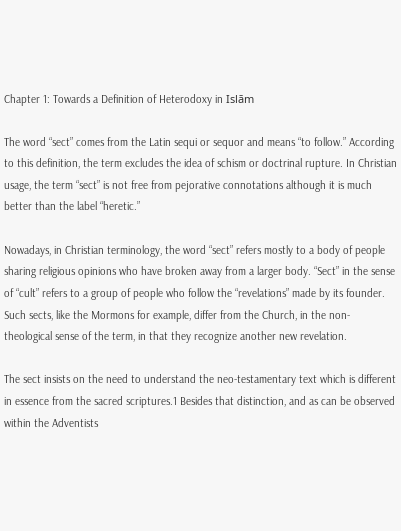Chapter 1: Towards a Definition of Heterodoxy in Islām

The word “sect” comes from the Latin sequi or sequor and means “to follow.” According to this definition, the term excludes the idea of schism or doctrinal rupture. In Christian usage, the term “sect” is not free from pejorative connotations although it is much better than the label “heretic.”

Nowadays, in Christian terminology, the word “sect” refers mostly to a body of people sharing religious opinions who have broken away from a larger body. “Sect” in the sense of “cult” refers to a group of people who follow the “revelations” made by its founder. Such sects, like the Mormons for example, differ from the Church, in the non-theological sense of the term, in that they recognize another new revelation.

The sect insists on the need to understand the neo-testamentary text which is different in essence from the sacred scriptures.1 Besides that distinction, and as can be observed within the Adventists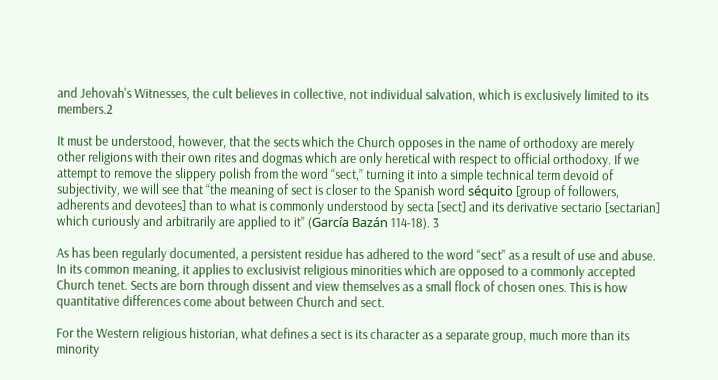and Jehovah's Witnesses, the cult believes in collective, not individual salvation, which is exclusively limited to its members.2

It must be understood, however, that the sects which the Church opposes in the name of orthodoxy are merely other religions with their own rites and dogmas which are only heretical with respect to official orthodoxy. If we attempt to remove the slippery polish from the word “sect,” turning it into a simple technical term devoid of subjectivity, we will see that “the meaning of sect is closer to the Spanish word séquito [group of followers, adherents and devotees] than to what is commonly understood by secta [sect] and its derivative sectario [sectarian] which curiously and arbitrarily are applied to it” (García Bazán 114-18). 3

As has been regularly documented, a persistent residue has adhered to the word “sect” as a result of use and abuse. In its common meaning, it applies to exclusivist religious minorities which are opposed to a commonly accepted Church tenet. Sects are born through dissent and view themselves as a small flock of chosen ones. This is how quantitative differences come about between Church and sect.

For the Western religious historian, what defines a sect is its character as a separate group, much more than its minority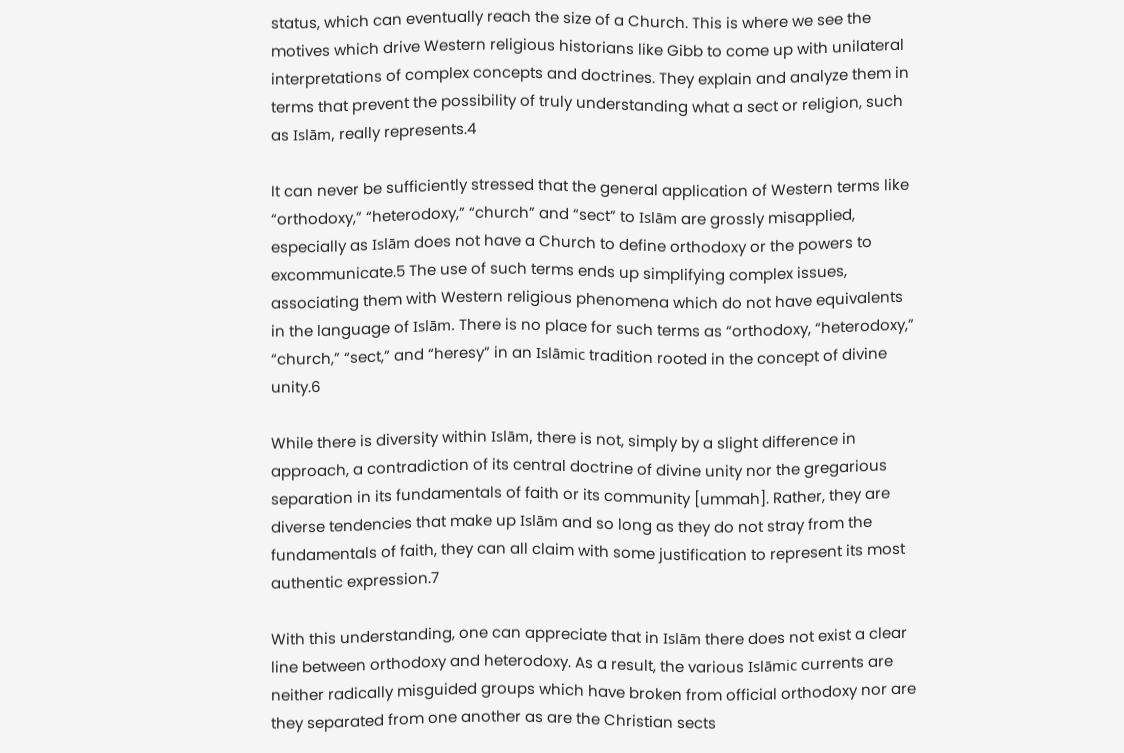status, which can eventually reach the size of a Church. This is where we see the motives which drive Western religious historians like Gibb to come up with unilateral interpretations of complex concepts and doctrines. They explain and analyze them in terms that prevent the possibility of truly understanding what a sect or religion, such as Islām, really represents.4

It can never be sufficiently stressed that the general application of Western terms like “orthodoxy,” “heterodoxy,” “church” and “sect” to Islām are grossly misapplied, especially as Islām does not have a Church to define orthodoxy or the powers to excommunicate.5 The use of such terms ends up simplifying complex issues, associating them with Western religious phenomena which do not have equivalents in the language of Islām. There is no place for such terms as “orthodoxy, “heterodoxy,” “church,” “sect,” and “heresy” in an Islāmic tradition rooted in the concept of divine unity.6

While there is diversity within Islām, there is not, simply by a slight difference in approach, a contradiction of its central doctrine of divine unity nor the gregarious separation in its fundamentals of faith or its community [ummah]. Rather, they are diverse tendencies that make up Islām and so long as they do not stray from the fundamentals of faith, they can all claim with some justification to represent its most authentic expression.7

With this understanding, one can appreciate that in Islām there does not exist a clear line between orthodoxy and heterodoxy. As a result, the various Islāmic currents are neither radically misguided groups which have broken from official orthodoxy nor are they separated from one another as are the Christian sects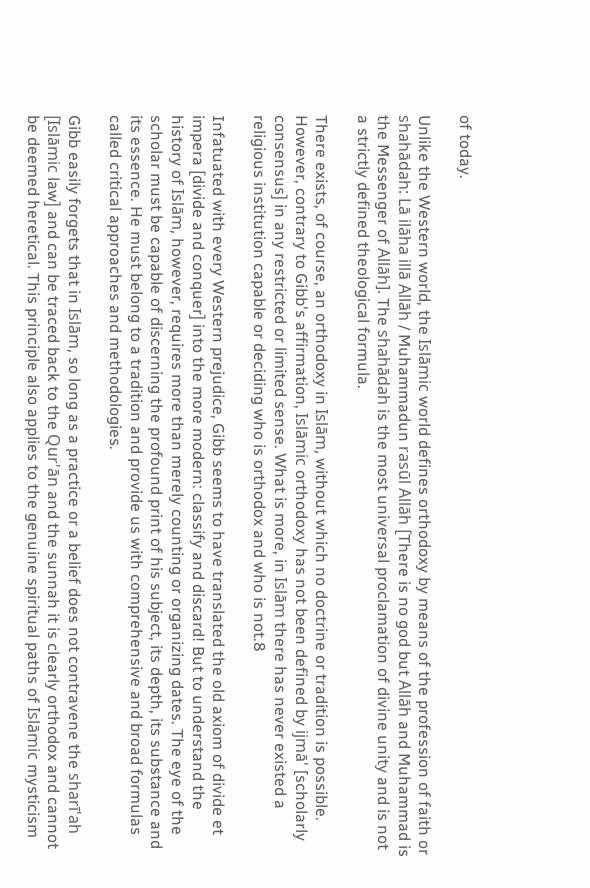of today.

Unlike the Western world, the Islāmic world defines orthodoxy by means of the profession of faith or shahādah: Lā ilāha illā Allāh / Muhammadun rasūl Allāh [There is no god but Allāh and Muhammad is the Messenger of Allāh]. The shahādah is the most universal proclamation of divine unity and is not a strictly defined theological formula.

There exists, of course, an orthodoxy in Islām, without which no doctrine or tradition is possible. However, contrary to Gibb's affirmation, Islāmic orthodoxy has not been defined by ijmā' [scholarly consensus] in any restricted or limited sense. What is more, in Islām there has never existed a religious institution capable or deciding who is orthodox and who is not.8

Infatuated with every Western prejudice, Gibb seems to have translated the old axiom of divide et impera [divide and conquer] into the more modern: classify and discard! But to understand the history of Islām, however, requires more than merely counting or organizing dates. The eye of the scholar must be capable of discerning the profound print of his subject, its depth, its substance and its essence. He must belong to a tradition and provide us with comprehensive and broad formulas called critical approaches and methodologies.

Gibb easily forgets that in Islām, so long as a practice or a belief does not contravene the sharī'ah [Islāmic law] and can be traced back to the Qur'ān and the sunnah it is clearly orthodox and cannot be deemed heretical. This principle also applies to the genuine spiritual paths of Islāmic mysticism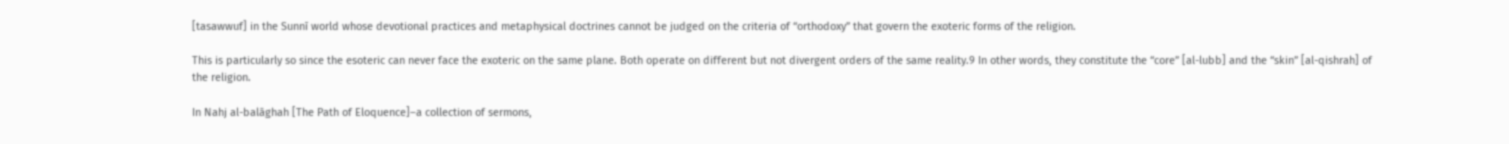[tasawwuf] in the Sunnī world whose devotional practices and metaphysical doctrines cannot be judged on the criteria of “orthodoxy” that govern the exoteric forms of the religion.

This is particularly so since the esoteric can never face the exoteric on the same plane. Both operate on different but not divergent orders of the same reality.9 In other words, they constitute the “core” [al-lubb] and the “skin” [al-qishrah] of the religion.

In Nahj al-balāghah [The Path of Eloquence]–a collection of sermons,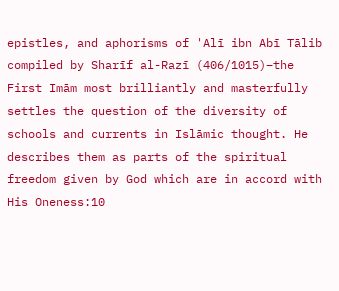epistles, and aphorisms of 'Alī ibn Abī Tālib compiled by Sharīf al-Razī (406/1015)–the First Imām most brilliantly and masterfully settles the question of the diversity of schools and currents in Islāmic thought. He describes them as parts of the spiritual freedom given by God which are in accord with His Oneness:10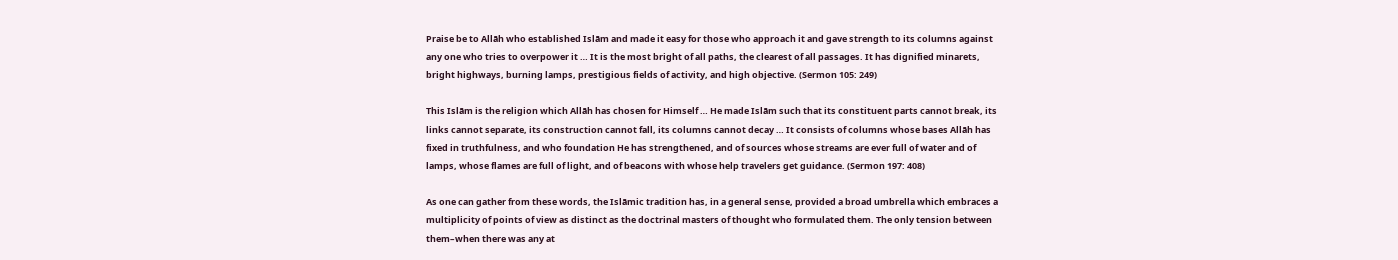Praise be to Allāh who established Islām and made it easy for those who approach it and gave strength to its columns against any one who tries to overpower it … It is the most bright of all paths, the clearest of all passages. It has dignified minarets, bright highways, burning lamps, prestigious fields of activity, and high objective. (Sermon 105: 249)

This Islām is the religion which Allāh has chosen for Himself … He made Islām such that its constituent parts cannot break, its links cannot separate, its construction cannot fall, its columns cannot decay … It consists of columns whose bases Allāh has fixed in truthfulness, and who foundation He has strengthened, and of sources whose streams are ever full of water and of lamps, whose flames are full of light, and of beacons with whose help travelers get guidance. (Sermon 197: 408)

As one can gather from these words, the Islāmic tradition has, in a general sense, provided a broad umbrella which embraces a multiplicity of points of view as distinct as the doctrinal masters of thought who formulated them. The only tension between them–when there was any at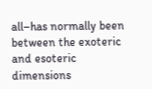all–has normally been between the exoteric and esoteric dimensions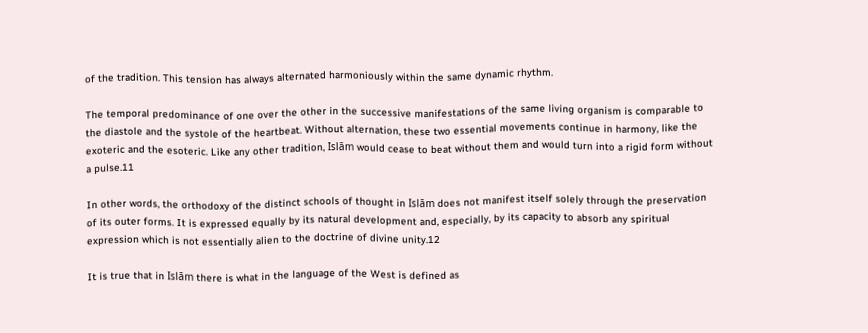of the tradition. This tension has always alternated harmoniously within the same dynamic rhythm.

The temporal predominance of one over the other in the successive manifestations of the same living organism is comparable to the diastole and the systole of the heartbeat. Without alternation, these two essential movements continue in harmony, like the exoteric and the esoteric. Like any other tradition, Islām would cease to beat without them and would turn into a rigid form without a pulse.11

In other words, the orthodoxy of the distinct schools of thought in Islām does not manifest itself solely through the preservation of its outer forms. It is expressed equally by its natural development and, especially, by its capacity to absorb any spiritual expression which is not essentially alien to the doctrine of divine unity.12

It is true that in Islām there is what in the language of the West is defined as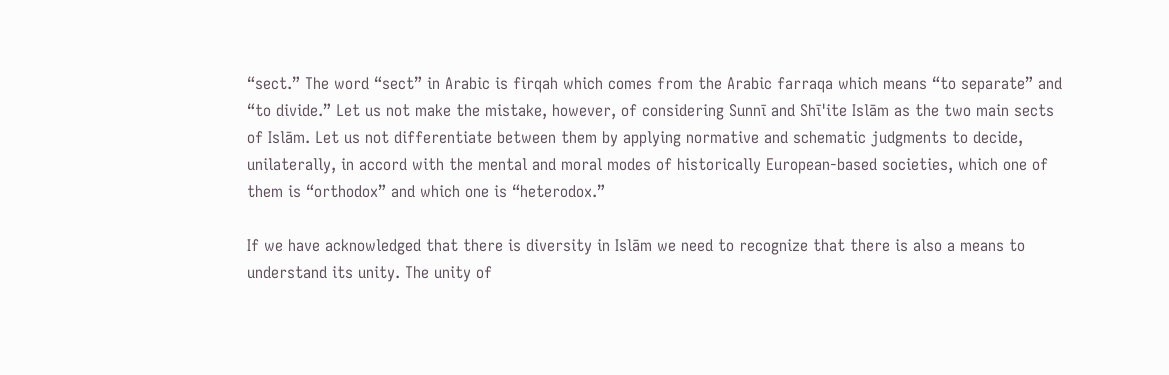“sect.” The word “sect” in Arabic is firqah which comes from the Arabic farraqa which means “to separate” and “to divide.” Let us not make the mistake, however, of considering Sunnī and Shī'ite Islām as the two main sects of Islām. Let us not differentiate between them by applying normative and schematic judgments to decide, unilaterally, in accord with the mental and moral modes of historically European-based societies, which one of them is “orthodox” and which one is “heterodox.”

If we have acknowledged that there is diversity in Islām we need to recognize that there is also a means to understand its unity. The unity of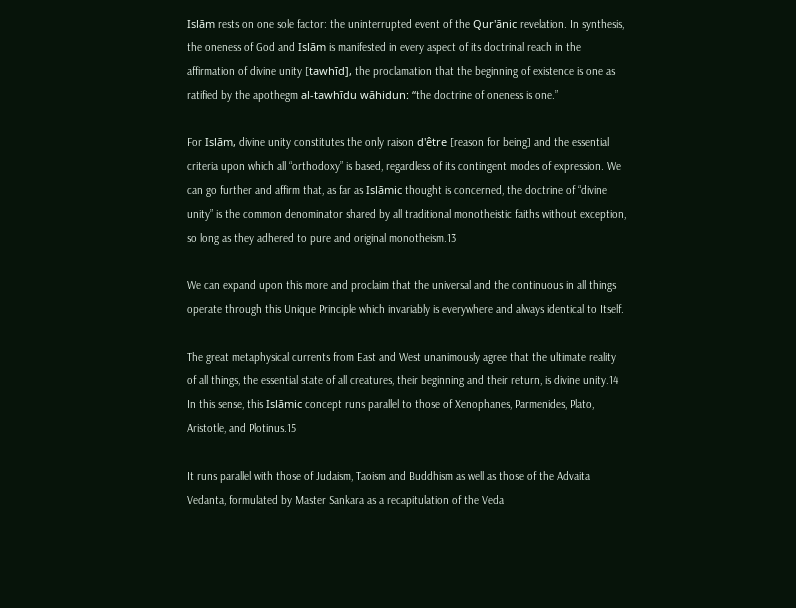Islām rests on one sole factor: the uninterrupted event of the Qur'ānic revelation. In synthesis, the oneness of God and Islām is manifested in every aspect of its doctrinal reach in the affirmation of divine unity [tawhīd], the proclamation that the beginning of existence is one as ratified by the apothegm al-tawhīdu wāhidun: “the doctrine of oneness is one.”

For Islām, divine unity constitutes the only raison d'être [reason for being] and the essential criteria upon which all “orthodoxy” is based, regardless of its contingent modes of expression. We can go further and affirm that, as far as Islāmic thought is concerned, the doctrine of “divine unity” is the common denominator shared by all traditional monotheistic faiths without exception, so long as they adhered to pure and original monotheism.13

We can expand upon this more and proclaim that the universal and the continuous in all things operate through this Unique Principle which invariably is everywhere and always identical to Itself.

The great metaphysical currents from East and West unanimously agree that the ultimate reality of all things, the essential state of all creatures, their beginning and their return, is divine unity.14 In this sense, this Islāmic concept runs parallel to those of Xenophanes, Parmenides, Plato, Aristotle, and Plotinus.15

It runs parallel with those of Judaism, Taoism and Buddhism as well as those of the Advaita Vedanta, formulated by Master Sankara as a recapitulation of the Veda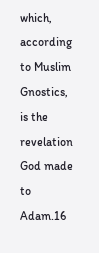which, according to Muslim Gnostics, is the revelation God made to Adam.16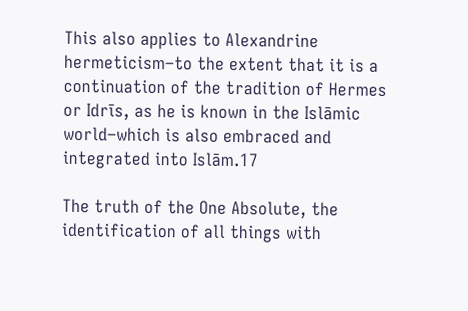This also applies to Alexandrine hermeticism–to the extent that it is a continuation of the tradition of Hermes or Idrīs, as he is known in the Islāmic world–which is also embraced and integrated into Islām.17

The truth of the One Absolute, the identification of all things with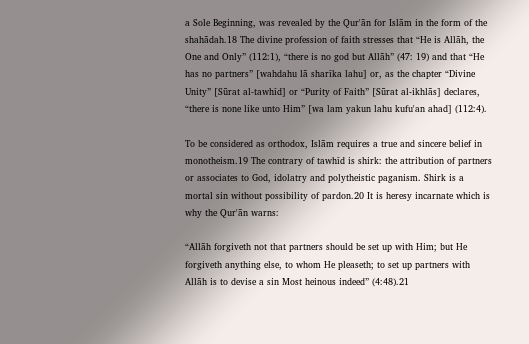a Sole Beginning, was revealed by the Qur'ān for Islām in the form of the shahādah.18 The divine profession of faith stresses that “He is Allāh, the One and Only” (112:1), “there is no god but Allāh” (47: 19) and that “He has no partners” [wahdahu lā sharīka lahu] or, as the chapter “Divine Unity” [Sūrat al-tawhīd] or “Purity of Faith” [Sūrat al-ikhlās] declares, “there is none like unto Him” [wa lam yakun lahu kufu'an ahad] (112:4).

To be considered as orthodox, Islām requires a true and sincere belief in monotheism.19 The contrary of tawhīd is shirk: the attribution of partners or associates to God, idolatry and polytheistic paganism. Shirk is a mortal sin without possibility of pardon.20 It is heresy incarnate which is why the Qur'ān warns:

“Allāh forgiveth not that partners should be set up with Him; but He forgiveth anything else, to whom He pleaseth; to set up partners with Allāh is to devise a sin Most heinous indeed” (4:48).21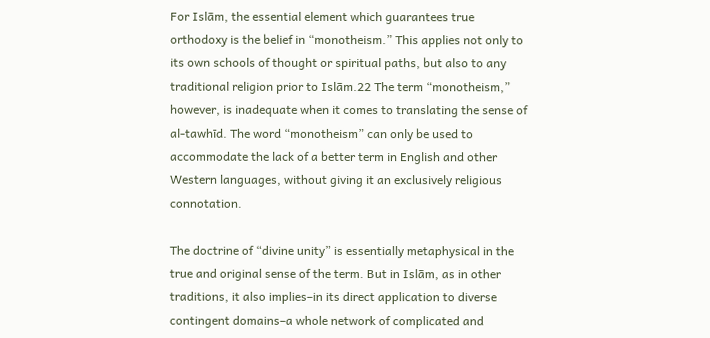For Islām, the essential element which guarantees true orthodoxy is the belief in “monotheism.” This applies not only to its own schools of thought or spiritual paths, but also to any traditional religion prior to Islām.22 The term “monotheism,” however, is inadequate when it comes to translating the sense of al-tawhīd. The word “monotheism” can only be used to accommodate the lack of a better term in English and other Western languages, without giving it an exclusively religious connotation.

The doctrine of “divine unity” is essentially metaphysical in the true and original sense of the term. But in Islām, as in other traditions, it also implies–in its direct application to diverse contingent domains–a whole network of complicated and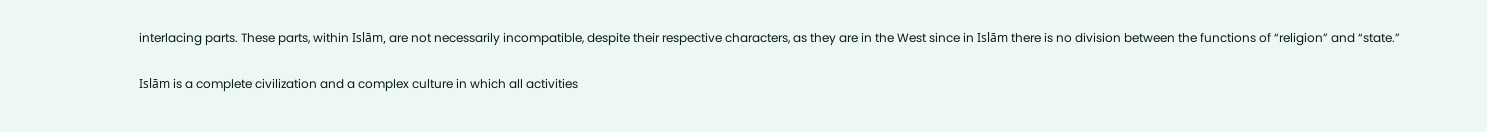interlacing parts. These parts, within Islām, are not necessarily incompatible, despite their respective characters, as they are in the West since in Islām there is no division between the functions of “religion” and “state.”

Islām is a complete civilization and a complex culture in which all activities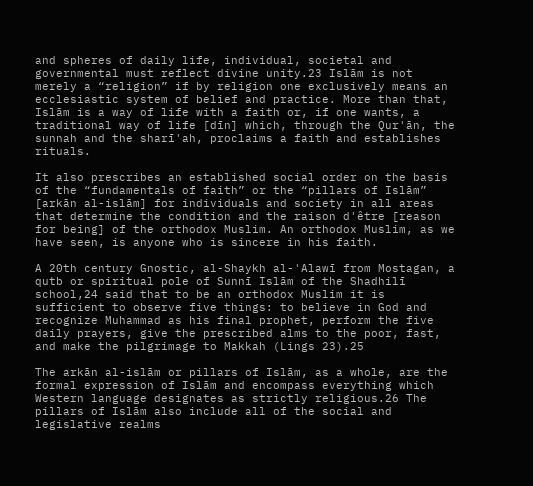and spheres of daily life, individual, societal and governmental must reflect divine unity.23 Islām is not merely a “religion” if by religion one exclusively means an ecclesiastic system of belief and practice. More than that, Islām is a way of life with a faith or, if one wants, a traditional way of life [dīn] which, through the Qur'ān, the sunnah and the sharī'ah, proclaims a faith and establishes rituals.

It also prescribes an established social order on the basis of the “fundamentals of faith” or the “pillars of Islām” [arkān al-islām] for individuals and society in all areas that determine the condition and the raison d'être [reason for being] of the orthodox Muslim. An orthodox Muslim, as we have seen, is anyone who is sincere in his faith.

A 20th century Gnostic, al-Shaykh al-'Alawī from Mostagan, a qutb or spiritual pole of Sunnī Islām of the Shadhilī school,24 said that to be an orthodox Muslim it is sufficient to observe five things: to believe in God and recognize Muhammad as his final prophet, perform the five daily prayers, give the prescribed alms to the poor, fast, and make the pilgrimage to Makkah (Lings 23).25

The arkān al-islām or pillars of Islām, as a whole, are the formal expression of Islām and encompass everything which Western language designates as strictly religious.26 The pillars of Islām also include all of the social and legislative realms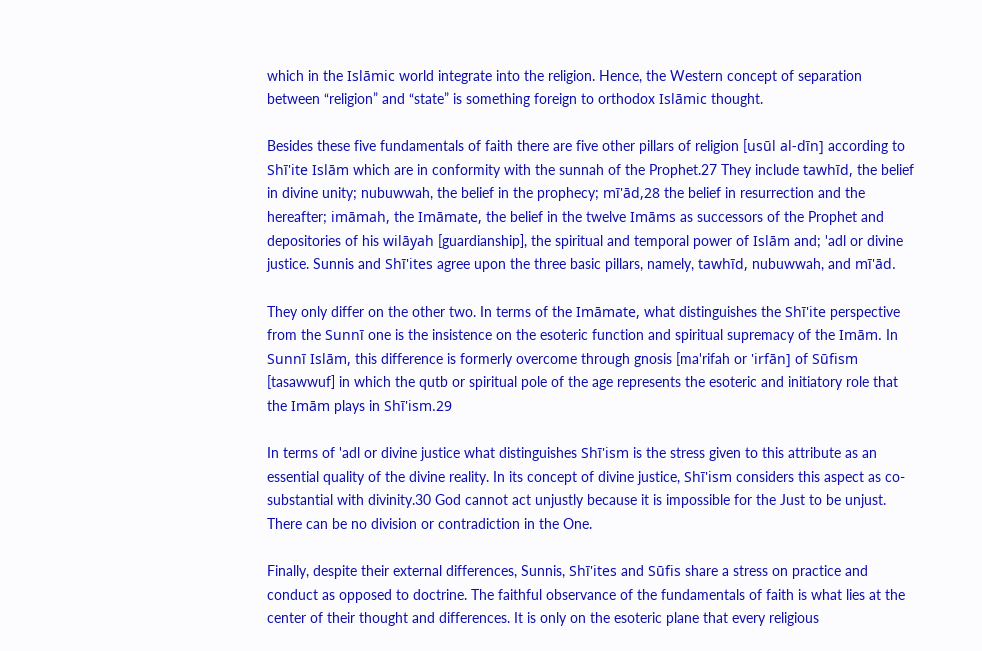which in the Islāmic world integrate into the religion. Hence, the Western concept of separation between “religion” and “state” is something foreign to orthodox Islāmic thought.

Besides these five fundamentals of faith there are five other pillars of religion [usūl al-dīn] according to Shī'ite Islām which are in conformity with the sunnah of the Prophet.27 They include tawhīd, the belief in divine unity; nubuwwah, the belief in the prophecy; mī'ād,28 the belief in resurrection and the hereafter; imāmah, the Imāmate, the belief in the twelve Imāms as successors of the Prophet and depositories of his wilāyah [guardianship], the spiritual and temporal power of Islām and; 'adl or divine justice. Sunnis and Shī'ites agree upon the three basic pillars, namely, tawhīd, nubuwwah, and mī'ād.

They only differ on the other two. In terms of the Imāmate, what distinguishes the Shī'ite perspective from the Sunnī one is the insistence on the esoteric function and spiritual supremacy of the Imām. In Sunnī Islām, this difference is formerly overcome through gnosis [ma'rifah or 'irfān] of Sūfism [tasawwuf] in which the qutb or spiritual pole of the age represents the esoteric and initiatory role that the Imām plays in Shī'ism.29

In terms of 'adl or divine justice what distinguishes Shī'ism is the stress given to this attribute as an essential quality of the divine reality. In its concept of divine justice, Shī'ism considers this aspect as co-substantial with divinity.30 God cannot act unjustly because it is impossible for the Just to be unjust. There can be no division or contradiction in the One.

Finally, despite their external differences, Sunnis, Shī'ites and Sūfis share a stress on practice and conduct as opposed to doctrine. The faithful observance of the fundamentals of faith is what lies at the center of their thought and differences. It is only on the esoteric plane that every religious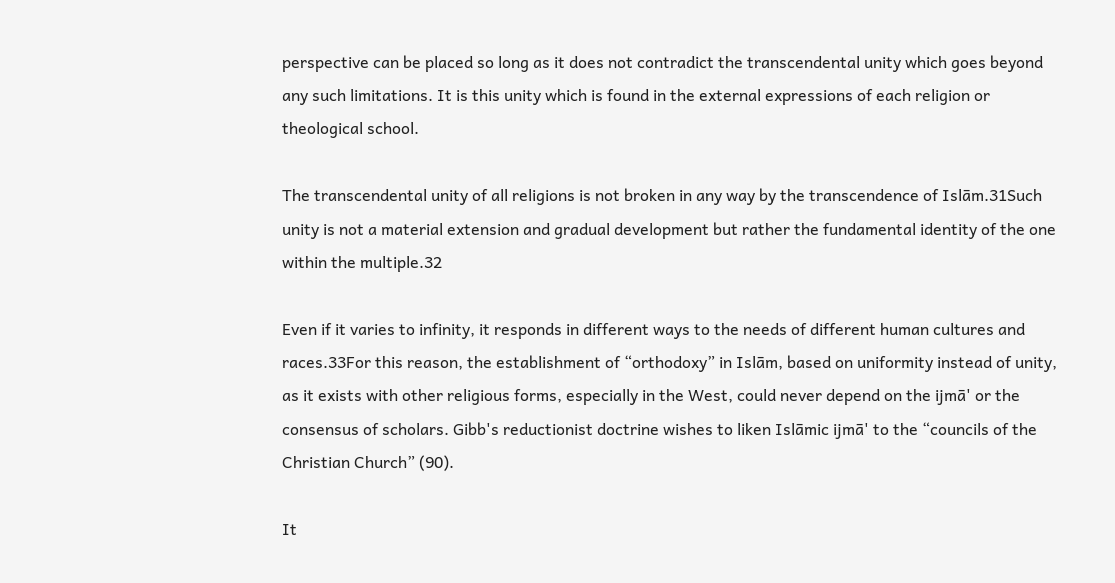perspective can be placed so long as it does not contradict the transcendental unity which goes beyond any such limitations. It is this unity which is found in the external expressions of each religion or theological school.

The transcendental unity of all religions is not broken in any way by the transcendence of Islām.31Such unity is not a material extension and gradual development but rather the fundamental identity of the one within the multiple.32

Even if it varies to infinity, it responds in different ways to the needs of different human cultures and races.33For this reason, the establishment of “orthodoxy” in Islām, based on uniformity instead of unity, as it exists with other religious forms, especially in the West, could never depend on the ijmā' or the consensus of scholars. Gibb's reductionist doctrine wishes to liken Islāmic ijmā' to the “councils of the Christian Church” (90).

It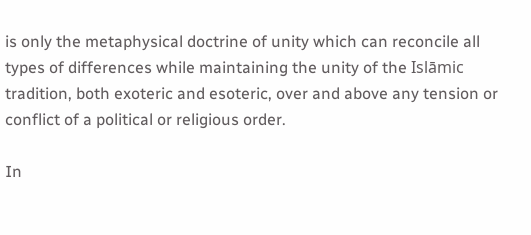is only the metaphysical doctrine of unity which can reconcile all types of differences while maintaining the unity of the Islāmic tradition, both exoteric and esoteric, over and above any tension or conflict of a political or religious order.

In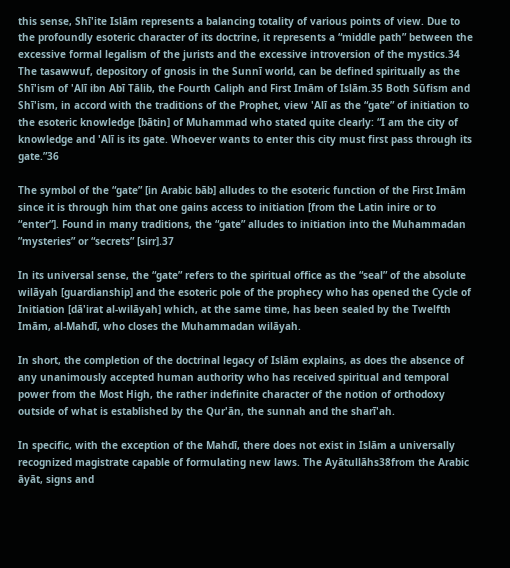this sense, Shī'ite Islām represents a balancing totality of various points of view. Due to the profoundly esoteric character of its doctrine, it represents a “middle path” between the excessive formal legalism of the jurists and the excessive introversion of the mystics.34 The tasawwuf, depository of gnosis in the Sunnī world, can be defined spiritually as the Shī'ism of 'Alī ibn Abī Tālib, the Fourth Caliph and First Imām of Islām.35 Both Sūfism and Shī'ism, in accord with the traditions of the Prophet, view 'Alī as the “gate” of initiation to the esoteric knowledge [bātin] of Muhammad who stated quite clearly: “I am the city of knowledge and 'Alī is its gate. Whoever wants to enter this city must first pass through its gate.”36

The symbol of the “gate” [in Arabic bāb] alludes to the esoteric function of the First Imām since it is through him that one gains access to initiation [from the Latin inire or to “enter”]. Found in many traditions, the “gate” alludes to initiation into the Muhammadan ”mysteries” or “secrets” [sirr].37

In its universal sense, the “gate” refers to the spiritual office as the “seal” of the absolute wilāyah [guardianship] and the esoteric pole of the prophecy who has opened the Cycle of Initiation [dā'irat al-wilāyah] which, at the same time, has been sealed by the Twelfth Imām, al-Mahdī, who closes the Muhammadan wilāyah.

In short, the completion of the doctrinal legacy of Islām explains, as does the absence of any unanimously accepted human authority who has received spiritual and temporal power from the Most High, the rather indefinite character of the notion of orthodoxy outside of what is established by the Qur'ān, the sunnah and the sharī'ah.

In specific, with the exception of the Mahdī, there does not exist in Islām a universally recognized magistrate capable of formulating new laws. The Ayātullāhs38from the Arabic āyāt, signs and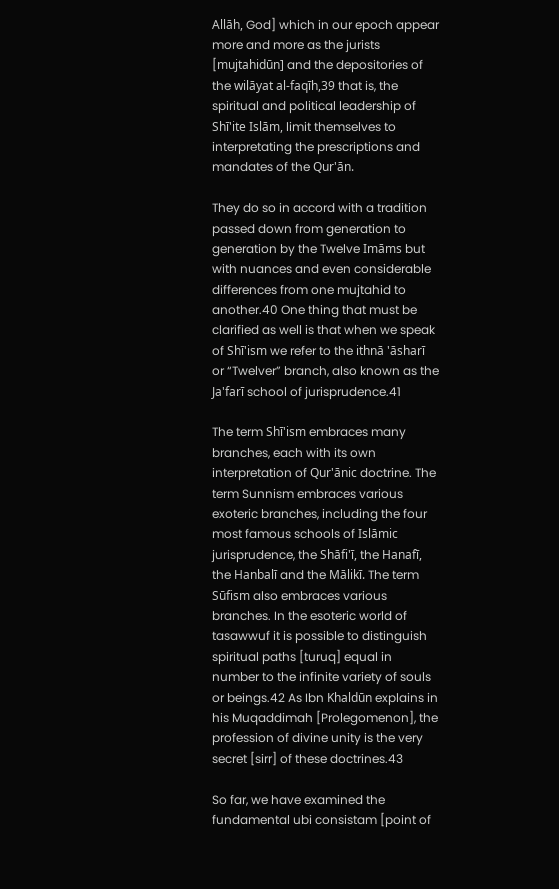Allāh, God] which in our epoch appear more and more as the jurists [mujtahidūn] and the depositories of the wilāyat al-faqīh,39 that is, the spiritual and political leadership of Shī'ite Islām, limit themselves to interpretating the prescriptions and mandates of the Qur'ān.

They do so in accord with a tradition passed down from generation to generation by the Twelve Imāms but with nuances and even considerable differences from one mujtahid to another.40 One thing that must be clarified as well is that when we speak of Shī'ism we refer to the ithnā 'āsharī or “Twelver” branch, also known as the Ja'farī school of jurisprudence.41

The term Shī'ism embraces many branches, each with its own interpretation of Qur'ānic doctrine. The term Sunnism embraces various exoteric branches, including the four most famous schools of Islāmic jurisprudence, the Shāfi'ī, the Hanafī, the Hanbalī and the Mālikī. The term Sūfism also embraces various branches. In the esoteric world of tasawwuf it is possible to distinguish spiritual paths [turuq] equal in number to the infinite variety of souls or beings.42 As Ibn Khaldūn explains in his Muqaddimah [Prolegomenon], the profession of divine unity is the very secret [sirr] of these doctrines.43

So far, we have examined the fundamental ubi consistam [point of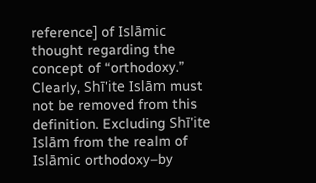reference] of Islāmic thought regarding the concept of “orthodoxy.” Clearly, Shī'ite Islām must not be removed from this definition. Excluding Shī'ite Islām from the realm of Islāmic orthodoxy–by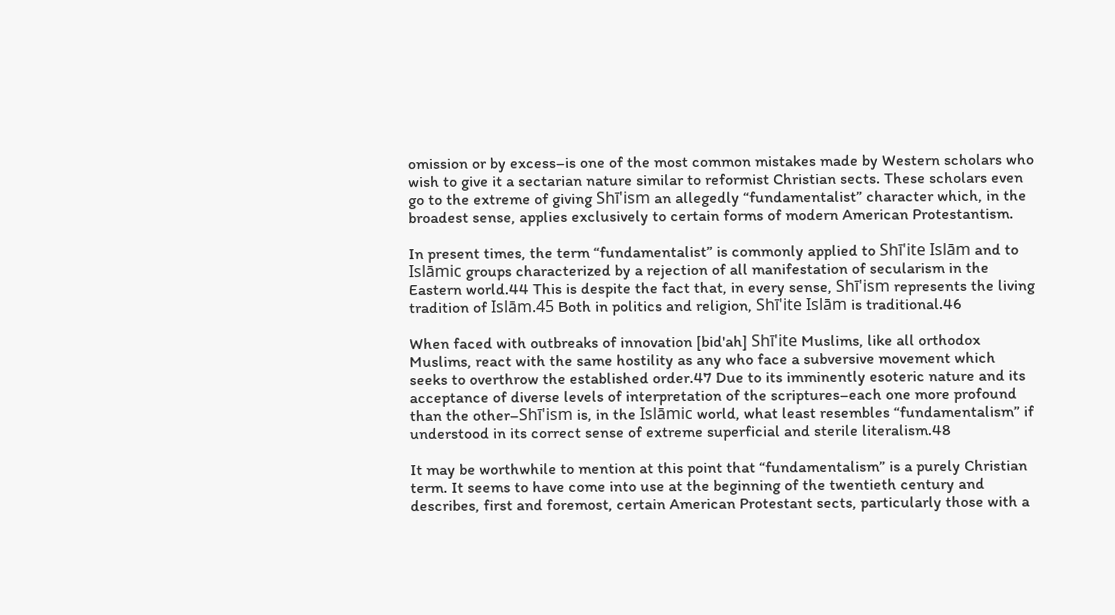omission or by excess–is one of the most common mistakes made by Western scholars who wish to give it a sectarian nature similar to reformist Christian sects. These scholars even go to the extreme of giving Shī'ism an allegedly “fundamentalist” character which, in the broadest sense, applies exclusively to certain forms of modern American Protestantism.

In present times, the term “fundamentalist” is commonly applied to Shī'ite Islām and to Islāmic groups characterized by a rejection of all manifestation of secularism in the Eastern world.44 This is despite the fact that, in every sense, Shī'ism represents the living tradition of Islām.45 Both in politics and religion, Shī'ite Islām is traditional.46

When faced with outbreaks of innovation [bid'ah] Shī'ite Muslims, like all orthodox Muslims, react with the same hostility as any who face a subversive movement which seeks to overthrow the established order.47 Due to its imminently esoteric nature and its acceptance of diverse levels of interpretation of the scriptures–each one more profound than the other–Shī'ism is, in the Islāmic world, what least resembles “fundamentalism” if understood in its correct sense of extreme superficial and sterile literalism.48

It may be worthwhile to mention at this point that “fundamentalism” is a purely Christian term. It seems to have come into use at the beginning of the twentieth century and describes, first and foremost, certain American Protestant sects, particularly those with a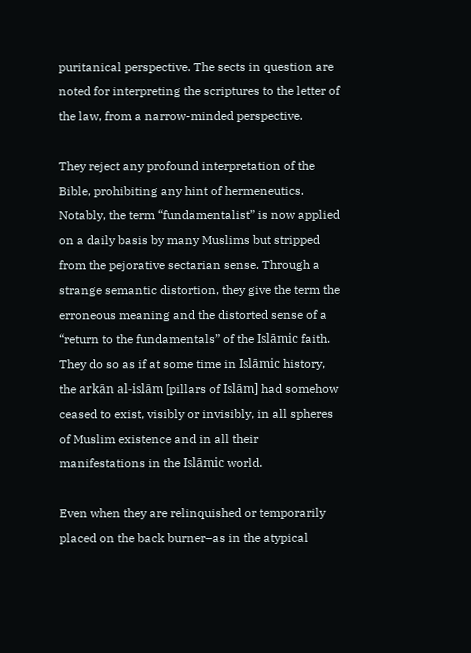puritanical perspective. The sects in question are noted for interpreting the scriptures to the letter of the law, from a narrow-minded perspective.

They reject any profound interpretation of the Bible, prohibiting any hint of hermeneutics. Notably, the term “fundamentalist” is now applied on a daily basis by many Muslims but stripped from the pejorative sectarian sense. Through a strange semantic distortion, they give the term the erroneous meaning and the distorted sense of a “return to the fundamentals” of the Islāmic faith. They do so as if at some time in Islāmic history, the arkān al-islām [pillars of Islām] had somehow ceased to exist, visibly or invisibly, in all spheres of Muslim existence and in all their manifestations in the Islāmic world.

Even when they are relinquished or temporarily placed on the back burner–as in the atypical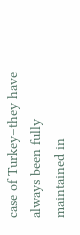case of Turkey–they have always been fully maintained in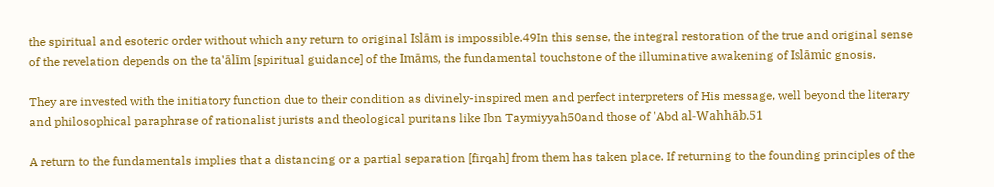the spiritual and esoteric order without which any return to original Islām is impossible.49In this sense, the integral restoration of the true and original sense of the revelation depends on the ta'ālīm [spiritual guidance] of the Imāms, the fundamental touchstone of the illuminative awakening of Islāmic gnosis.

They are invested with the initiatory function due to their condition as divinely-inspired men and perfect interpreters of His message, well beyond the literary and philosophical paraphrase of rationalist jurists and theological puritans like Ibn Taymiyyah50and those of 'Abd al-Wahhāb.51

A return to the fundamentals implies that a distancing or a partial separation [firqah] from them has taken place. If returning to the founding principles of the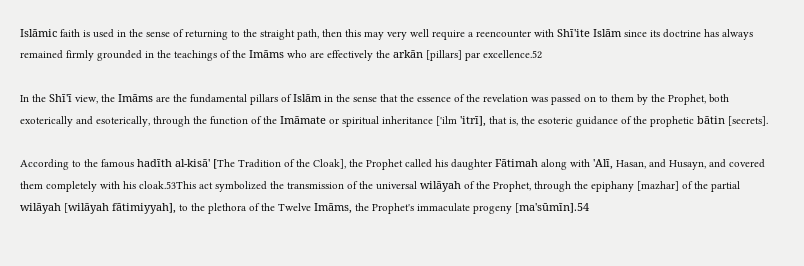Islāmic faith is used in the sense of returning to the straight path, then this may very well require a reencounter with Shī'ite Islām since its doctrine has always remained firmly grounded in the teachings of the Imāms who are effectively the arkān [pillars] par excellence.52

In the Shī'ī view, the Imāms are the fundamental pillars of Islām in the sense that the essence of the revelation was passed on to them by the Prophet, both exoterically and esoterically, through the function of the Imāmate or spiritual inheritance ['ilm 'itrī], that is, the esoteric guidance of the prophetic bātin [secrets].

According to the famous hadīth al-kisā' [The Tradition of the Cloak], the Prophet called his daughter Fātimah along with 'Alī, Hasan, and Husayn, and covered them completely with his cloak.53This act symbolized the transmission of the universal wilāyah of the Prophet, through the epiphany [mazhar] of the partial wilāyah [wilāyah fātimiyyah], to the plethora of the Twelve Imāms, the Prophet's immaculate progeny [ma'sūmīn].54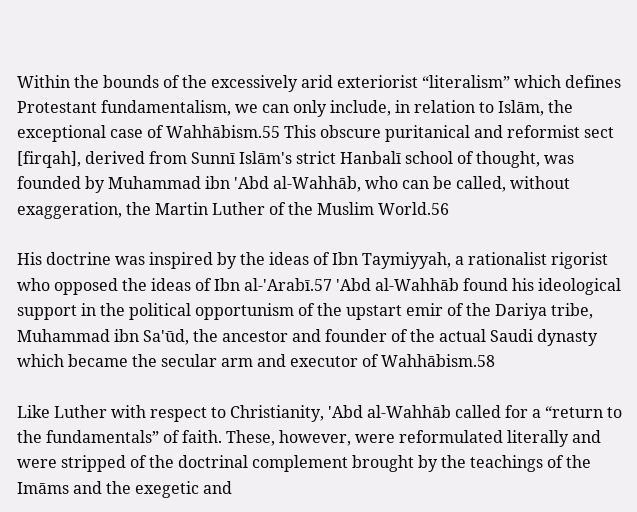Within the bounds of the excessively arid exteriorist “literalism” which defines Protestant fundamentalism, we can only include, in relation to Islām, the exceptional case of Wahhābism.55 This obscure puritanical and reformist sect [firqah], derived from Sunnī Islām's strict Hanbalī school of thought, was founded by Muhammad ibn 'Abd al-Wahhāb, who can be called, without exaggeration, the Martin Luther of the Muslim World.56

His doctrine was inspired by the ideas of Ibn Taymiyyah, a rationalist rigorist who opposed the ideas of Ibn al-'Arabī.57 'Abd al-Wahhāb found his ideological support in the political opportunism of the upstart emir of the Dariya tribe, Muhammad ibn Sa'ūd, the ancestor and founder of the actual Saudi dynasty which became the secular arm and executor of Wahhābism.58

Like Luther with respect to Christianity, 'Abd al-Wahhāb called for a “return to the fundamentals” of faith. These, however, were reformulated literally and were stripped of the doctrinal complement brought by the teachings of the Imāms and the exegetic and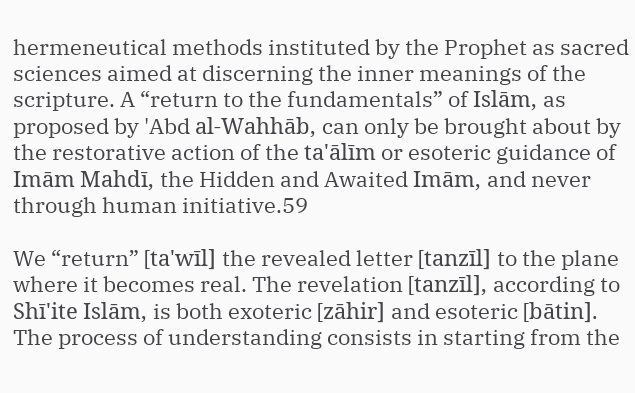hermeneutical methods instituted by the Prophet as sacred sciences aimed at discerning the inner meanings of the scripture. A “return to the fundamentals” of Islām, as proposed by 'Abd al-Wahhāb, can only be brought about by the restorative action of the ta'ālīm or esoteric guidance of Imām Mahdī, the Hidden and Awaited Imām, and never through human initiative.59

We “return” [ta'wīl] the revealed letter [tanzīl] to the plane where it becomes real. The revelation [tanzīl], according to Shī'ite Islām, is both exoteric [zāhir] and esoteric [bātin]. The process of understanding consists in starting from the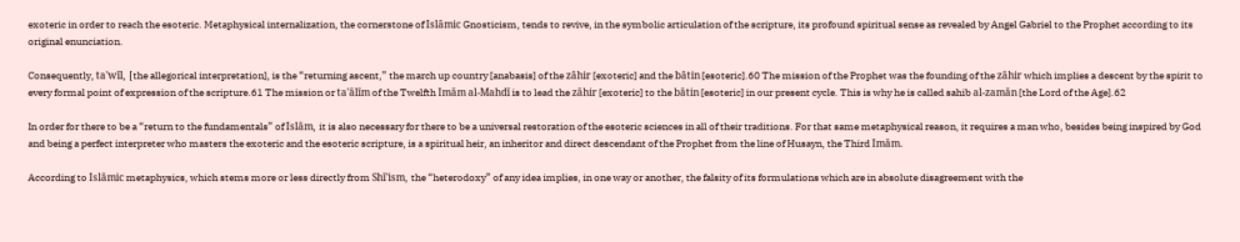exoteric in order to reach the esoteric. Metaphysical internalization, the cornerstone of Islāmic Gnosticism, tends to revive, in the symbolic articulation of the scripture, its profound spiritual sense as revealed by Angel Gabriel to the Prophet according to its original enunciation.

Consequently, ta'wīl, [the allegorical interpretation], is the “returning ascent,” the march up country [anabasis] of the zāhir [exoteric] and the bātin [esoteric].60 The mission of the Prophet was the founding of the zāhir which implies a descent by the spirit to every formal point of expression of the scripture.61 The mission or ta'ālīm of the Twelfth Imām al-Mahdī is to lead the zāhir [exoteric] to the bātin [esoteric] in our present cycle. This is why he is called sahib al-zamān [the Lord of the Age].62

In order for there to be a “return to the fundamentals” of Islām, it is also necessary for there to be a universal restoration of the esoteric sciences in all of their traditions. For that same metaphysical reason, it requires a man who, besides being inspired by God and being a perfect interpreter who masters the exoteric and the esoteric scripture, is a spiritual heir, an inheritor and direct descendant of the Prophet from the line of Husayn, the Third Imām.

According to Islāmic metaphysics, which stems more or less directly from Shī'ism, the “heterodoxy” of any idea implies, in one way or another, the falsity of its formulations which are in absolute disagreement with the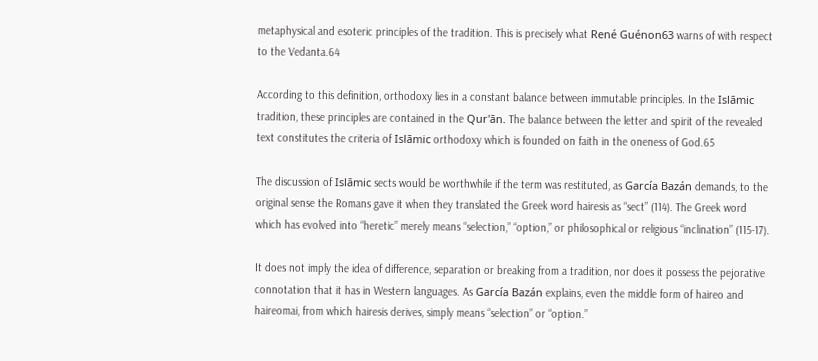metaphysical and esoteric principles of the tradition. This is precisely what René Guénon63 warns of with respect to the Vedanta.64

According to this definition, orthodoxy lies in a constant balance between immutable principles. In the Islāmic tradition, these principles are contained in the Qur'ān. The balance between the letter and spirit of the revealed text constitutes the criteria of Islāmic orthodoxy which is founded on faith in the oneness of God.65

The discussion of Islāmic sects would be worthwhile if the term was restituted, as García Bazán demands, to the original sense the Romans gave it when they translated the Greek word hairesis as “sect” (114). The Greek word which has evolved into “heretic” merely means “selection,” “option,” or philosophical or religious “inclination” (115-17).

It does not imply the idea of difference, separation or breaking from a tradition, nor does it possess the pejorative connotation that it has in Western languages. As García Bazán explains, even the middle form of haireo and haireomai, from which hairesis derives, simply means “selection” or “option.”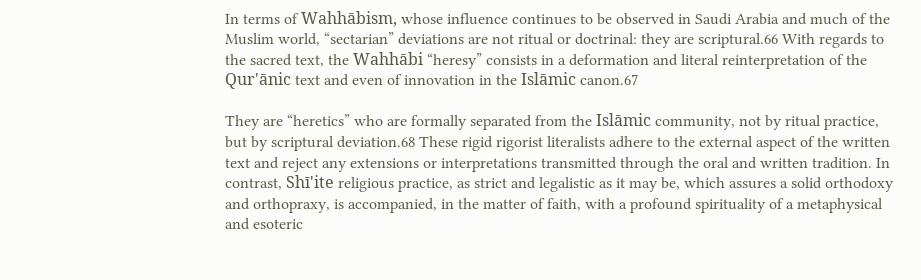In terms of Wahhābism, whose influence continues to be observed in Saudi Arabia and much of the Muslim world, “sectarian” deviations are not ritual or doctrinal: they are scriptural.66 With regards to the sacred text, the Wahhābi “heresy” consists in a deformation and literal reinterpretation of the Qur'ānic text and even of innovation in the Islāmic canon.67

They are “heretics” who are formally separated from the Islāmic community, not by ritual practice, but by scriptural deviation.68 These rigid rigorist literalists adhere to the external aspect of the written text and reject any extensions or interpretations transmitted through the oral and written tradition. In contrast, Shī'ite religious practice, as strict and legalistic as it may be, which assures a solid orthodoxy and orthopraxy, is accompanied, in the matter of faith, with a profound spirituality of a metaphysical and esoteric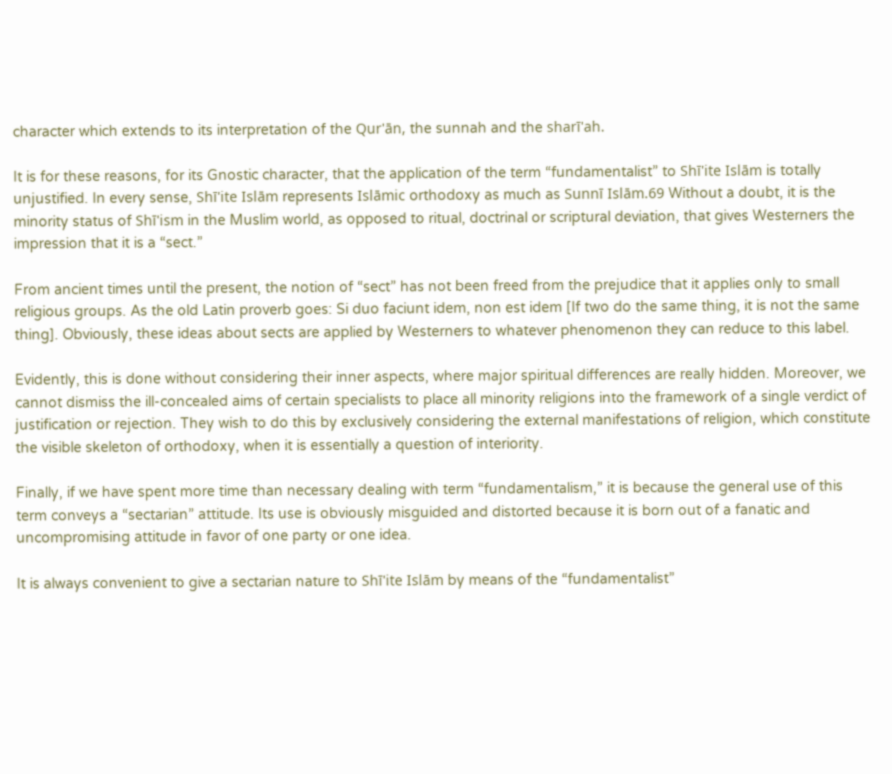character which extends to its interpretation of the Qur'ān, the sunnah and the sharī'ah.

It is for these reasons, for its Gnostic character, that the application of the term “fundamentalist” to Shī'ite Islām is totally unjustified. In every sense, Shī'ite Islām represents Islāmic orthodoxy as much as Sunnī Islām.69 Without a doubt, it is the minority status of Shī'ism in the Muslim world, as opposed to ritual, doctrinal or scriptural deviation, that gives Westerners the impression that it is a “sect.”

From ancient times until the present, the notion of “sect” has not been freed from the prejudice that it applies only to small religious groups. As the old Latin proverb goes: Si duo faciunt idem, non est idem [If two do the same thing, it is not the same thing]. Obviously, these ideas about sects are applied by Westerners to whatever phenomenon they can reduce to this label.

Evidently, this is done without considering their inner aspects, where major spiritual differences are really hidden. Moreover, we cannot dismiss the ill-concealed aims of certain specialists to place all minority religions into the framework of a single verdict of justification or rejection. They wish to do this by exclusively considering the external manifestations of religion, which constitute the visible skeleton of orthodoxy, when it is essentially a question of interiority.

Finally, if we have spent more time than necessary dealing with term “fundamentalism,” it is because the general use of this term conveys a “sectarian” attitude. Its use is obviously misguided and distorted because it is born out of a fanatic and uncompromising attitude in favor of one party or one idea.

It is always convenient to give a sectarian nature to Shī'ite Islām by means of the “fundamentalist”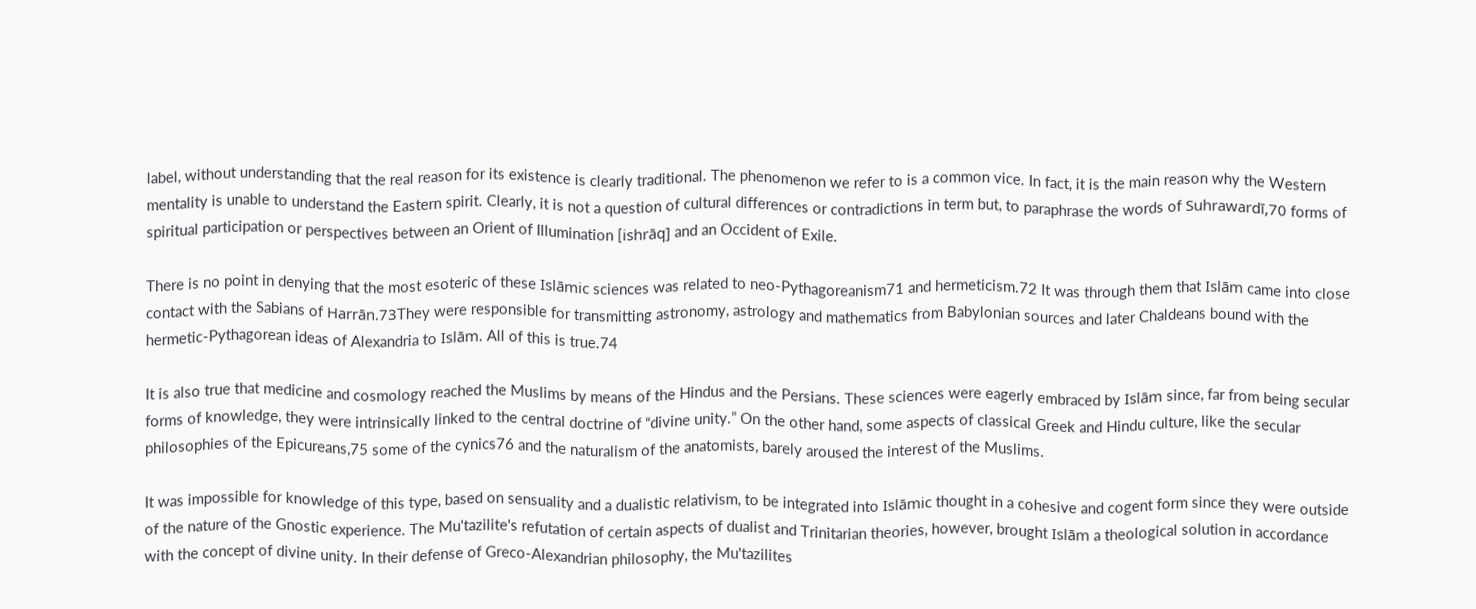label, without understanding that the real reason for its existence is clearly traditional. The phenomenon we refer to is a common vice. In fact, it is the main reason why the Western mentality is unable to understand the Eastern spirit. Clearly, it is not a question of cultural differences or contradictions in term but, to paraphrase the words of Suhrawardī,70 forms of spiritual participation or perspectives between an Orient of Illumination [ishrāq] and an Occident of Exile.

There is no point in denying that the most esoteric of these Islāmic sciences was related to neo-Pythagoreanism71 and hermeticism.72 It was through them that Islām came into close contact with the Sabians of Harrān.73They were responsible for transmitting astronomy, astrology and mathematics from Babylonian sources and later Chaldeans bound with the hermetic-Pythagorean ideas of Alexandria to Islām. All of this is true.74

It is also true that medicine and cosmology reached the Muslims by means of the Hindus and the Persians. These sciences were eagerly embraced by Islām since, far from being secular forms of knowledge, they were intrinsically linked to the central doctrine of “divine unity.” On the other hand, some aspects of classical Greek and Hindu culture, like the secular philosophies of the Epicureans,75 some of the cynics76 and the naturalism of the anatomists, barely aroused the interest of the Muslims.

It was impossible for knowledge of this type, based on sensuality and a dualistic relativism, to be integrated into Islāmic thought in a cohesive and cogent form since they were outside of the nature of the Gnostic experience. The Mu'tazilite's refutation of certain aspects of dualist and Trinitarian theories, however, brought Islām a theological solution in accordance with the concept of divine unity. In their defense of Greco-Alexandrian philosophy, the Mu'tazilites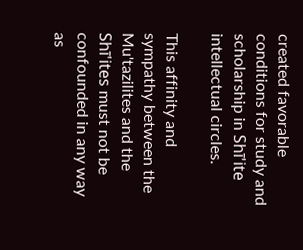created favorable conditions for study and scholarship in Shī'ite intellectual circles.

This affinity and sympathy between the Mu'tazilites and the Shī'ites must not be confounded in any way as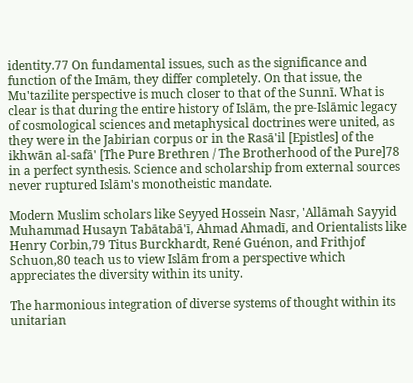identity.77 On fundamental issues, such as the significance and function of the Imām, they differ completely. On that issue, the Mu'tazilite perspective is much closer to that of the Sunnī. What is clear is that during the entire history of Islām, the pre-Islāmic legacy of cosmological sciences and metaphysical doctrines were united, as they were in the Jabirian corpus or in the Rasā'il [Epistles] of the ikhwān al-safā' [The Pure Brethren / The Brotherhood of the Pure]78 in a perfect synthesis. Science and scholarship from external sources never ruptured Islām's monotheistic mandate.

Modern Muslim scholars like Seyyed Hossein Nasr, 'Allāmah Sayyid Muhammad Husayn Tabātabā'ī, Ahmad Ahmadī, and Orientalists like Henry Corbin,79 Titus Burckhardt, René Guénon, and Frithjof Schuon,80 teach us to view Islām from a perspective which appreciates the diversity within its unity.

The harmonious integration of diverse systems of thought within its unitarian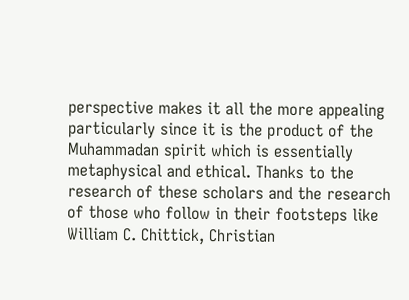perspective makes it all the more appealing particularly since it is the product of the Muhammadan spirit which is essentially metaphysical and ethical. Thanks to the research of these scholars and the research of those who follow in their footsteps like William C. Chittick, Christian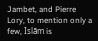Jambet, and Pierre Lory, to mention only a few, Islām is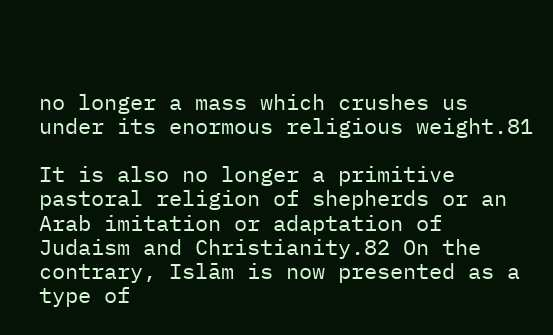no longer a mass which crushes us under its enormous religious weight.81

It is also no longer a primitive pastoral religion of shepherds or an Arab imitation or adaptation of Judaism and Christianity.82 On the contrary, Islām is now presented as a type of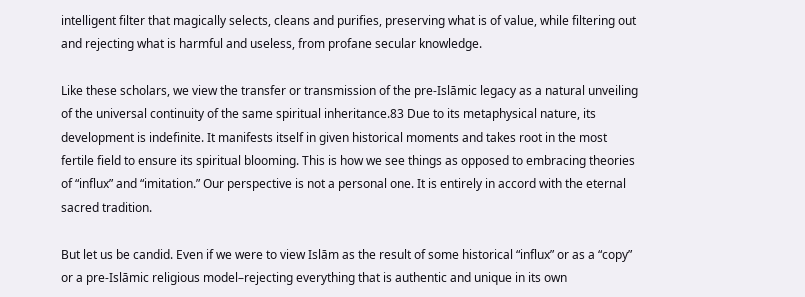intelligent filter that magically selects, cleans and purifies, preserving what is of value, while filtering out and rejecting what is harmful and useless, from profane secular knowledge.

Like these scholars, we view the transfer or transmission of the pre-Islāmic legacy as a natural unveiling of the universal continuity of the same spiritual inheritance.83 Due to its metaphysical nature, its development is indefinite. It manifests itself in given historical moments and takes root in the most fertile field to ensure its spiritual blooming. This is how we see things as opposed to embracing theories of “influx” and “imitation.” Our perspective is not a personal one. It is entirely in accord with the eternal sacred tradition.

But let us be candid. Even if we were to view Islām as the result of some historical “influx” or as a “copy” or a pre-Islāmic religious model–rejecting everything that is authentic and unique in its own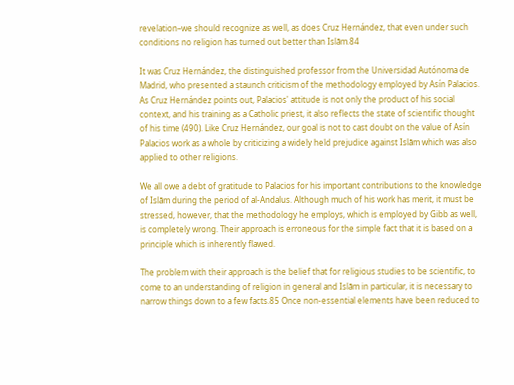revelation–we should recognize as well, as does Cruz Hernández, that even under such conditions no religion has turned out better than Islām.84

It was Cruz Hernández, the distinguished professor from the Universidad Autónoma de Madrid, who presented a staunch criticism of the methodology employed by Asín Palacios. As Cruz Hernández points out, Palacios' attitude is not only the product of his social context, and his training as a Catholic priest, it also reflects the state of scientific thought of his time (490). Like Cruz Hernández, our goal is not to cast doubt on the value of Asín Palacios work as a whole by criticizing a widely held prejudice against Islām which was also applied to other religions.

We all owe a debt of gratitude to Palacios for his important contributions to the knowledge of Islām during the period of al-Andalus. Although much of his work has merit, it must be stressed, however, that the methodology he employs, which is employed by Gibb as well, is completely wrong. Their approach is erroneous for the simple fact that it is based on a principle which is inherently flawed.

The problem with their approach is the belief that for religious studies to be scientific, to come to an understanding of religion in general and Islām in particular, it is necessary to narrow things down to a few facts.85 Once non-essential elements have been reduced to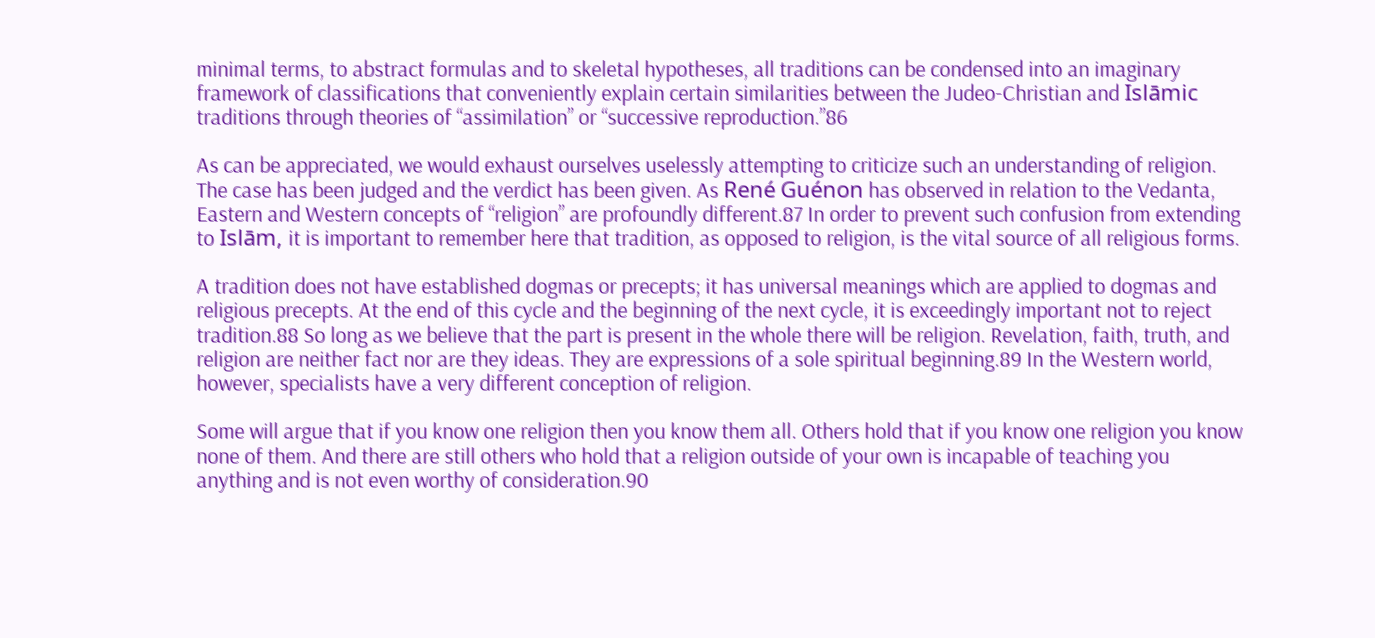minimal terms, to abstract formulas and to skeletal hypotheses, all traditions can be condensed into an imaginary framework of classifications that conveniently explain certain similarities between the Judeo-Christian and Islāmic traditions through theories of “assimilation” or “successive reproduction.”86

As can be appreciated, we would exhaust ourselves uselessly attempting to criticize such an understanding of religion. The case has been judged and the verdict has been given. As René Guénon has observed in relation to the Vedanta, Eastern and Western concepts of “religion” are profoundly different.87 In order to prevent such confusion from extending to Islām, it is important to remember here that tradition, as opposed to religion, is the vital source of all religious forms.

A tradition does not have established dogmas or precepts; it has universal meanings which are applied to dogmas and religious precepts. At the end of this cycle and the beginning of the next cycle, it is exceedingly important not to reject tradition.88 So long as we believe that the part is present in the whole there will be religion. Revelation, faith, truth, and religion are neither fact nor are they ideas. They are expressions of a sole spiritual beginning.89 In the Western world, however, specialists have a very different conception of religion.

Some will argue that if you know one religion then you know them all. Others hold that if you know one religion you know none of them. And there are still others who hold that a religion outside of your own is incapable of teaching you anything and is not even worthy of consideration.90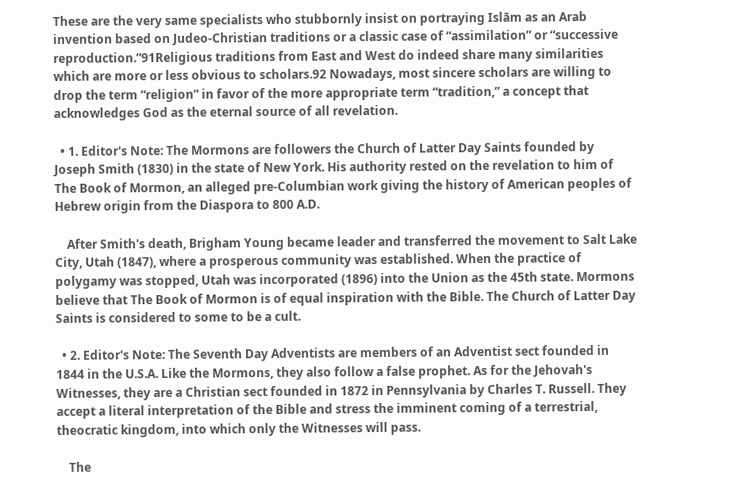These are the very same specialists who stubbornly insist on portraying Islām as an Arab invention based on Judeo-Christian traditions or a classic case of “assimilation” or “successive reproduction.”91Religious traditions from East and West do indeed share many similarities which are more or less obvious to scholars.92 Nowadays, most sincere scholars are willing to drop the term “religion” in favor of the more appropriate term “tradition,” a concept that acknowledges God as the eternal source of all revelation.

  • 1. Editor's Note: The Mormons are followers the Church of Latter Day Saints founded by Joseph Smith (1830) in the state of New York. His authority rested on the revelation to him of The Book of Mormon, an alleged pre-Columbian work giving the history of American peoples of Hebrew origin from the Diaspora to 800 A.D.

    After Smith's death, Brigham Young became leader and transferred the movement to Salt Lake City, Utah (1847), where a prosperous community was established. When the practice of polygamy was stopped, Utah was incorporated (1896) into the Union as the 45th state. Mormons believe that The Book of Mormon is of equal inspiration with the Bible. The Church of Latter Day Saints is considered to some to be a cult.

  • 2. Editor's Note: The Seventh Day Adventists are members of an Adventist sect founded in 1844 in the U.S.A. Like the Mormons, they also follow a false prophet. As for the Jehovah's Witnesses, they are a Christian sect founded in 1872 in Pennsylvania by Charles T. Russell. They accept a literal interpretation of the Bible and stress the imminent coming of a terrestrial, theocratic kingdom, into which only the Witnesses will pass.

    The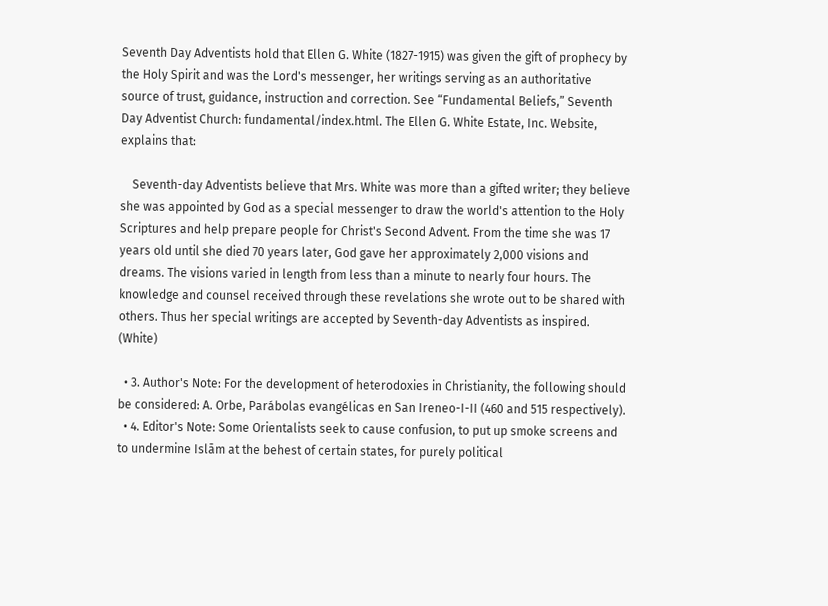Seventh Day Adventists hold that Ellen G. White (1827-1915) was given the gift of prophecy by the Holy Spirit and was the Lord's messenger, her writings serving as an authoritative source of trust, guidance, instruction and correction. See “Fundamental Beliefs,” Seventh Day Adventist Church: fundamental/index.html. The Ellen G. White Estate, Inc. Website, explains that:

    Seventh-day Adventists believe that Mrs. White was more than a gifted writer; they believe she was appointed by God as a special messenger to draw the world's attention to the Holy Scriptures and help prepare people for Christ's Second Advent. From the time she was 17 years old until she died 70 years later, God gave her approximately 2,000 visions and dreams. The visions varied in length from less than a minute to nearly four hours. The knowledge and counsel received through these revelations she wrote out to be shared with others. Thus her special writings are accepted by Seventh-day Adventists as inspired. (White)

  • 3. Author's Note: For the development of heterodoxies in Christianity, the following should be considered: A. Orbe, Parábolas evangélicas en San Ireneo-I-II (460 and 515 respectively).
  • 4. Editor's Note: Some Orientalists seek to cause confusion, to put up smoke screens and to undermine Islām at the behest of certain states, for purely political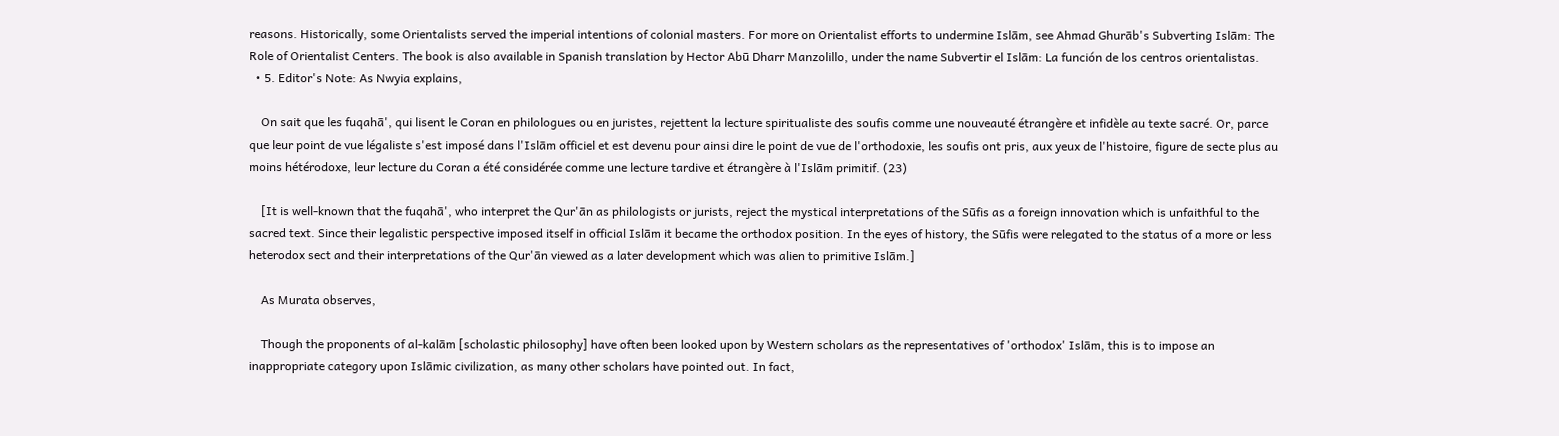reasons. Historically, some Orientalists served the imperial intentions of colonial masters. For more on Orientalist efforts to undermine Islām, see Ahmad Ghurāb's Subverting Islām: The Role of Orientalist Centers. The book is also available in Spanish translation by Hector Abū Dharr Manzolillo, under the name Subvertir el Islām: La función de los centros orientalistas.
  • 5. Editor's Note: As Nwyia explains,

    On sait que les fuqahā', qui lisent le Coran en philologues ou en juristes, rejettent la lecture spiritualiste des soufis comme une nouveauté étrangère et infidèle au texte sacré. Or, parce que leur point de vue légaliste s'est imposé dans l'Islām officiel et est devenu pour ainsi dire le point de vue de l'orthodoxie, les soufis ont pris, aux yeux de l'histoire, figure de secte plus au moins hétérodoxe, leur lecture du Coran a été considérée comme une lecture tardive et étrangère à l'Islām primitif. (23)

    [It is well-known that the fuqahā', who interpret the Qur'ān as philologists or jurists, reject the mystical interpretations of the Sūfis as a foreign innovation which is unfaithful to the sacred text. Since their legalistic perspective imposed itself in official Islām it became the orthodox position. In the eyes of history, the Sūfis were relegated to the status of a more or less heterodox sect and their interpretations of the Qur'ān viewed as a later development which was alien to primitive Islām.]

    As Murata observes,

    Though the proponents of al-kalām [scholastic philosophy] have often been looked upon by Western scholars as the representatives of 'orthodox' Islām, this is to impose an inappropriate category upon Islāmic civilization, as many other scholars have pointed out. In fact,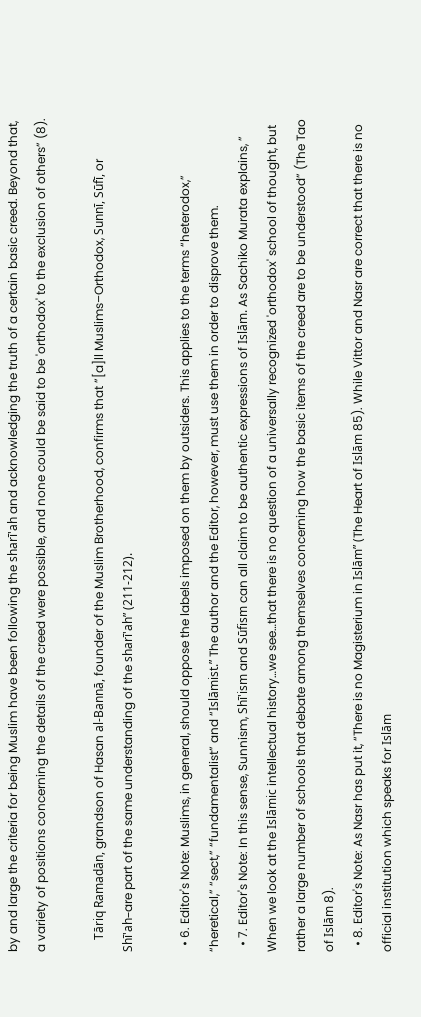by and large the criteria for being Muslim have been following the sharī'ah and acknowledging the truth of a certain basic creed. Beyond that, a variety of positions concerning the details of the creed were possible, and none could be said to be 'orthodox' to the exclusion of others” (8).

    Tāriq Ramadān, grandson of Hasan al-Bannā, founder of the Muslim Brotherhood, confirms that ”[a]ll Muslims–Orthodox, Sunnī, Sūfī, or Shī'ah–are part of the same understanding of the sharī'ah” (211-212).

  • 6. Editor's Note: Muslims, in general, should oppose the labels imposed on them by outsiders. This applies to the terms “heterodox,” “heretical,” “sect,” “fundamentalist” and “Islāmist.” The author and the Editor, however, must use them in order to disprove them.
  • 7. Editor's Note: In this sense, Sunnism, Shī'ism and Sūfism can all claim to be authentic expressions of Islām. As Sachiko Murata explains, ” When we look at the Islāmic intellectual history…we see…that there is no question of a universally recognized 'orthodox' school of thought, but rather a large number of schools that debate among themselves concerning how the basic items of the creed are to be understood” (The Tao of Islām 8).
  • 8. Editor's Note: As Nasr has put it, “There is no Magisterium in Islām” (The Heart of Islām 85). While Vittor and Nasr are correct that there is no official institution which speaks for Islām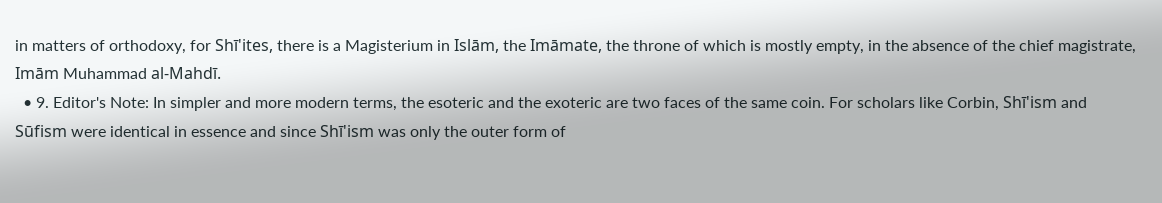in matters of orthodoxy, for Shī'ites, there is a Magisterium in Islām, the Imāmate, the throne of which is mostly empty, in the absence of the chief magistrate, Imām Muhammad al-Mahdī.
  • 9. Editor's Note: In simpler and more modern terms, the esoteric and the exoteric are two faces of the same coin. For scholars like Corbin, Shī'ism and Sūfism were identical in essence and since Shī'ism was only the outer form of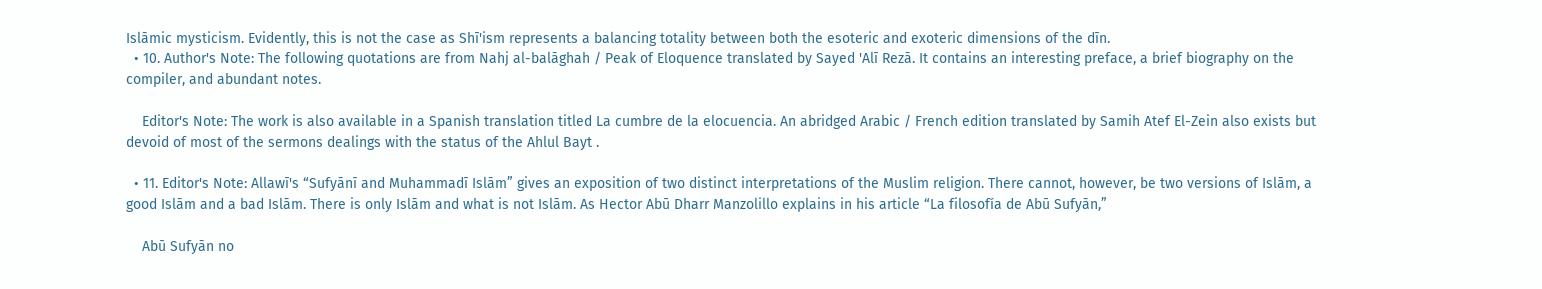Islāmic mysticism. Evidently, this is not the case as Shī'ism represents a balancing totality between both the esoteric and exoteric dimensions of the dīn.
  • 10. Author's Note: The following quotations are from Nahj al-balāghah / Peak of Eloquence translated by Sayed 'Alī Rezā. It contains an interesting preface, a brief biography on the compiler, and abundant notes.

    Editor's Note: The work is also available in a Spanish translation titled La cumbre de la elocuencia. An abridged Arabic / French edition translated by Samih Atef El-Zein also exists but devoid of most of the sermons dealings with the status of the Ahlul Bayt .

  • 11. Editor's Note: Allawī's “Sufyānī and Muhammadī Islām” gives an exposition of two distinct interpretations of the Muslim religion. There cannot, however, be two versions of Islām, a good Islām and a bad Islām. There is only Islām and what is not Islām. As Hector Abū Dharr Manzolillo explains in his article “La filosofía de Abū Sufyān,”

    Abū Sufyān no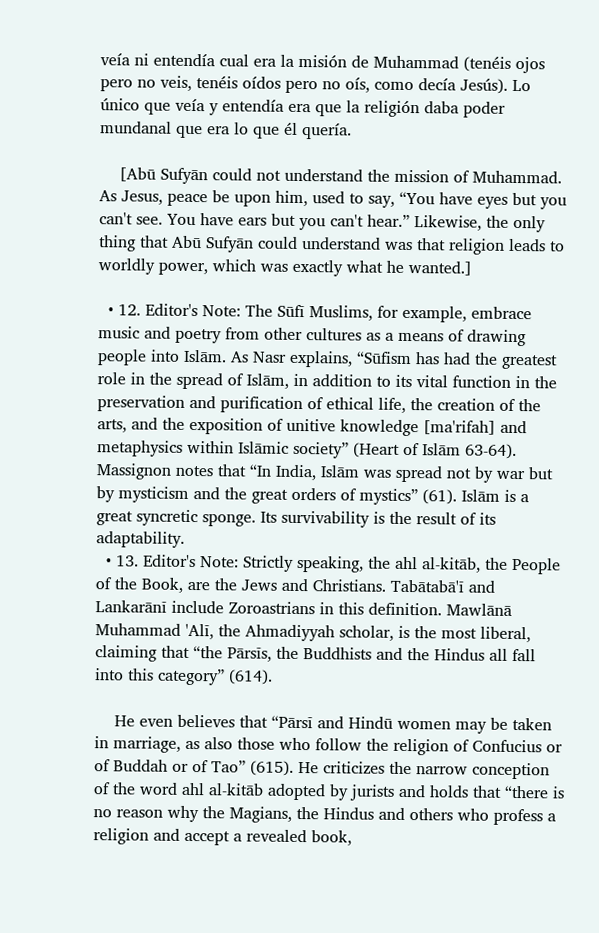veía ni entendía cual era la misión de Muhammad (tenéis ojos pero no veis, tenéis oídos pero no oís, como decía Jesús). Lo único que veía y entendía era que la religión daba poder mundanal que era lo que él quería.

    [Abū Sufyān could not understand the mission of Muhammad. As Jesus, peace be upon him, used to say, “You have eyes but you can't see. You have ears but you can't hear.” Likewise, the only thing that Abū Sufyān could understand was that religion leads to worldly power, which was exactly what he wanted.]

  • 12. Editor's Note: The Sūfī Muslims, for example, embrace music and poetry from other cultures as a means of drawing people into Islām. As Nasr explains, “Sūfism has had the greatest role in the spread of Islām, in addition to its vital function in the preservation and purification of ethical life, the creation of the arts, and the exposition of unitive knowledge [ma'rifah] and metaphysics within Islāmic society” (Heart of Islām 63-64). Massignon notes that “In India, Islām was spread not by war but by mysticism and the great orders of mystics” (61). Islām is a great syncretic sponge. Its survivability is the result of its adaptability.
  • 13. Editor's Note: Strictly speaking, the ahl al-kitāb, the People of the Book, are the Jews and Christians. Tabātabā'ī and Lankarānī include Zoroastrians in this definition. Mawlānā Muhammad 'Alī, the Ahmadiyyah scholar, is the most liberal, claiming that “the Pārsīs, the Buddhists and the Hindus all fall into this category” (614).

    He even believes that “Pārsī and Hindū women may be taken in marriage, as also those who follow the religion of Confucius or of Buddah or of Tao” (615). He criticizes the narrow conception of the word ahl al-kitāb adopted by jurists and holds that “there is no reason why the Magians, the Hindus and others who profess a religion and accept a revealed book,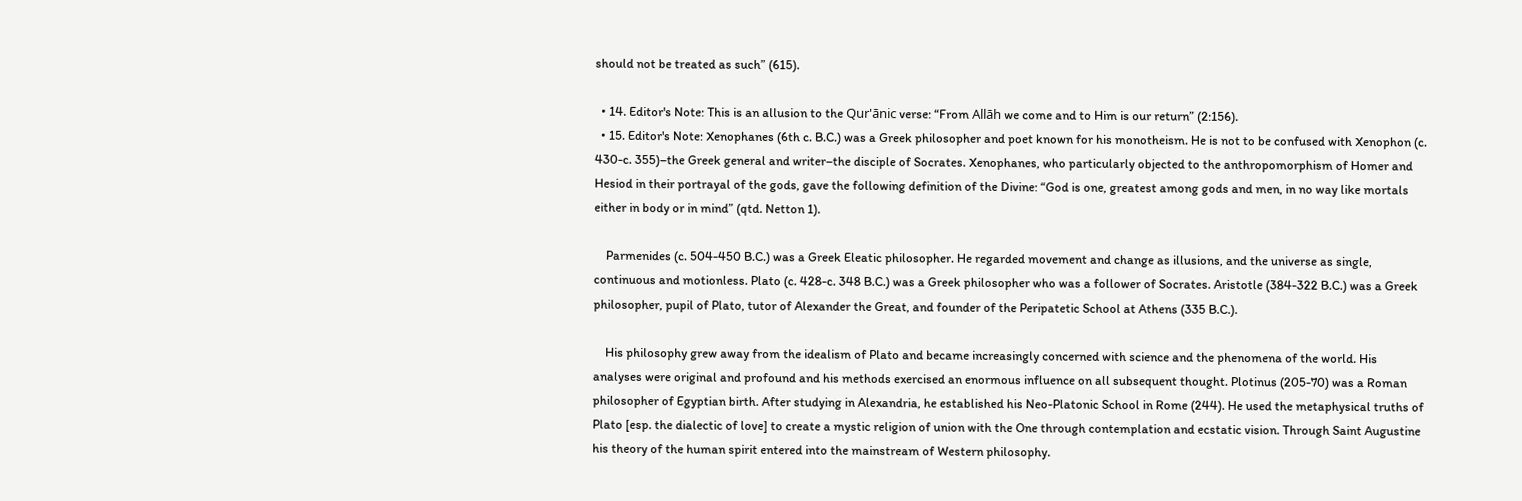should not be treated as such” (615).

  • 14. Editor's Note: This is an allusion to the Qur'ānic verse: “From Allāh we come and to Him is our return” (2:156).
  • 15. Editor's Note: Xenophanes (6th c. B.C.) was a Greek philosopher and poet known for his monotheism. He is not to be confused with Xenophon (c. 430-c. 355)–the Greek general and writer–the disciple of Socrates. Xenophanes, who particularly objected to the anthropomorphism of Homer and Hesiod in their portrayal of the gods, gave the following definition of the Divine: “God is one, greatest among gods and men, in no way like mortals either in body or in mind” (qtd. Netton 1).

    Parmenides (c. 504-450 B.C.) was a Greek Eleatic philosopher. He regarded movement and change as illusions, and the universe as single, continuous and motionless. Plato (c. 428-c. 348 B.C.) was a Greek philosopher who was a follower of Socrates. Aristotle (384-322 B.C.) was a Greek philosopher, pupil of Plato, tutor of Alexander the Great, and founder of the Peripatetic School at Athens (335 B.C.).

    His philosophy grew away from the idealism of Plato and became increasingly concerned with science and the phenomena of the world. His analyses were original and profound and his methods exercised an enormous influence on all subsequent thought. Plotinus (205-70) was a Roman philosopher of Egyptian birth. After studying in Alexandria, he established his Neo-Platonic School in Rome (244). He used the metaphysical truths of Plato [esp. the dialectic of love] to create a mystic religion of union with the One through contemplation and ecstatic vision. Through Saint Augustine his theory of the human spirit entered into the mainstream of Western philosophy.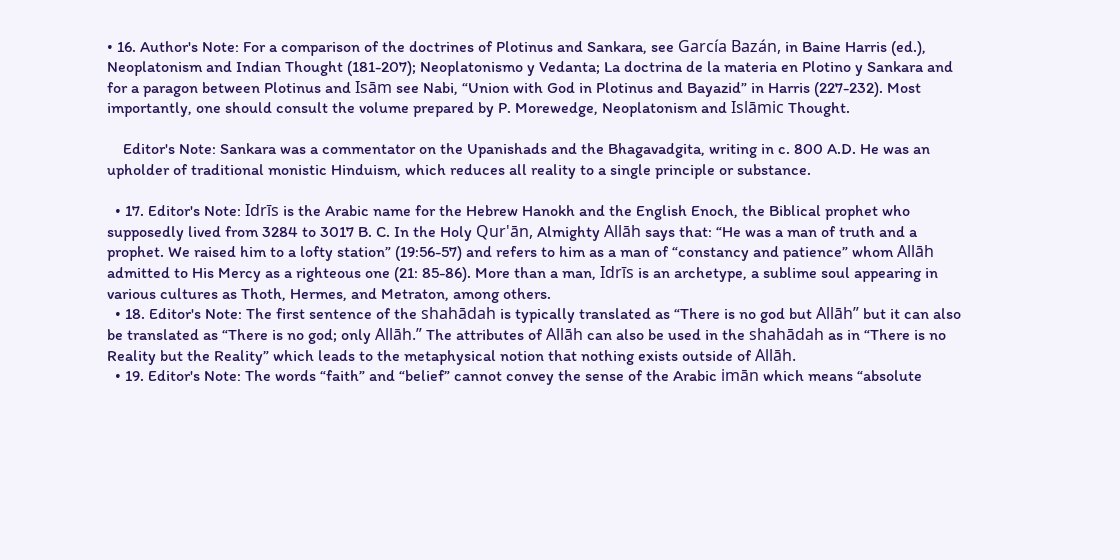• 16. Author's Note: For a comparison of the doctrines of Plotinus and Sankara, see García Bazán, in Baine Harris (ed.), Neoplatonism and Indian Thought (181-207); Neoplatonismo y Vedanta; La doctrina de la materia en Plotino y Sankara and for a paragon between Plotinus and Isām see Nabi, “Union with God in Plotinus and Bayazid” in Harris (227-232). Most importantly, one should consult the volume prepared by P. Morewedge, Neoplatonism and Islāmic Thought.

    Editor's Note: Sankara was a commentator on the Upanishads and the Bhagavadgita, writing in c. 800 A.D. He was an upholder of traditional monistic Hinduism, which reduces all reality to a single principle or substance.

  • 17. Editor's Note: Idrīs is the Arabic name for the Hebrew Hanokh and the English Enoch, the Biblical prophet who supposedly lived from 3284 to 3017 B. C. In the Holy Qur'ān, Almighty Allāh says that: “He was a man of truth and a prophet. We raised him to a lofty station” (19:56-57) and refers to him as a man of “constancy and patience” whom Allāh admitted to His Mercy as a righteous one (21: 85-86). More than a man, Idrīs is an archetype, a sublime soul appearing in various cultures as Thoth, Hermes, and Metraton, among others.
  • 18. Editor's Note: The first sentence of the shahādah is typically translated as “There is no god but Allāh” but it can also be translated as “There is no god; only Allāh.” The attributes of Allāh can also be used in the shahādah as in “There is no Reality but the Reality” which leads to the metaphysical notion that nothing exists outside of Allāh.
  • 19. Editor's Note: The words “faith” and “belief” cannot convey the sense of the Arabic imān which means “absolute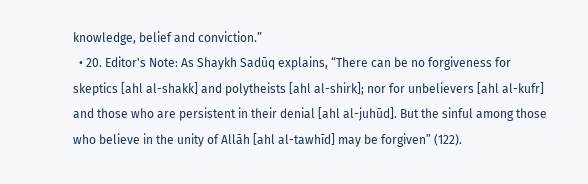knowledge, belief and conviction.”
  • 20. Editor's Note: As Shaykh Sadūq explains, “There can be no forgiveness for skeptics [ahl al-shakk] and polytheists [ahl al-shirk]; nor for unbelievers [ahl al-kufr] and those who are persistent in their denial [ahl al-juhūd]. But the sinful among those who believe in the unity of Allāh [ahl al-tawhīd] may be forgiven” (122).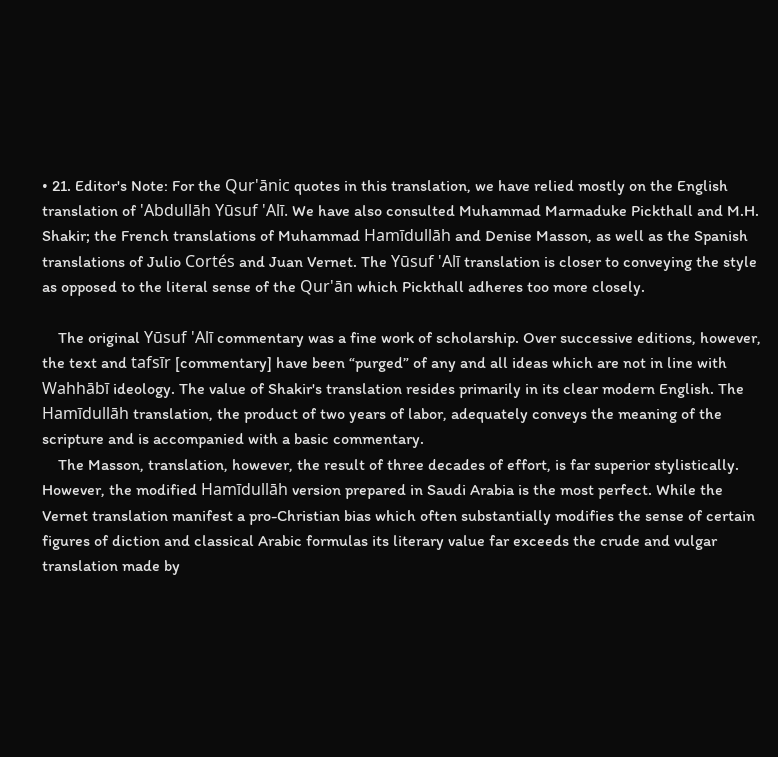• 21. Editor's Note: For the Qur'ānic quotes in this translation, we have relied mostly on the English translation of 'Abdullāh Yūsuf 'Alī. We have also consulted Muhammad Marmaduke Pickthall and M.H. Shakir; the French translations of Muhammad Hamīdullāh and Denise Masson, as well as the Spanish translations of Julio Cortés and Juan Vernet. The Yūsuf 'Alī translation is closer to conveying the style as opposed to the literal sense of the Qur'ān which Pickthall adheres too more closely.

    The original Yūsuf 'Alī commentary was a fine work of scholarship. Over successive editions, however, the text and tafsīr [commentary] have been “purged” of any and all ideas which are not in line with Wahhābī ideology. The value of Shakir's translation resides primarily in its clear modern English. The Hamīdullāh translation, the product of two years of labor, adequately conveys the meaning of the scripture and is accompanied with a basic commentary.
    The Masson, translation, however, the result of three decades of effort, is far superior stylistically. However, the modified Hamīdullāh version prepared in Saudi Arabia is the most perfect. While the Vernet translation manifest a pro-Christian bias which often substantially modifies the sense of certain figures of diction and classical Arabic formulas its literary value far exceeds the crude and vulgar translation made by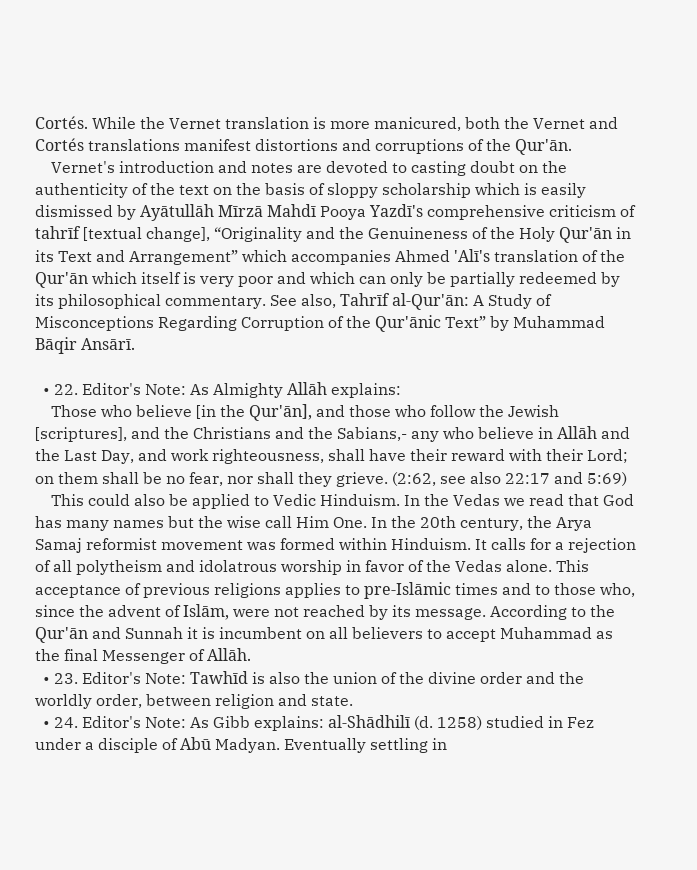Cortés. While the Vernet translation is more manicured, both the Vernet and Cortés translations manifest distortions and corruptions of the Qur'ān.
    Vernet's introduction and notes are devoted to casting doubt on the authenticity of the text on the basis of sloppy scholarship which is easily dismissed by Ayātullāh Mīrzā Mahdī Pooya Yazdī's comprehensive criticism of tahrīf [textual change], “Originality and the Genuineness of the Holy Qur'ān in its Text and Arrangement” which accompanies Ahmed 'Alī's translation of the Qur'ān which itself is very poor and which can only be partially redeemed by its philosophical commentary. See also, Tahrīf al-Qur'ān: A Study of Misconceptions Regarding Corruption of the Qur'ānic Text” by Muhammad Bāqir Ansārī.

  • 22. Editor's Note: As Almighty Allāh explains:
    Those who believe [in the Qur'ān], and those who follow the Jewish [scriptures], and the Christians and the Sabians,- any who believe in Allāh and the Last Day, and work righteousness, shall have their reward with their Lord; on them shall be no fear, nor shall they grieve. (2:62, see also 22:17 and 5:69)
    This could also be applied to Vedic Hinduism. In the Vedas we read that God has many names but the wise call Him One. In the 20th century, the Arya Samaj reformist movement was formed within Hinduism. It calls for a rejection of all polytheism and idolatrous worship in favor of the Vedas alone. This acceptance of previous religions applies to pre-Islāmic times and to those who, since the advent of Islām, were not reached by its message. According to the Qur'ān and Sunnah it is incumbent on all believers to accept Muhammad as the final Messenger of Allāh.
  • 23. Editor's Note: Tawhīd is also the union of the divine order and the worldly order, between religion and state.
  • 24. Editor's Note: As Gibb explains: al-Shādhilī (d. 1258) studied in Fez under a disciple of Abū Madyan. Eventually settling in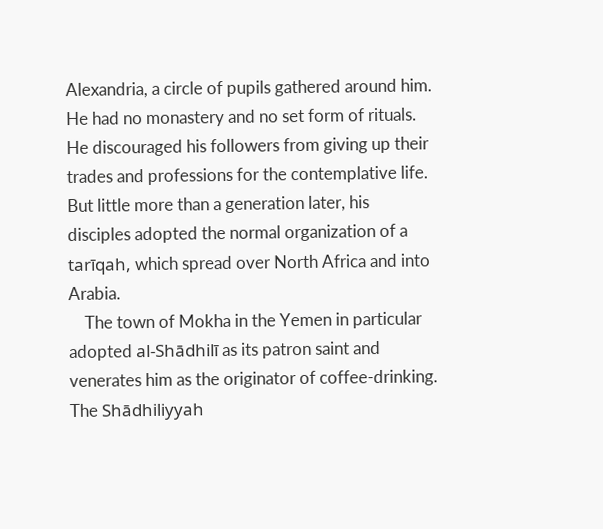Alexandria, a circle of pupils gathered around him. He had no monastery and no set form of rituals. He discouraged his followers from giving up their trades and professions for the contemplative life. But little more than a generation later, his disciples adopted the normal organization of a tarīqah, which spread over North Africa and into Arabia.
    The town of Mokha in the Yemen in particular adopted al-Shādhilī as its patron saint and venerates him as the originator of coffee-drinking. The Shādhiliyyah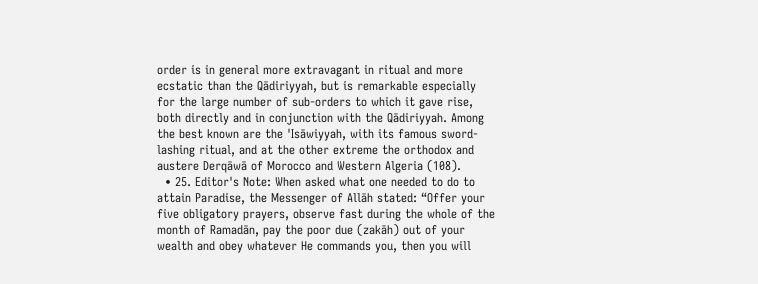order is in general more extravagant in ritual and more ecstatic than the Qādiriyyah, but is remarkable especially for the large number of sub-orders to which it gave rise, both directly and in conjunction with the Qādiriyyah. Among the best known are the 'Isāwiyyah, with its famous sword-lashing ritual, and at the other extreme the orthodox and austere Derqāwā of Morocco and Western Algeria (108).
  • 25. Editor's Note: When asked what one needed to do to attain Paradise, the Messenger of Allāh stated: “Offer your five obligatory prayers, observe fast during the whole of the month of Ramadān, pay the poor due (zakāh) out of your wealth and obey whatever He commands you, then you will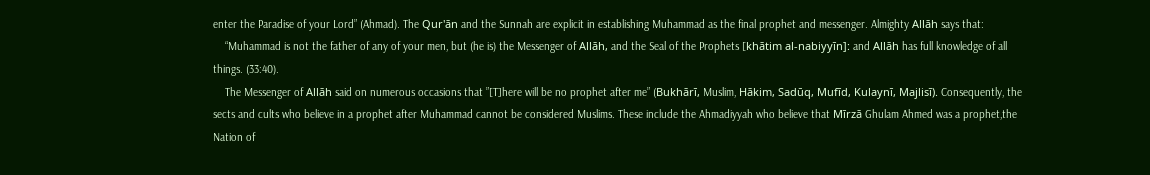enter the Paradise of your Lord” (Ahmad). The Qur'ān and the Sunnah are explicit in establishing Muhammad as the final prophet and messenger. Almighty Allāh says that:
    “Muhammad is not the father of any of your men, but (he is) the Messenger of Allāh, and the Seal of the Prophets [khātim al-nabiyyīn]: and Allāh has full knowledge of all things. (33:40).
    The Messenger of Allāh said on numerous occasions that ”[T]here will be no prophet after me” (Bukhārī, Muslim, Hākim, Sadūq, Mufīd, Kulaynī, Majlisī). Consequently, the sects and cults who believe in a prophet after Muhammad cannot be considered Muslims. These include the Ahmadiyyah who believe that Mīrzā Ghulam Ahmed was a prophet,the Nation of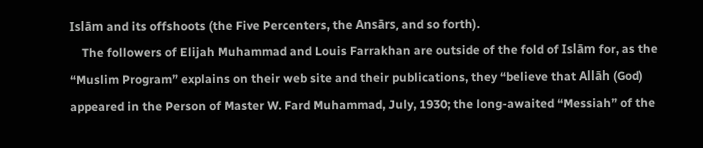Islām and its offshoots (the Five Percenters, the Ansārs, and so forth).
    The followers of Elijah Muhammad and Louis Farrakhan are outside of the fold of Islām for, as the “Muslim Program” explains on their web site and their publications, they “believe that Allāh (God) appeared in the Person of Master W. Fard Muhammad, July, 1930; the long-awaited “Messiah” of the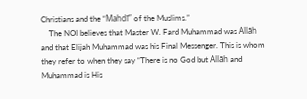Christians and the “Mahdī” of the Muslims.”
    The NOI believes that Master W. Fard Muhammad was Allāh and that Elijah Muhammad was his Final Messenger. This is whom they refer to when they say “There is no God but Allāh and Muhammad is His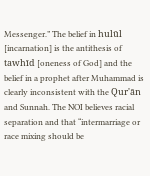Messenger.” The belief in hulūl [incarnation] is the antithesis of tawhīd [oneness of God] and the belief in a prophet after Muhammad is clearly inconsistent with the Qur'ān and Sunnah. The NOI believes racial separation and that “intermarriage or race mixing should be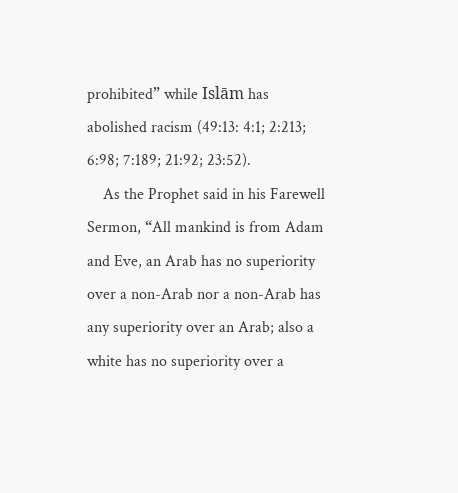prohibited” while Islām has abolished racism (49:13: 4:1; 2:213; 6:98; 7:189; 21:92; 23:52).
    As the Prophet said in his Farewell Sermon, “All mankind is from Adam and Eve, an Arab has no superiority over a non-Arab nor a non-Arab has any superiority over an Arab; also a white has no superiority over a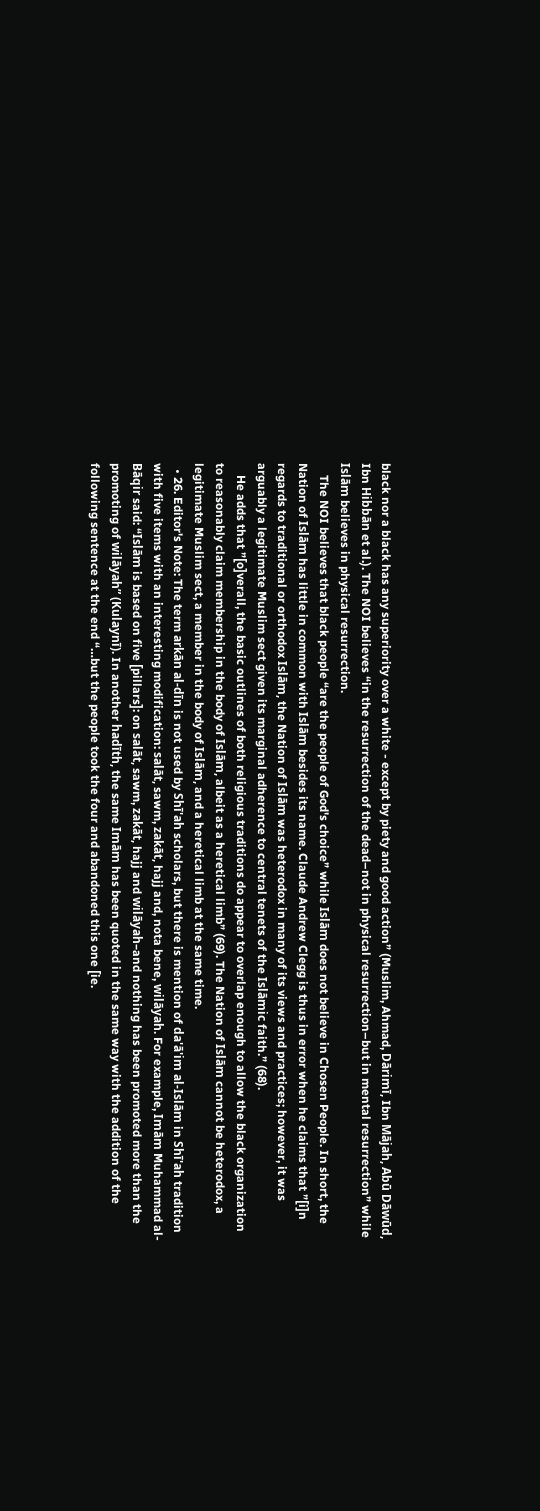black nor a black has any superiority over a white - except by piety and good action” (Muslim, Ahmad, Dārimī, Ibn Mājah, Abū Dāwūd, Ibn Hibbān et al.). The NOI believes “in the resurrection of the dead–not in physical resurrection–but in mental resurrection” while Islām believes in physical resurrection.
    The NOI believes that black people “are the people of God's choice” while Islām does not believe in Chosen People. In short, the Nation of Islām has little in common with Islām besides its name. Claude Andrew Clegg is thus in error when he claims that ”[i]n regards to traditional or orthodox Islām, the Nation of Islām was heterodox in many of its views and practices; however, it was arguably a legitimate Muslim sect given its marginal adherence to central tenets of the Islāmic faith.” (68).
    He adds that ”[o]verall, the basic outlines of both religious traditions do appear to overlap enough to allow the black organization to reasonably claim membership in the body of Islām, albeit as a heretical limb” (69). The Nation of Islām cannot be heterodox, a legitimate Muslim sect, a member in the body of Islām, and a heretical limb at the same time.
  • 26. Editor's Note: The term arkān al-dīn is not used by Shī'ah scholars, but there is mention of da'ā'im al-Islām in Shī'ah tradition with five items with an interesting modification: salāt, sawm, zakāt, hajj and, nota bene, wilāyah. For example, Imām Muhammad al-Bāqir said: “Islām is based on five [pillars]: on salāt, sawm, zakāt, hajj and wilāyah–and nothing has been promoted more than the promoting of wilāyah” (Kulaynī). In another hadīth, the same Imām has been quoted in the same way with the addition of the following sentence at the end “…but the people took the four and abandoned this one [ie.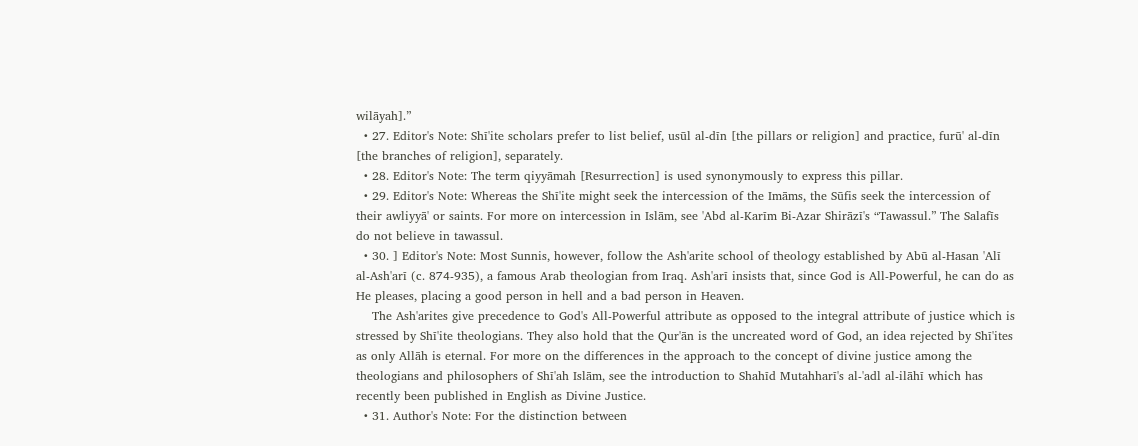wilāyah].”
  • 27. Editor's Note: Shī'ite scholars prefer to list belief, usūl al-dīn [the pillars or religion] and practice, furū' al-dīn [the branches of religion], separately.
  • 28. Editor's Note: The term qiyyāmah [Resurrection] is used synonymously to express this pillar.
  • 29. Editor's Note: Whereas the Shī'ite might seek the intercession of the Imāms, the Sūfis seek the intercession of their awliyyā' or saints. For more on intercession in Islām, see 'Abd al-Karīm Bi-Azar Shirāzī's “Tawassul.” The Salafīs do not believe in tawassul.
  • 30. ] Editor's Note: Most Sunnis, however, follow the Ash'arite school of theology established by Abū al-Hasan 'Alī al-Ash'arī (c. 874-935), a famous Arab theologian from Iraq. Ash'arī insists that, since God is All-Powerful, he can do as He pleases, placing a good person in hell and a bad person in Heaven.
    The Ash'arites give precedence to God's All-Powerful attribute as opposed to the integral attribute of justice which is stressed by Shī'ite theologians. They also hold that the Qur'ān is the uncreated word of God, an idea rejected by Shī'ites as only Allāh is eternal. For more on the differences in the approach to the concept of divine justice among the theologians and philosophers of Shī'ah Islām, see the introduction to Shahīd Mutahharī's al-'adl al-ilāhī which has recently been published in English as Divine Justice.
  • 31. Author's Note: For the distinction between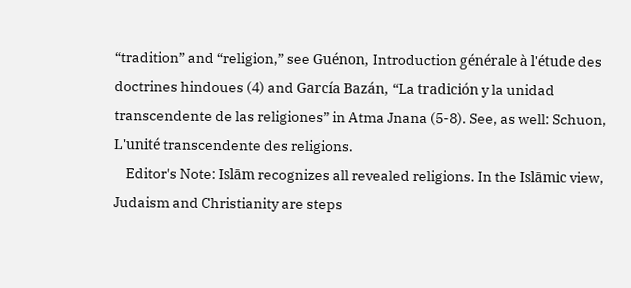“tradition” and “religion,” see Guénon, Introduction générale à l'étude des doctrines hindoues (4) and García Bazán, “La tradición y la unidad transcendente de las religiones” in Atma Jnana (5-8). See, as well: Schuon, L'unité transcendente des religions.
    Editor's Note: Islām recognizes all revealed religions. In the Islāmic view, Judaism and Christianity are steps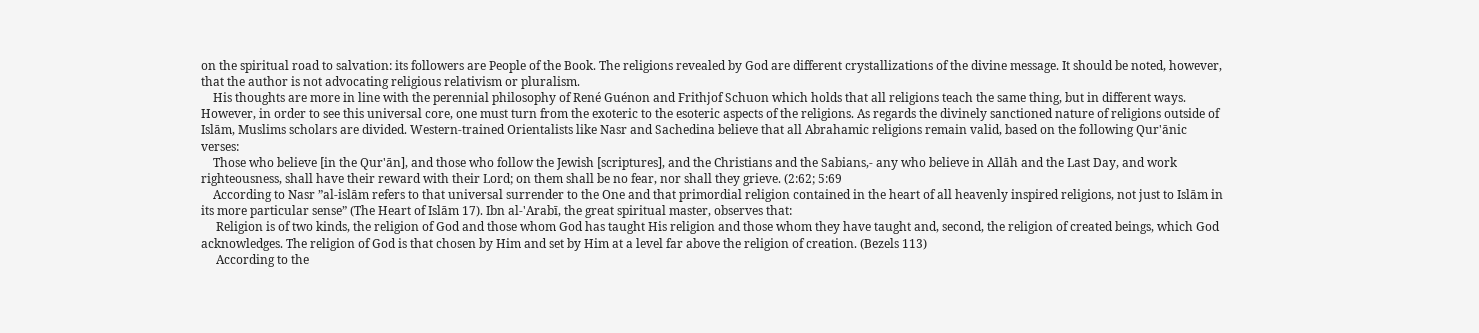on the spiritual road to salvation: its followers are People of the Book. The religions revealed by God are different crystallizations of the divine message. It should be noted, however, that the author is not advocating religious relativism or pluralism.
    His thoughts are more in line with the perennial philosophy of René Guénon and Frithjof Schuon which holds that all religions teach the same thing, but in different ways. However, in order to see this universal core, one must turn from the exoteric to the esoteric aspects of the religions. As regards the divinely sanctioned nature of religions outside of Islām, Muslims scholars are divided. Western-trained Orientalists like Nasr and Sachedina believe that all Abrahamic religions remain valid, based on the following Qur'ānic verses:
    Those who believe [in the Qur'ān], and those who follow the Jewish [scriptures], and the Christians and the Sabians,- any who believe in Allāh and the Last Day, and work righteousness, shall have their reward with their Lord; on them shall be no fear, nor shall they grieve. (2:62; 5:69
    According to Nasr ”al-islām refers to that universal surrender to the One and that primordial religion contained in the heart of all heavenly inspired religions, not just to Islām in its more particular sense” (The Heart of Islām 17). Ibn al-'Arabī, the great spiritual master, observes that:
     Religion is of two kinds, the religion of God and those whom God has taught His religion and those whom they have taught and, second, the religion of created beings, which God acknowledges. The religion of God is that chosen by Him and set by Him at a level far above the religion of creation. (Bezels 113)
     According to the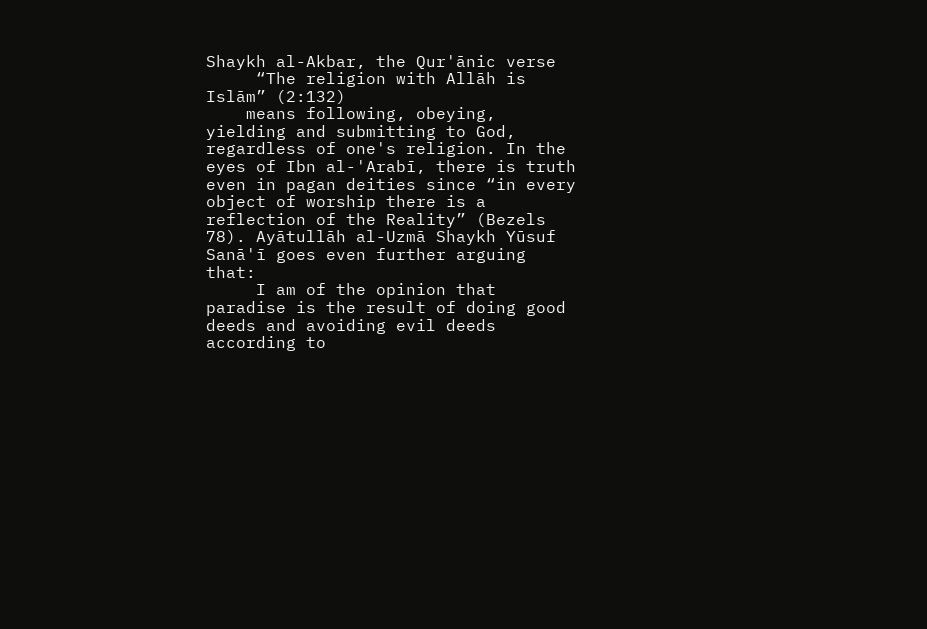Shaykh al-Akbar, the Qur'ānic verse
     “The religion with Allāh is Islām” (2:132)
    means following, obeying, yielding and submitting to God, regardless of one's religion. In the eyes of Ibn al-'Arabī, there is truth even in pagan deities since “in every object of worship there is a reflection of the Reality” (Bezels 78). Ayātullāh al-Uzmā Shaykh Yūsuf Sanā'ī goes even further arguing that:
     I am of the opinion that paradise is the result of doing good deeds and avoiding evil deeds according to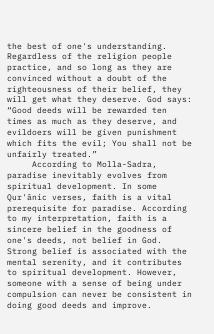the best of one's understanding. Regardless of the religion people practice, and so long as they are convinced without a doubt of the righteousness of their belief, they will get what they deserve. God says: “Good deeds will be rewarded ten times as much as they deserve, and evildoers will be given punishment which fits the evil; You shall not be unfairly treated.”
     According to Molla-Sadra, paradise inevitably evolves from spiritual development. In some Qur'ānic verses, faith is a vital prerequisite for paradise. According to my interpretation, faith is a sincere belief in the goodness of one's deeds, not belief in God. Strong belief is associated with the mental serenity, and it contributes to spiritual development. However, someone with a sense of being under compulsion can never be consistent in doing good deeds and improve.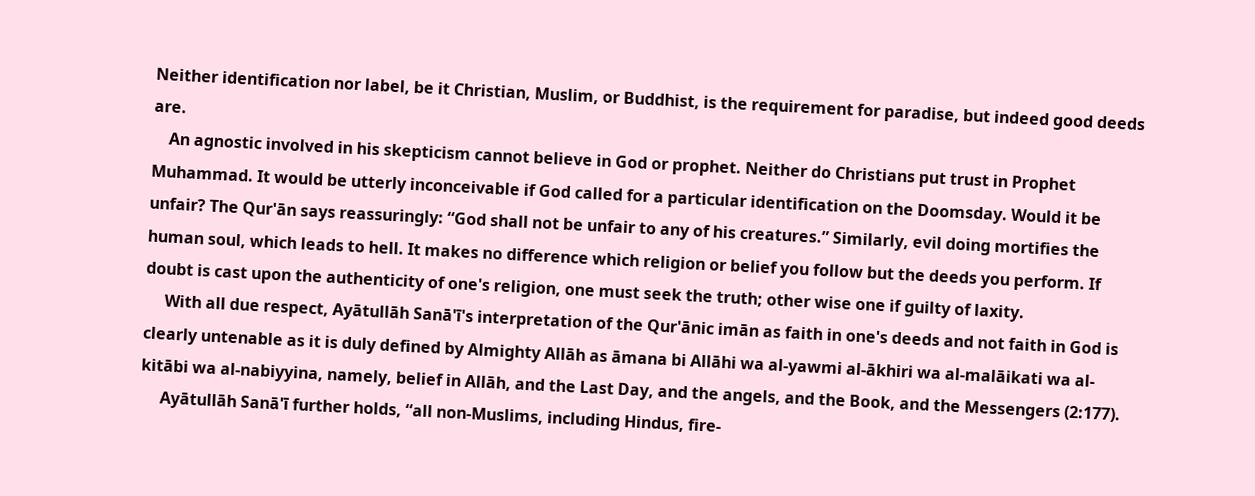Neither identification nor label, be it Christian, Muslim, or Buddhist, is the requirement for paradise, but indeed good deeds are.
    An agnostic involved in his skepticism cannot believe in God or prophet. Neither do Christians put trust in Prophet Muhammad. It would be utterly inconceivable if God called for a particular identification on the Doomsday. Would it be unfair? The Qur'ān says reassuringly: “God shall not be unfair to any of his creatures.” Similarly, evil doing mortifies the human soul, which leads to hell. It makes no difference which religion or belief you follow but the deeds you perform. If doubt is cast upon the authenticity of one's religion, one must seek the truth; other wise one if guilty of laxity.
     With all due respect, Ayātullāh Sanā'ī's interpretation of the Qur'ānic imān as faith in one's deeds and not faith in God is clearly untenable as it is duly defined by Almighty Allāh as āmana bi Allāhi wa al-yawmi al-ākhiri wa al-malāikati wa al-kitābi wa al-nabiyyina, namely, belief in Allāh, and the Last Day, and the angels, and the Book, and the Messengers (2:177).
     Ayātullāh Sanā'ī further holds, “all non-Muslims, including Hindus, fire-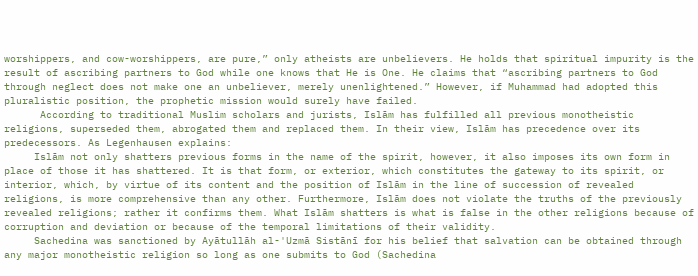worshippers, and cow-worshippers, are pure,” only atheists are unbelievers. He holds that spiritual impurity is the result of ascribing partners to God while one knows that He is One. He claims that “ascribing partners to God through neglect does not make one an unbeliever, merely unenlightened.” However, if Muhammad had adopted this pluralistic position, the prophetic mission would surely have failed.
      According to traditional Muslim scholars and jurists, Islām has fulfilled all previous monotheistic religions, superseded them, abrogated them and replaced them. In their view, Islām has precedence over its predecessors. As Legenhausen explains:
     Islām not only shatters previous forms in the name of the spirit, however, it also imposes its own form in place of those it has shattered. It is that form, or exterior, which constitutes the gateway to its spirit, or interior, which, by virtue of its content and the position of Islām in the line of succession of revealed religions, is more comprehensive than any other. Furthermore, Islām does not violate the truths of the previously revealed religions; rather it confirms them. What Islām shatters is what is false in the other religions because of corruption and deviation or because of the temporal limitations of their validity.
     Sachedina was sanctioned by Ayātullāh al-'Uzmā Sistānī for his belief that salvation can be obtained through any major monotheistic religion so long as one submits to God (Sachedina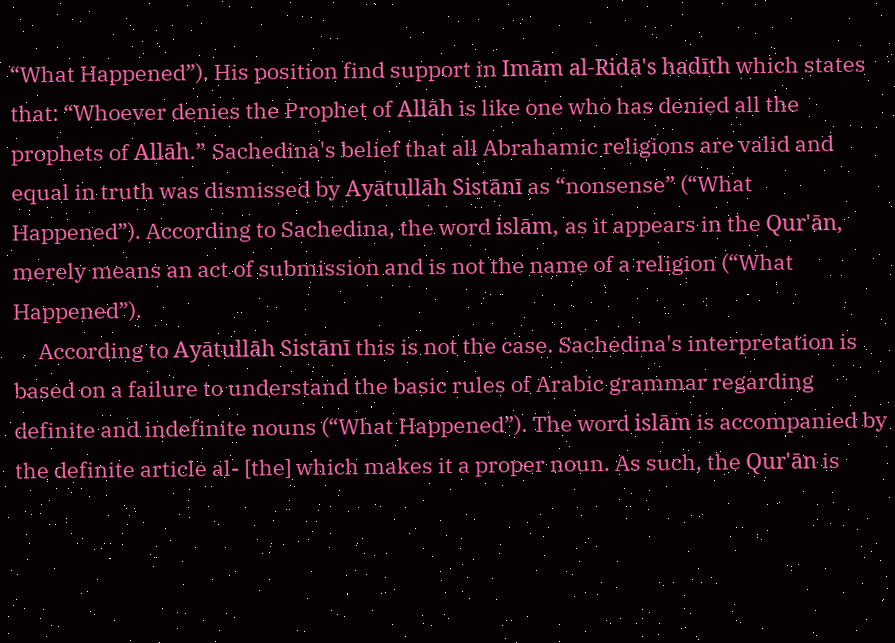“What Happened”). His position find support in Imām al-Ridā's hadīth which states that: “Whoever denies the Prophet of Allāh is like one who has denied all the prophets of Allāh.” Sachedina's belief that all Abrahamic religions are valid and equal in truth was dismissed by Ayātullāh Sistānī as “nonsense” (“What Happened”). According to Sachedina, the word islām, as it appears in the Qur'ān, merely means an act of submission and is not the name of a religion (“What Happened”).
     According to Ayātullāh Sistānī this is not the case. Sachedina's interpretation is based on a failure to understand the basic rules of Arabic grammar regarding definite and indefinite nouns (“What Happened”). The word islām is accompanied by the definite article al- [the] which makes it a proper noun. As such, the Qur'ān is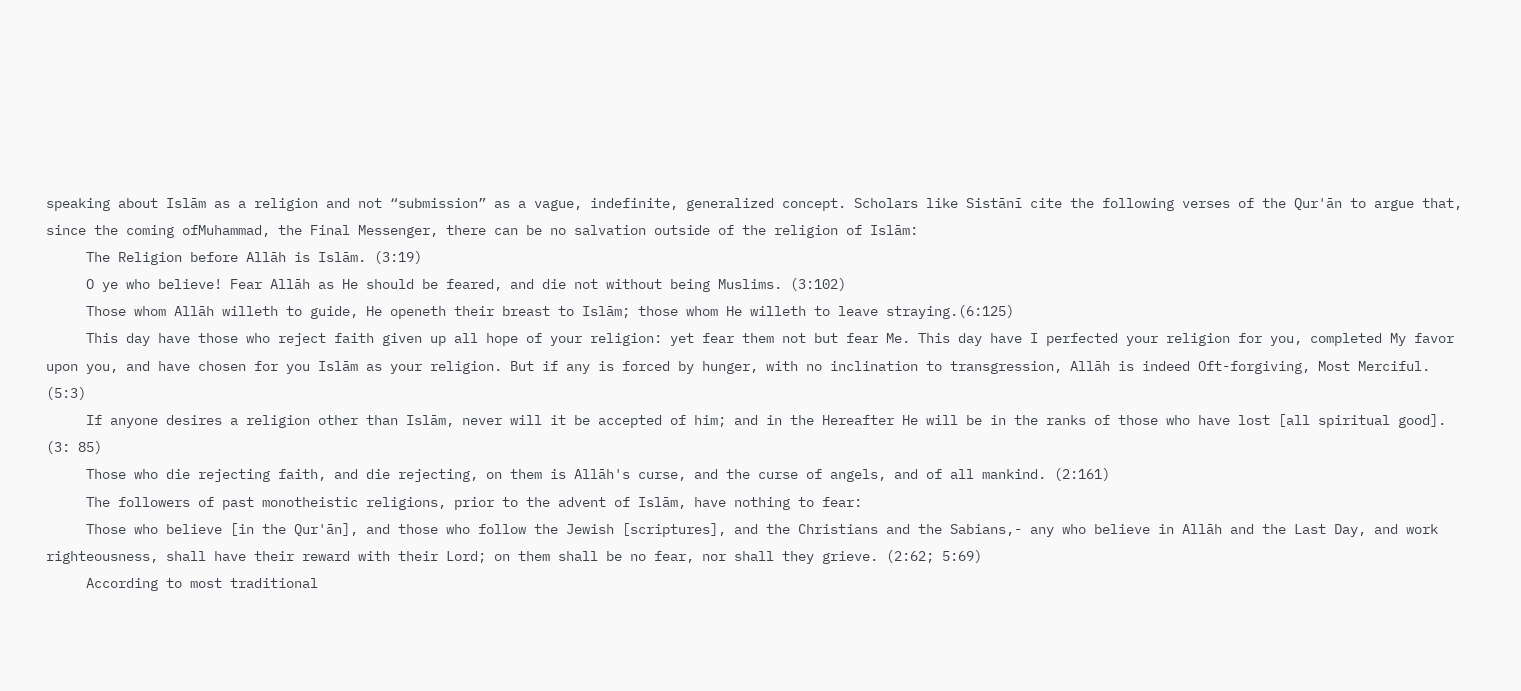speaking about Islām as a religion and not “submission” as a vague, indefinite, generalized concept. Scholars like Sistānī cite the following verses of the Qur'ān to argue that, since the coming ofMuhammad, the Final Messenger, there can be no salvation outside of the religion of Islām:
     The Religion before Allāh is Islām. (3:19)
     O ye who believe! Fear Allāh as He should be feared, and die not without being Muslims. (3:102)
     Those whom Allāh willeth to guide, He openeth their breast to Islām; those whom He willeth to leave straying.(6:125)
     This day have those who reject faith given up all hope of your religion: yet fear them not but fear Me. This day have I perfected your religion for you, completed My favor upon you, and have chosen for you Islām as your religion. But if any is forced by hunger, with no inclination to transgression, Allāh is indeed Oft-forgiving, Most Merciful. (5:3)
     If anyone desires a religion other than Islām, never will it be accepted of him; and in the Hereafter He will be in the ranks of those who have lost [all spiritual good]. (3: 85)
     Those who die rejecting faith, and die rejecting, on them is Allāh's curse, and the curse of angels, and of all mankind. (2:161)
     The followers of past monotheistic religions, prior to the advent of Islām, have nothing to fear:
     Those who believe [in the Qur'ān], and those who follow the Jewish [scriptures], and the Christians and the Sabians,- any who believe in Allāh and the Last Day, and work righteousness, shall have their reward with their Lord; on them shall be no fear, nor shall they grieve. (2:62; 5:69)
     According to most traditional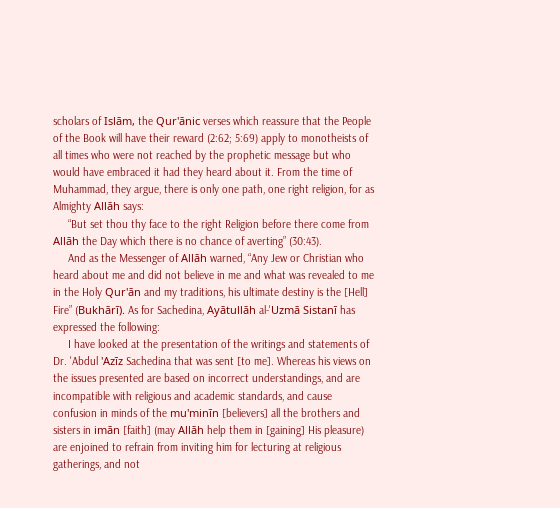scholars of Islām, the Qur'ānic verses which reassure that the People of the Book will have their reward (2:62; 5:69) apply to monotheists of all times who were not reached by the prophetic message but who would have embraced it had they heard about it. From the time of Muhammad, they argue, there is only one path, one right religion, for as Almighty Allāh says:
     “But set thou thy face to the right Religion before there come from Allāh the Day which there is no chance of averting” (30:43).
     And as the Messenger of Allāh warned, “Any Jew or Christian who heard about me and did not believe in me and what was revealed to me in the Holy Qur'ān and my traditions, his ultimate destiny is the [Hell] Fire” (Bukhārī). As for Sachedina, Ayātullāh al-'Uzmā Sistanī has expressed the following:
     I have looked at the presentation of the writings and statements of Dr. 'Abdul 'Azīz Sachedina that was sent [to me]. Whereas his views on the issues presented are based on incorrect understandings, and are incompatible with religious and academic standards, and cause confusion in minds of the mu'minīn [believers] all the brothers and sisters in imān [faith] (may Allāh help them in [gaining] His pleasure) are enjoined to refrain from inviting him for lecturing at religious gatherings, and not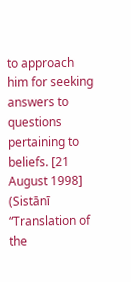to approach him for seeking answers to questions pertaining to beliefs. [21 August 1998] (Sistānī “Translation of the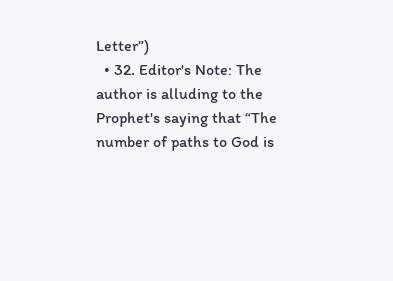Letter”)
  • 32. Editor's Note: The author is alluding to the Prophet's saying that “The number of paths to God is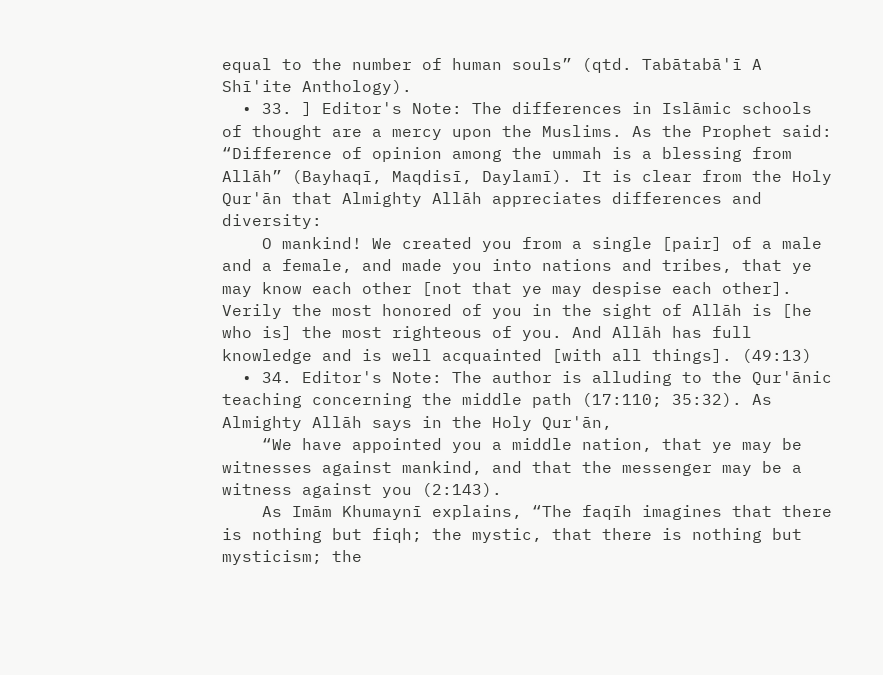equal to the number of human souls” (qtd. Tabātabā'ī A Shī'ite Anthology).
  • 33. ] Editor's Note: The differences in Islāmic schools of thought are a mercy upon the Muslims. As the Prophet said: “Difference of opinion among the ummah is a blessing from Allāh” (Bayhaqī, Maqdisī, Daylamī). It is clear from the Holy Qur'ān that Almighty Allāh appreciates differences and diversity:
    O mankind! We created you from a single [pair] of a male and a female, and made you into nations and tribes, that ye may know each other [not that ye may despise each other]. Verily the most honored of you in the sight of Allāh is [he who is] the most righteous of you. And Allāh has full knowledge and is well acquainted [with all things]. (49:13)
  • 34. Editor's Note: The author is alluding to the Qur'ānic teaching concerning the middle path (17:110; 35:32). As Almighty Allāh says in the Holy Qur'ān,
    “We have appointed you a middle nation, that ye may be witnesses against mankind, and that the messenger may be a witness against you (2:143).
    As Imām Khumaynī explains, “The faqīh imagines that there is nothing but fiqh; the mystic, that there is nothing but mysticism; the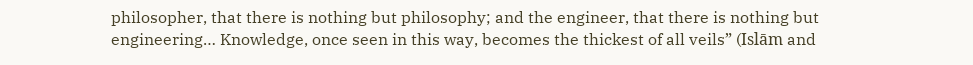philosopher, that there is nothing but philosophy; and the engineer, that there is nothing but engineering… Knowledge, once seen in this way, becomes the thickest of all veils” (Islām and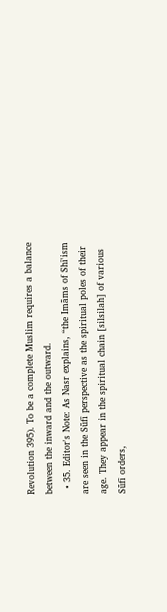Revolution 395). To be a complete Muslim requires a balance between the inward and the outward.
  • 35. Editor's Note: As Nasr explains, “the Imāms of Shī'ism are seen in the Sūfī perspective as the spiritual poles of their age. They appear in the spiritual chain [silsilah] of various Sūfī orders,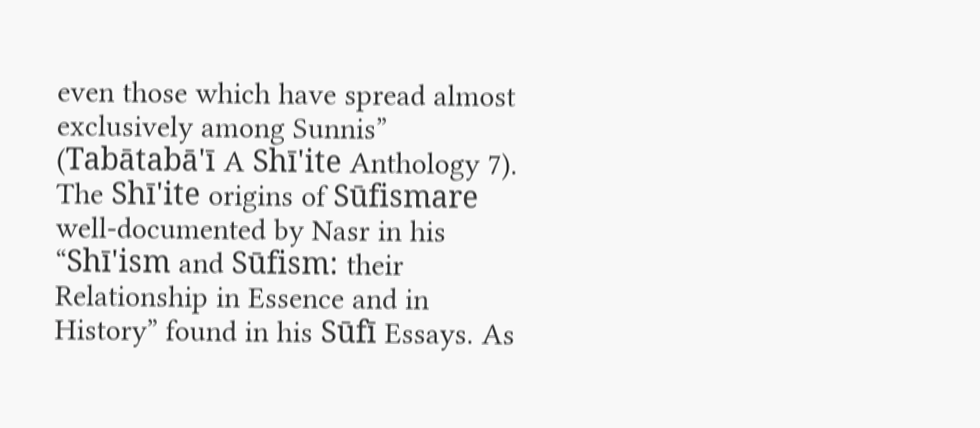even those which have spread almost exclusively among Sunnis” (Tabātabā'ī A Shī'ite Anthology 7). The Shī'ite origins of Sūfismare well-documented by Nasr in his “Shī'ism and Sūfism: their Relationship in Essence and in History” found in his Sūfī Essays. As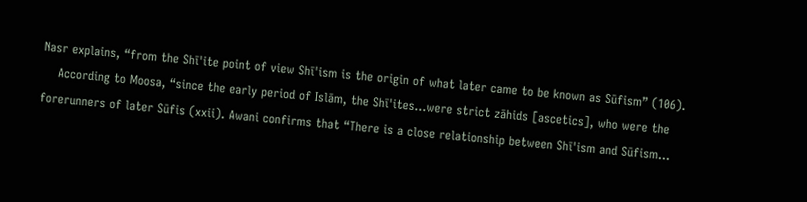Nasr explains, “from the Shī'ite point of view Shī'ism is the origin of what later came to be known as Sūfism” (106).
    According to Moosa, “since the early period of Islām, the Shī'ites…were strict zāhids [ascetics], who were the forerunners of later Sūfis (xxii). Awani confirms that “There is a close relationship between Shī'ism and Sūfism…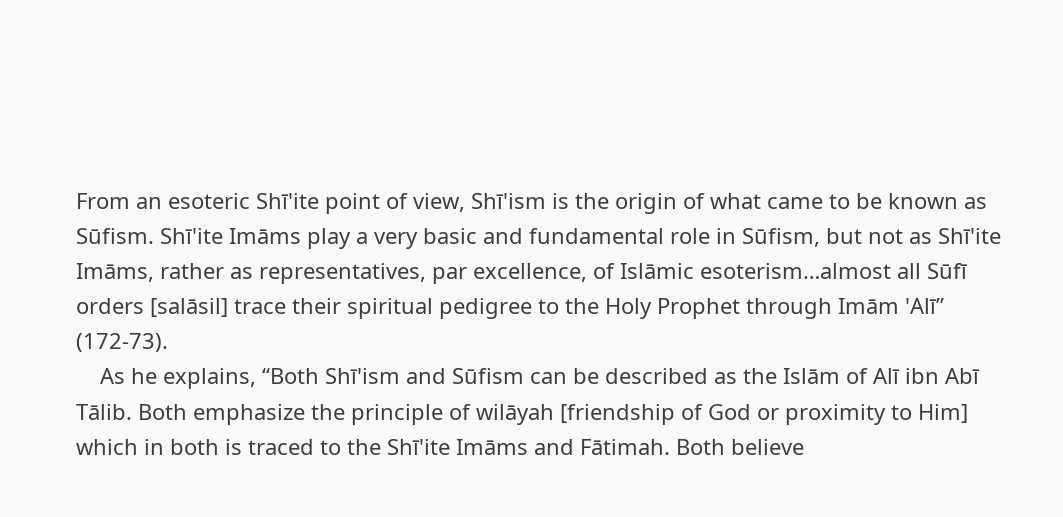From an esoteric Shī'ite point of view, Shī'ism is the origin of what came to be known as Sūfism. Shī'ite Imāms play a very basic and fundamental role in Sūfism, but not as Shī'ite Imāms, rather as representatives, par excellence, of Islāmic esoterism…almost all Sūfī orders [salāsil] trace their spiritual pedigree to the Holy Prophet through Imām 'Alī” (172-73).
    As he explains, “Both Shī'ism and Sūfism can be described as the Islām of Alī ibn Abī Tālib. Both emphasize the principle of wilāyah [friendship of God or proximity to Him] which in both is traced to the Shī'ite Imāms and Fātimah. Both believe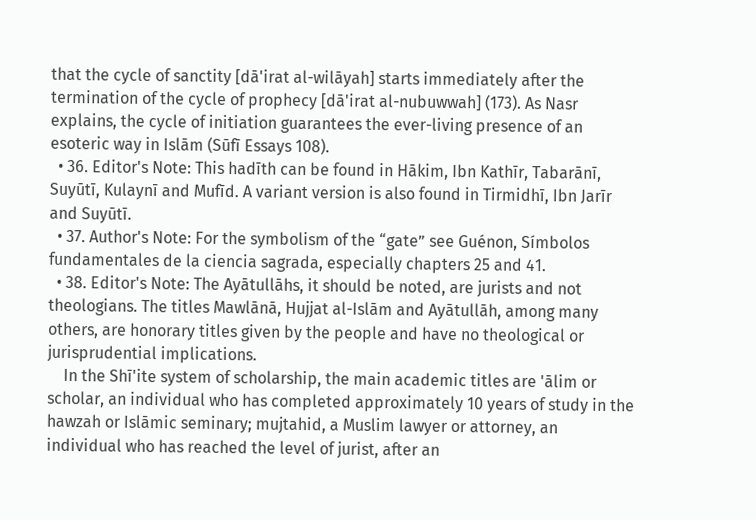that the cycle of sanctity [dā'irat al-wilāyah] starts immediately after the termination of the cycle of prophecy [dā'irat al-nubuwwah] (173). As Nasr explains, the cycle of initiation guarantees the ever-living presence of an esoteric way in Islām (Sūfī Essays 108).
  • 36. Editor's Note: This hadīth can be found in Hākim, Ibn Kathīr, Tabarānī, Suyūtī, Kulaynī and Mufīd. A variant version is also found in Tirmidhī, Ibn Jarīr and Suyūtī.
  • 37. Author's Note: For the symbolism of the “gate” see Guénon, Símbolos fundamentales de la ciencia sagrada, especially chapters 25 and 41.
  • 38. Editor's Note: The Ayātullāhs, it should be noted, are jurists and not theologians. The titles Mawlānā, Hujjat al-Islām and Ayātullāh, among many others, are honorary titles given by the people and have no theological or jurisprudential implications.
    In the Shī'ite system of scholarship, the main academic titles are 'ālim or scholar, an individual who has completed approximately 10 years of study in the hawzah or Islāmic seminary; mujtahid, a Muslim lawyer or attorney, an individual who has reached the level of jurist, after an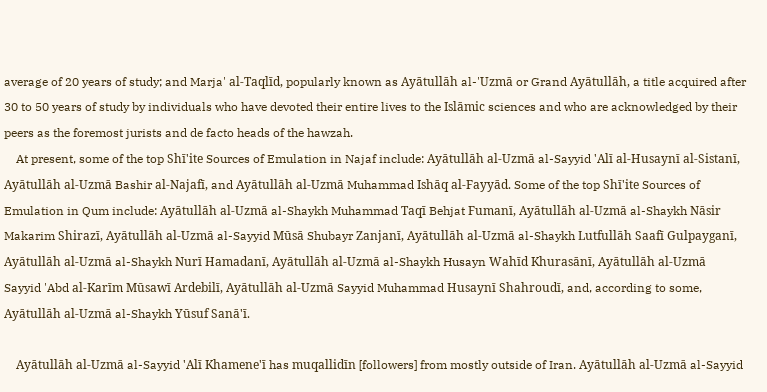average of 20 years of study; and Marja' al-Taqlīd, popularly known as Ayātullāh al-'Uzmā or Grand Ayātullāh, a title acquired after 30 to 50 years of study by individuals who have devoted their entire lives to the Islāmic sciences and who are acknowledged by their peers as the foremost jurists and de facto heads of the hawzah.
    At present, some of the top Shī'ite Sources of Emulation in Najaf include: Ayātullāh al-Uzmā al-Sayyid 'Alī al-Husaynī al-Sistanī, Ayātullāh al-Uzmā Bashir al-Najafī, and Ayātullāh al-Uzmā Muhammad Ishāq al-Fayyād. Some of the top Shī'ite Sources of Emulation in Qum include: Ayātullāh al-Uzmā al-Shaykh Muhammad Taqī Behjat Fumanī, Ayātullāh al-Uzmā al-Shaykh Nāsir Makarim Shirazī, Ayātullāh al-Uzmā al-Sayyid Mūsā Shubayr Zanjanī, Ayātullāh al-Uzmā al-Shaykh Lutfullāh Saafī Gulpayganī, Ayātullāh al-Uzmā al-Shaykh Nurī Hamadanī, Ayātullāh al-Uzmā al-Shaykh Husayn Wahīd Khurasānī, Ayātullāh al-Uzmā Sayyid 'Abd al-Karīm Mūsawī Ardebilī, Ayātullāh al-Uzmā Sayyid Muhammad Husaynī Shahroudī, and, according to some, Ayātullāh al-Uzmā al-Shaykh Yūsuf Sanā'ī.

    Ayātullāh al-Uzmā al-Sayyid 'Alī Khamene'ī has muqallidīn [followers] from mostly outside of Iran. Ayātullāh al-Uzmā al-Sayyid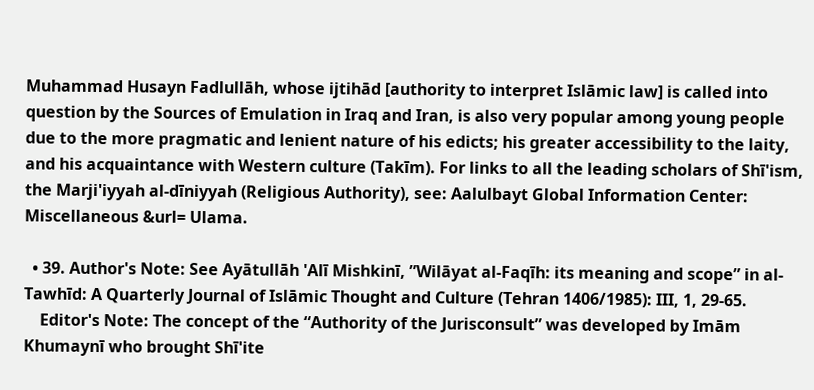Muhammad Husayn Fadlullāh, whose ijtihād [authority to interpret Islāmic law] is called into question by the Sources of Emulation in Iraq and Iran, is also very popular among young people due to the more pragmatic and lenient nature of his edicts; his greater accessibility to the laity, and his acquaintance with Western culture (Takīm). For links to all the leading scholars of Shī'ism, the Marji'iyyah al-dīniyyah (Religious Authority), see: Aalulbayt Global Information Center: Miscellaneous &url= Ulama.

  • 39. Author's Note: See Ayātullāh 'Alī Mishkinī, ”Wilāyat al-Faqīh: its meaning and scope” in al-Tawhīd: A Quarterly Journal of Islāmic Thought and Culture (Tehran 1406/1985): III, 1, 29-65.
    Editor's Note: The concept of the “Authority of the Jurisconsult” was developed by Imām Khumaynī who brought Shī'ite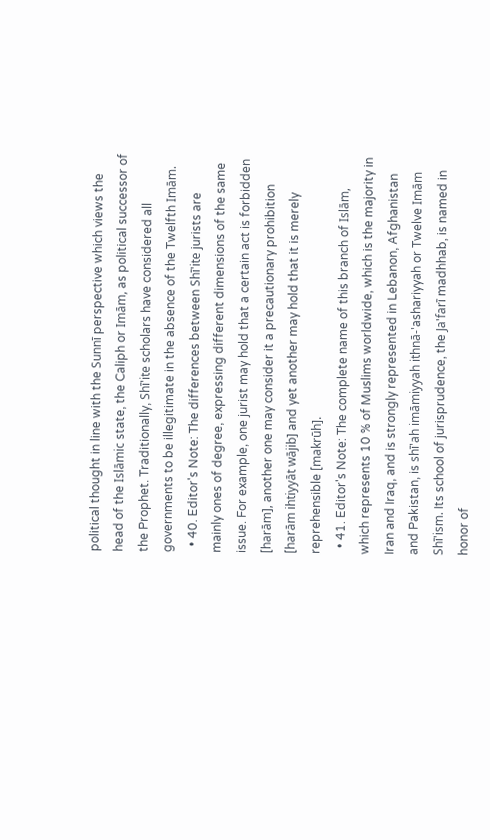political thought in line with the Sunnī perspective which views the head of the Islāmic state, the Caliph or Imām, as political successor of the Prophet. Traditionally, Shī'ite scholars have considered all governments to be illegitimate in the absence of the Twelfth Imām.
  • 40. Editor's Note: The differences between Shī'ite jurists are mainly ones of degree, expressing different dimensions of the same issue. For example, one jurist may hold that a certain act is forbidden [harām], another one may consider it a precautionary prohibition [harām ihtiyyāt wājib] and yet another may hold that it is merely reprehensible [makrūh].
  • 41. Editor's Note: The complete name of this branch of Islām, which represents 10 % of Muslims worldwide, which is the majority in Iran and Iraq, and is strongly represented in Lebanon, Afghanistan and Pakistan, is shī'ah imāmiyyah ithnā-'ashariyyah or Twelve Imām Shī'ism. Its school of jurisprudence, the Ja'farī madhhab, is named in honor of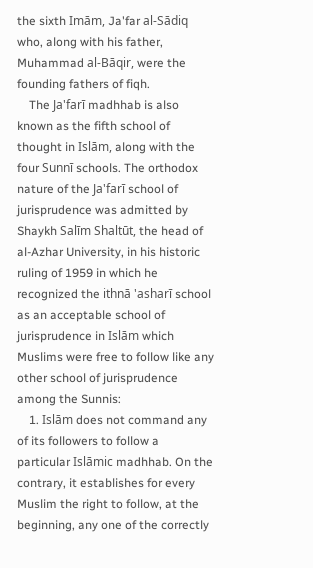the sixth Imām, Ja'far al-Sādiq who, along with his father, Muhammad al-Bāqir, were the founding fathers of fiqh.
    The Ja'farī madhhab is also known as the fifth school of thought in Islām, along with the four Sunnī schools. The orthodox nature of the Ja'farī school of jurisprudence was admitted by Shaykh Salīm Shaltūt, the head of al-Azhar University, in his historic ruling of 1959 in which he recognized the ithnā 'asharī school as an acceptable school of jurisprudence in Islām which Muslims were free to follow like any other school of jurisprudence among the Sunnis:
    1. Islām does not command any of its followers to follow a particular Islāmic madhhab. On the contrary, it establishes for every Muslim the right to follow, at the beginning, any one of the correctly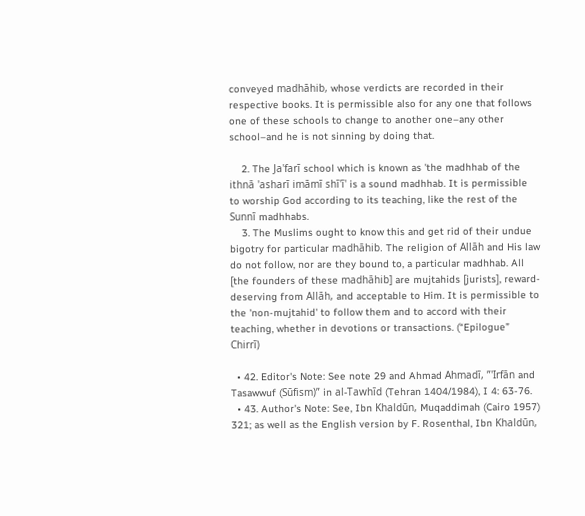conveyed madhāhib, whose verdicts are recorded in their respective books. It is permissible also for any one that follows one of these schools to change to another one–any other school–and he is not sinning by doing that.

    2. The Ja'farī school which is known as 'the madhhab of the ithnā 'asharī imāmī shī'ī' is a sound madhhab. It is permissible to worship God according to its teaching, like the rest of the Sunnī madhhabs.
    3. The Muslims ought to know this and get rid of their undue bigotry for particular madhāhib. The religion of Allāh and His law do not follow, nor are they bound to, a particular madhhab. All [the founders of these madhāhib] are mujtahids [jurists], reward-deserving from Allāh, and acceptable to Him. It is permissible to the 'non-mujtahid' to follow them and to accord with their teaching, whether in devotions or transactions. (“Epilogue” Chirrī)

  • 42. Editor's Note: See note 29 and Ahmad Ahmadī, ”'Irfān and Tasawwuf (Sūfism)” in al-Tawhīd (Tehran 1404/1984), I 4: 63-76.
  • 43. Author's Note: See, Ibn Khaldūn, Muqaddimah (Cairo 1957) 321; as well as the English version by F. Rosenthal, Ibn Khaldūn,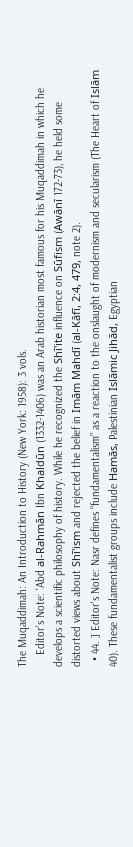The Muqaddimah: An Introduction to History (New York: 1958): 3 vols.
    Editor's Note: 'Abd al-Rahmān Ibn Khaldūn (1332-1406) was an Arab historian most famous for his Muqaddimah in which he develops a scientific philosophy of history. While he recognized the Shī'ite influence on Sūfism (Awānī 172-73), he held some distorted views about Shī'ism and rejected the belief in Imām Mahdī (al-Kāfī, 2:4, 479, note 2).
  • 44. ] Editor's Note: Nasr defines “fundamentalism” as a reaction to the onslaught of modernism and secularism (The Heart of Islām 40). These fundamentalist groups include Hamās, Palestinian Islāmic Jihād, Egyptian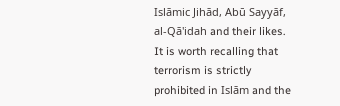Islāmic Jihād, Abū Sayyāf, al-Qā'idah and their likes. It is worth recalling that terrorism is strictly prohibited in Islām and the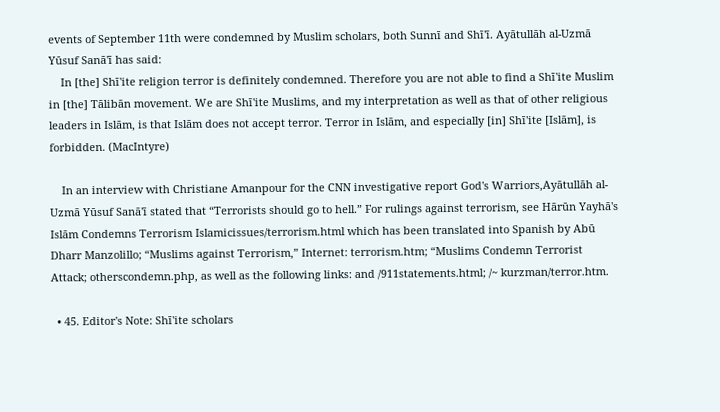events of September 11th were condemned by Muslim scholars, both Sunnī and Shī'ī. Ayātullāh al-Uzmā Yūsuf Sanā'ī has said:
    In [the] Shī'ite religion terror is definitely condemned. Therefore you are not able to find a Shī'ite Muslim in [the] Tālibān movement. We are Shī'ite Muslims, and my interpretation as well as that of other religious leaders in Islām, is that Islām does not accept terror. Terror in Islām, and especially [in] Shī'ite [Islām], is forbidden. (MacIntyre)

    In an interview with Christiane Amanpour for the CNN investigative report God's Warriors,Ayātullāh al-Uzmā Yūsuf Sanā'ī stated that “Terrorists should go to hell.” For rulings against terrorism, see Hārūn Yayhā's Islām Condemns Terrorism Islamicissues/terrorism.html which has been translated into Spanish by Abū Dharr Manzolillo; “Muslims against Terrorism,” Internet: terrorism.htm; “Muslims Condemn Terrorist Attack; otherscondemn.php, as well as the following links: and /911statements.html; /~ kurzman/terror.htm.

  • 45. Editor's Note: Shī'ite scholars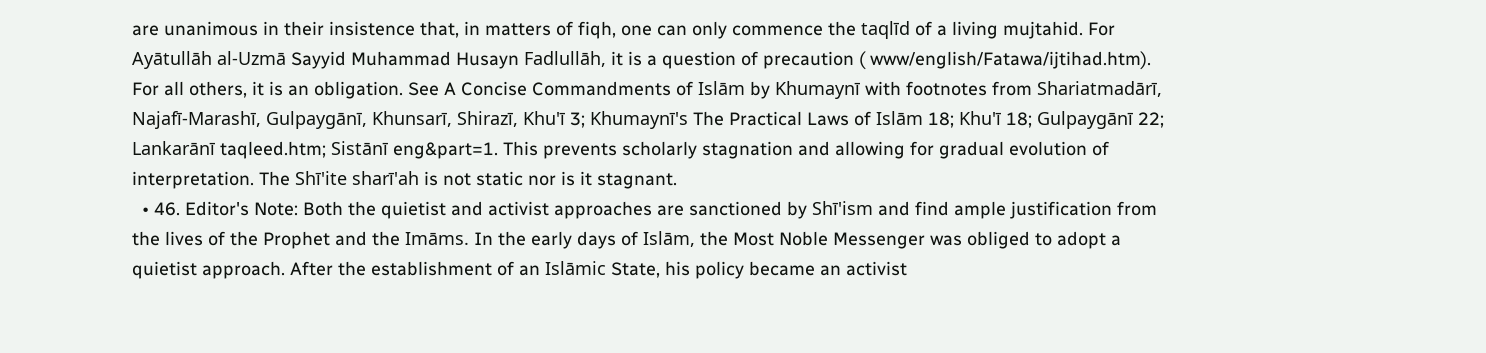are unanimous in their insistence that, in matters of fiqh, one can only commence the taqlīd of a living mujtahid. For Ayātullāh al-Uzmā Sayyid Muhammad Husayn Fadlullāh, it is a question of precaution ( www/english/Fatawa/ijtihad.htm). For all others, it is an obligation. See A Concise Commandments of Islām by Khumaynī with footnotes from Shariatmadārī, Najafī-Marashī, Gulpaygānī, Khunsarī, Shirazī, Khu'ī 3; Khumaynī's The Practical Laws of Islām 18; Khu'ī 18; Gulpaygānī 22; Lankarānī taqleed.htm; Sistānī eng&part=1. This prevents scholarly stagnation and allowing for gradual evolution of interpretation. The Shī'ite sharī'ah is not static nor is it stagnant.
  • 46. Editor's Note: Both the quietist and activist approaches are sanctioned by Shī'ism and find ample justification from the lives of the Prophet and the Imāms. In the early days of Islām, the Most Noble Messenger was obliged to adopt a quietist approach. After the establishment of an Islāmic State, his policy became an activist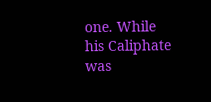one. While his Caliphate was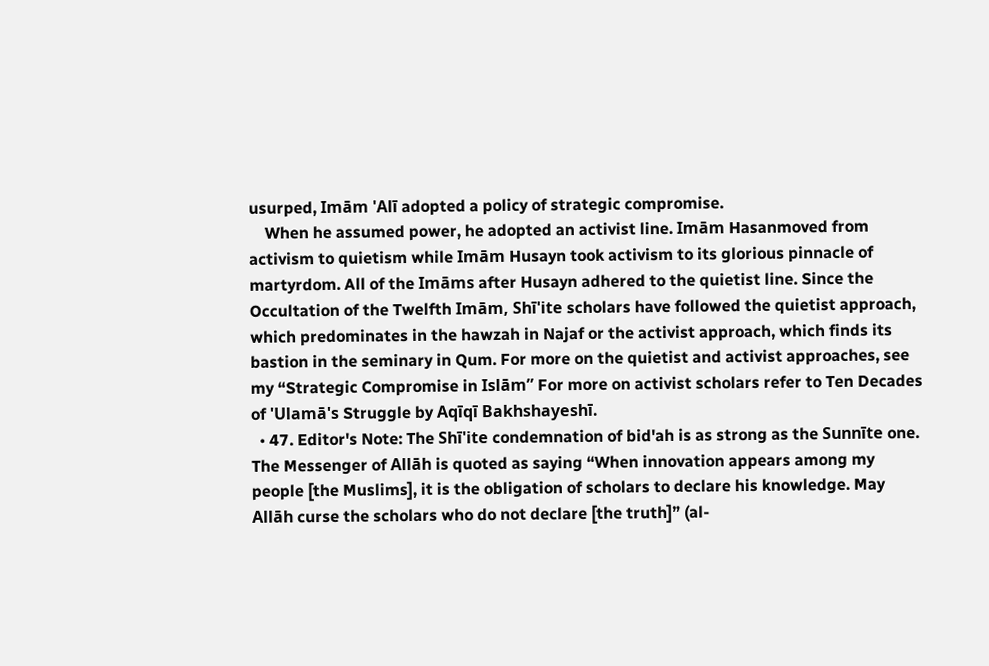usurped, Imām 'Alī adopted a policy of strategic compromise.
    When he assumed power, he adopted an activist line. Imām Hasanmoved from activism to quietism while Imām Husayn took activism to its glorious pinnacle of martyrdom. All of the Imāms after Husayn adhered to the quietist line. Since the Occultation of the Twelfth Imām, Shī'ite scholars have followed the quietist approach, which predominates in the hawzah in Najaf or the activist approach, which finds its bastion in the seminary in Qum. For more on the quietist and activist approaches, see my “Strategic Compromise in Islām” For more on activist scholars refer to Ten Decades of 'Ulamā's Struggle by Aqīqī Bakhshayeshī.
  • 47. Editor's Note: The Shī'ite condemnation of bid'ah is as strong as the Sunnīte one. The Messenger of Allāh is quoted as saying “When innovation appears among my people [the Muslims], it is the obligation of scholars to declare his knowledge. May Allāh curse the scholars who do not declare [the truth]” (al-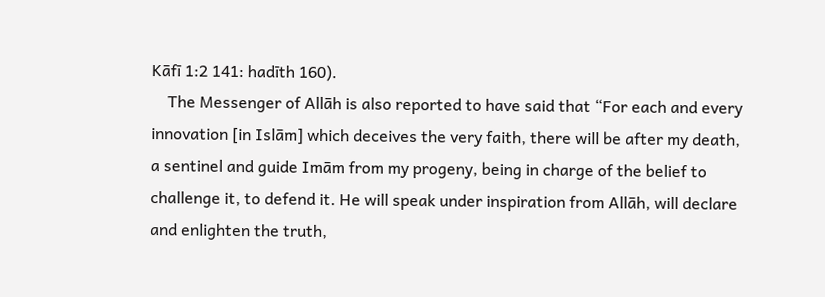Kāfī 1:2 141: hadīth 160).
    The Messenger of Allāh is also reported to have said that “For each and every innovation [in Islām] which deceives the very faith, there will be after my death, a sentinel and guide Imām from my progeny, being in charge of the belief to challenge it, to defend it. He will speak under inspiration from Allāh, will declare and enlighten the truth,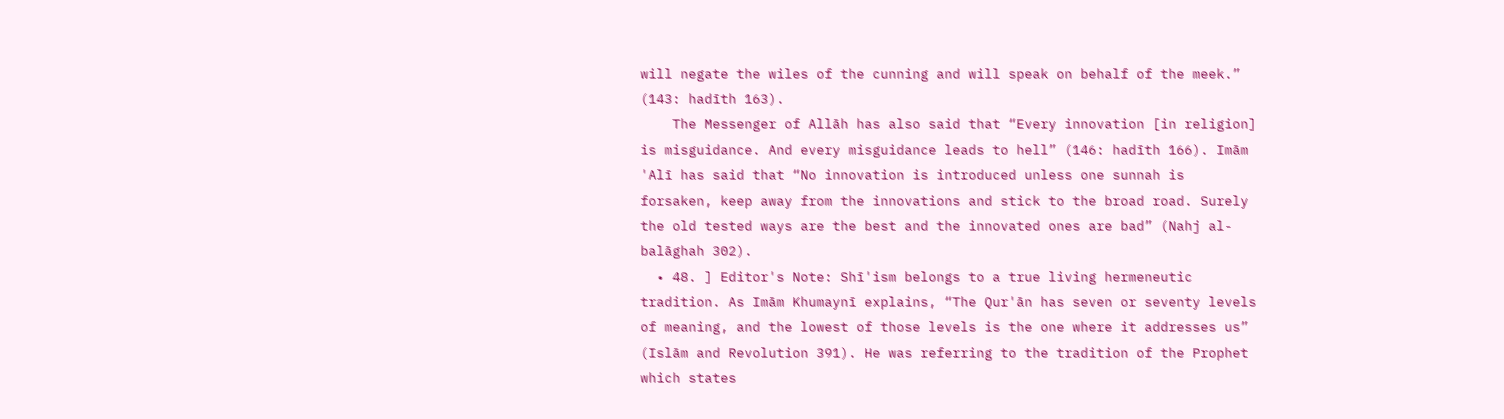will negate the wiles of the cunning and will speak on behalf of the meek.” (143: hadīth 163).
    The Messenger of Allāh has also said that “Every innovation [in religion] is misguidance. And every misguidance leads to hell” (146: hadīth 166). Imām 'Alī has said that “No innovation is introduced unless one sunnah is forsaken, keep away from the innovations and stick to the broad road. Surely the old tested ways are the best and the innovated ones are bad” (Nahj al-balāghah 302).
  • 48. ] Editor's Note: Shī'ism belongs to a true living hermeneutic tradition. As Imām Khumaynī explains, “The Qur'ān has seven or seventy levels of meaning, and the lowest of those levels is the one where it addresses us” (Islām and Revolution 391). He was referring to the tradition of the Prophet which states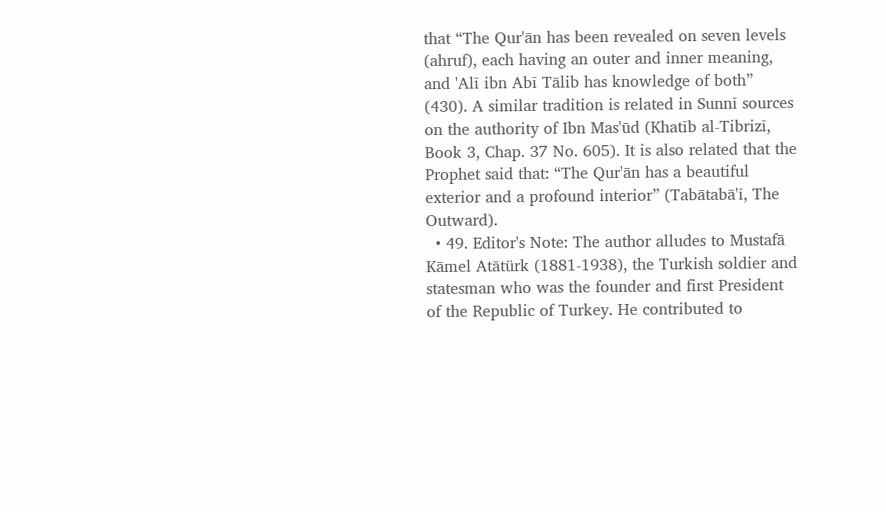that “The Qur'ān has been revealed on seven levels (ahruf), each having an outer and inner meaning, and 'Alī ibn Abī Tālib has knowledge of both” (430). A similar tradition is related in Sunnī sources on the authority of Ibn Mas'ūd (Khatīb al-Tibrizī, Book 3, Chap. 37 No. 605). It is also related that the Prophet said that: “The Qur'ān has a beautiful exterior and a profound interior” (Tabātabā'ī, The Outward).
  • 49. Editor's Note: The author alludes to Mustafā Kāmel Atātürk (1881-1938), the Turkish soldier and statesman who was the founder and first President of the Republic of Turkey. He contributed to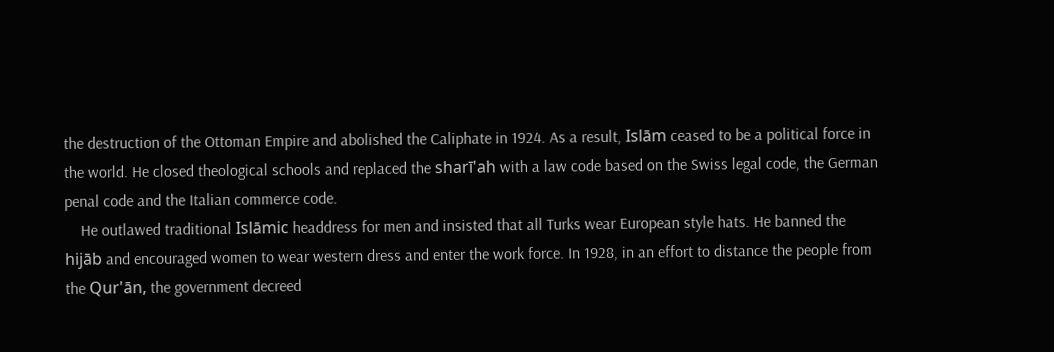the destruction of the Ottoman Empire and abolished the Caliphate in 1924. As a result, Islām ceased to be a political force in the world. He closed theological schools and replaced the sharī'ah with a law code based on the Swiss legal code, the German penal code and the Italian commerce code.
    He outlawed traditional Islāmic headdress for men and insisted that all Turks wear European style hats. He banned the hijāb and encouraged women to wear western dress and enter the work force. In 1928, in an effort to distance the people from the Qur'ān, the government decreed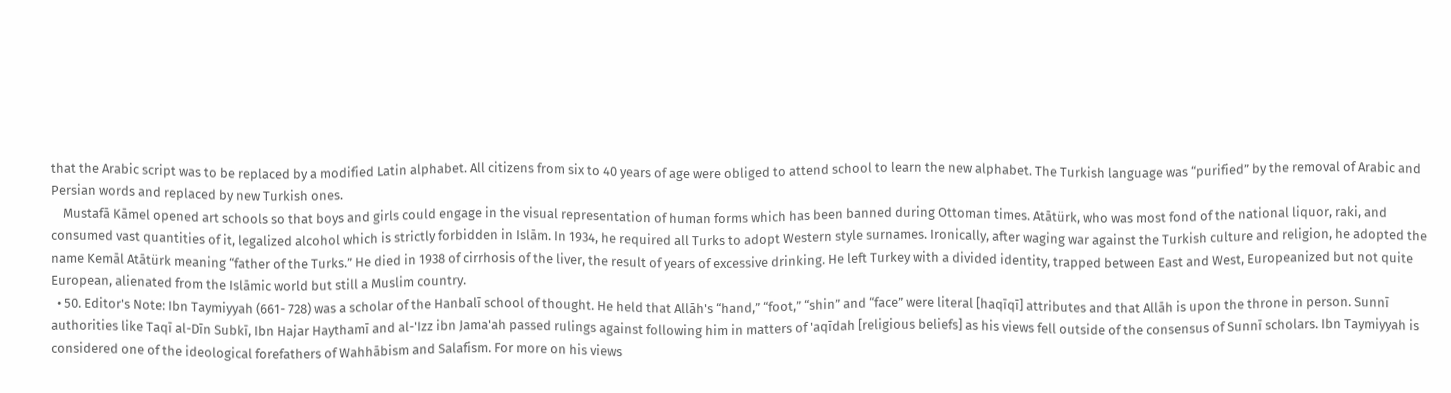that the Arabic script was to be replaced by a modified Latin alphabet. All citizens from six to 40 years of age were obliged to attend school to learn the new alphabet. The Turkish language was “purified” by the removal of Arabic and Persian words and replaced by new Turkish ones.
    Mustafā Kāmel opened art schools so that boys and girls could engage in the visual representation of human forms which has been banned during Ottoman times. Atātürk, who was most fond of the national liquor, raki, and consumed vast quantities of it, legalized alcohol which is strictly forbidden in Islām. In 1934, he required all Turks to adopt Western style surnames. Ironically, after waging war against the Turkish culture and religion, he adopted the name Kemāl Atātürk meaning “father of the Turks.” He died in 1938 of cirrhosis of the liver, the result of years of excessive drinking. He left Turkey with a divided identity, trapped between East and West, Europeanized but not quite European, alienated from the Islāmic world but still a Muslim country.
  • 50. Editor's Note: Ibn Taymiyyah (661- 728) was a scholar of the Hanbalī school of thought. He held that Allāh's “hand,” “foot,” “shin” and “face” were literal [haqīqī] attributes and that Allāh is upon the throne in person. Sunnī authorities like Taqī al-Dīn Subkī, Ibn Hajar Haythamī and al-'Izz ibn Jama'ah passed rulings against following him in matters of 'aqīdah [religious beliefs] as his views fell outside of the consensus of Sunnī scholars. Ibn Taymiyyah is considered one of the ideological forefathers of Wahhābism and Salafism. For more on his views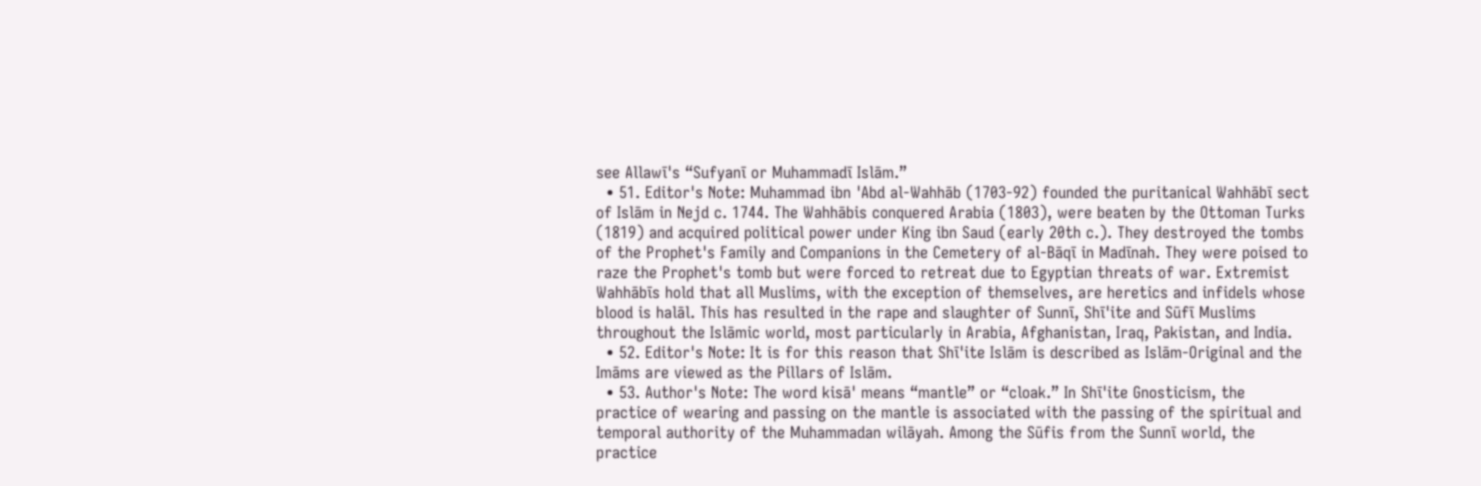see Allawī's “Sufyanī or Muhammadī Islām.”
  • 51. Editor's Note: Muhammad ibn 'Abd al-Wahhāb (1703-92) founded the puritanical Wahhābī sect of Islām in Nejd c. 1744. The Wahhābis conquered Arabia (1803), were beaten by the Ottoman Turks (1819) and acquired political power under King ibn Saud (early 20th c.). They destroyed the tombs of the Prophet's Family and Companions in the Cemetery of al-Bāqī in Madīnah. They were poised to raze the Prophet's tomb but were forced to retreat due to Egyptian threats of war. Extremist Wahhābīs hold that all Muslims, with the exception of themselves, are heretics and infidels whose blood is halāl. This has resulted in the rape and slaughter of Sunnī, Shī'ite and Sūfī Muslims throughout the Islāmic world, most particularly in Arabia, Afghanistan, Iraq, Pakistan, and India.
  • 52. Editor's Note: It is for this reason that Shī'ite Islām is described as Islām-Original and the Imāms are viewed as the Pillars of Islām.
  • 53. Author's Note: The word kisā' means “mantle” or “cloak.” In Shī'ite Gnosticism, the practice of wearing and passing on the mantle is associated with the passing of the spiritual and temporal authority of the Muhammadan wilāyah. Among the Sūfis from the Sunnī world, the practice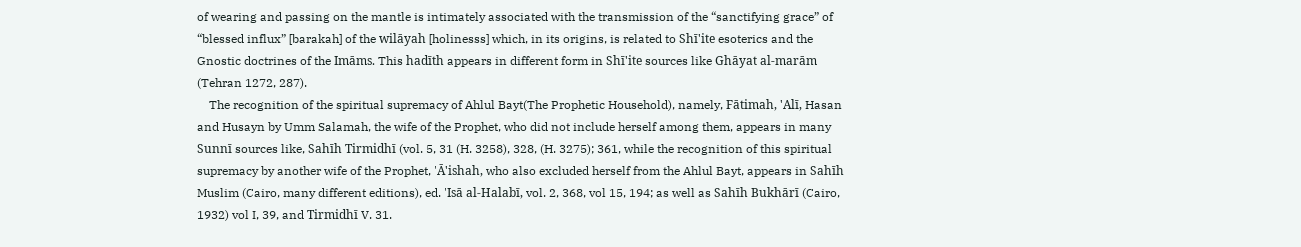of wearing and passing on the mantle is intimately associated with the transmission of the “sanctifying grace” of “blessed influx” [barakah] of the wilāyah [holinesss] which, in its origins, is related to Shī'ite esoterics and the Gnostic doctrines of the Imāms. This hadīth appears in different form in Shī'ite sources like Ghāyat al-marām (Tehran 1272, 287).
    The recognition of the spiritual supremacy of Ahlul Bayt(The Prophetic Household), namely, Fātimah, 'Alī, Hasan and Husayn by Umm Salamah, the wife of the Prophet, who did not include herself among them, appears in many Sunnī sources like, Sahīh Tirmidhī (vol. 5, 31 (H. 3258), 328, (H. 3275); 361, while the recognition of this spiritual supremacy by another wife of the Prophet, 'Ā'ishah, who also excluded herself from the Ahlul Bayt, appears in Sahīh Muslim (Cairo, many different editions), ed. 'Isā al-Halabī, vol. 2, 368, vol 15, 194; as well as Sahīh Bukhārī (Cairo, 1932) vol I, 39, and Tirmidhī V. 31.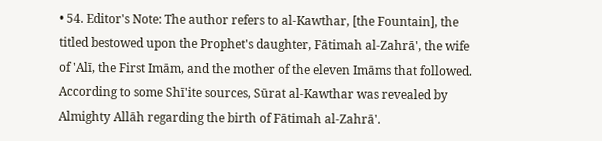• 54. Editor's Note: The author refers to al-Kawthar, [the Fountain], the titled bestowed upon the Prophet's daughter, Fātimah al-Zahrā', the wife of 'Alī, the First Imām, and the mother of the eleven Imāms that followed. According to some Shī'ite sources, Sūrat al-Kawthar was revealed by Almighty Allāh regarding the birth of Fātimah al-Zahrā'.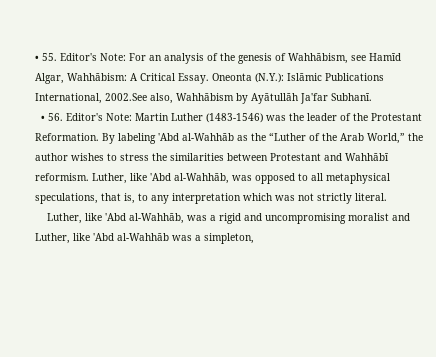• 55. Editor's Note: For an analysis of the genesis of Wahhābism, see Hamīd Algar, Wahhābism: A Critical Essay. Oneonta (N.Y.): Islāmic Publications International, 2002.See also, Wahhābism by Ayātullāh Ja'far Subhanī.
  • 56. Editor's Note: Martin Luther (1483-1546) was the leader of the Protestant Reformation. By labeling 'Abd al-Wahhāb as the “Luther of the Arab World,” the author wishes to stress the similarities between Protestant and Wahhābī reformism. Luther, like 'Abd al-Wahhāb, was opposed to all metaphysical speculations, that is, to any interpretation which was not strictly literal.
    Luther, like 'Abd al-Wahhāb, was a rigid and uncompromising moralist and Luther, like 'Abd al-Wahhāb was a simpleton,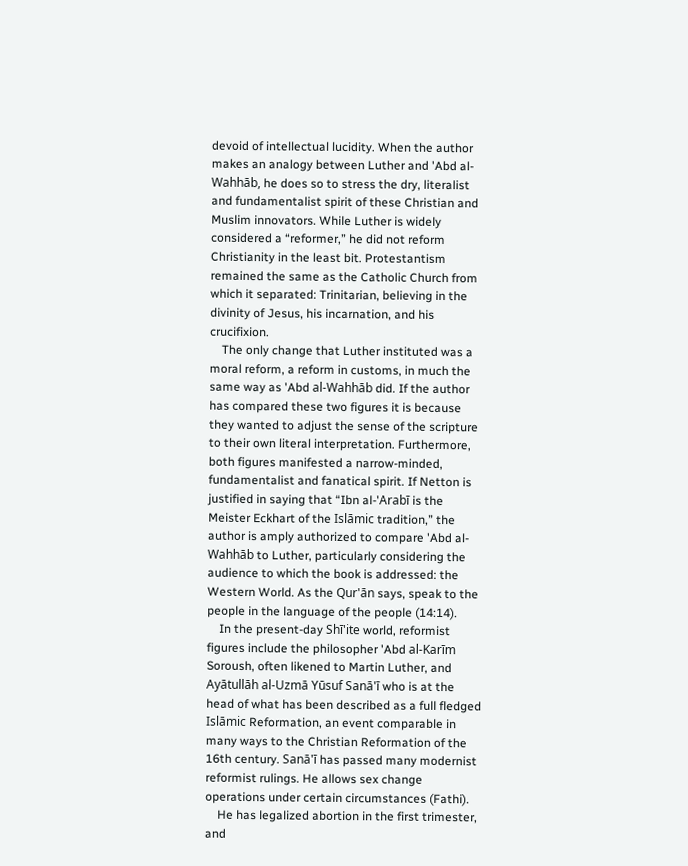devoid of intellectual lucidity. When the author makes an analogy between Luther and 'Abd al-Wahhāb, he does so to stress the dry, literalist and fundamentalist spirit of these Christian and Muslim innovators. While Luther is widely considered a “reformer,” he did not reform Christianity in the least bit. Protestantism remained the same as the Catholic Church from which it separated: Trinitarian, believing in the divinity of Jesus, his incarnation, and his crucifixion.
    The only change that Luther instituted was a moral reform, a reform in customs, in much the same way as 'Abd al-Wahhāb did. If the author has compared these two figures it is because they wanted to adjust the sense of the scripture to their own literal interpretation. Furthermore, both figures manifested a narrow-minded, fundamentalist and fanatical spirit. If Netton is justified in saying that “Ibn al-'Arabī is the Meister Eckhart of the Islāmic tradition,” the author is amply authorized to compare 'Abd al-Wahhāb to Luther, particularly considering the audience to which the book is addressed: the Western World. As the Qur'ān says, speak to the people in the language of the people (14:14).
    In the present-day Shī'ite world, reformist figures include the philosopher 'Abd al-Karīm Soroush, often likened to Martin Luther, and Ayātullāh al-Uzmā Yūsuf Sanā'ī who is at the head of what has been described as a full fledged Islāmic Reformation, an event comparable in many ways to the Christian Reformation of the 16th century. Sanā'ī has passed many modernist reformist rulings. He allows sex change operations under certain circumstances (Fathi).
    He has legalized abortion in the first trimester, and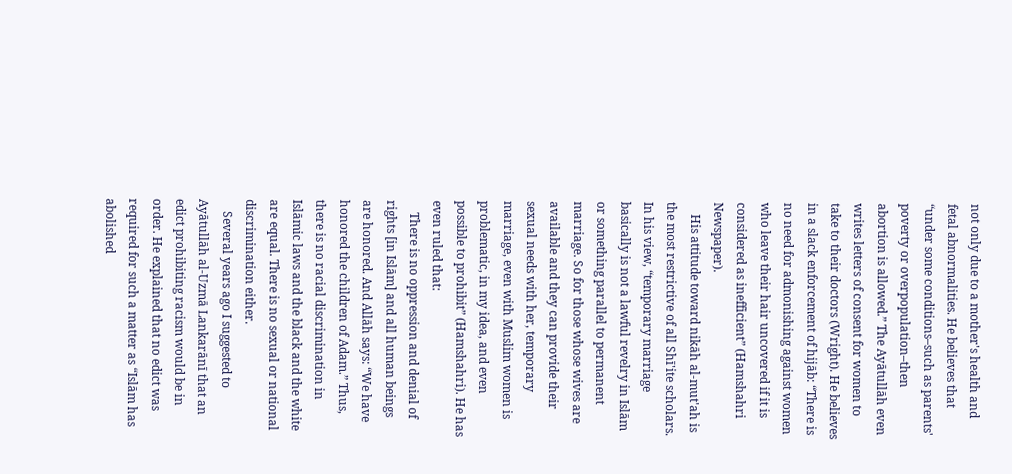not only due to a mother's health and fetal abnormalities. He believes that “under some conditions–such as parents' poverty or overpopulation–then abortion is allowed.” The Ayātullāh even writes letters of consent for women to take to their doctors (Wright). He believes in a slack enforcement of hijāb: “There is no need for admonishing against women who leave their hair uncovered if it is considered as inefficient” (Hamshahri Newspaper).
    His attitude toward nikāh al-mut'ah is the most restrictive of all Shī'ite scholars. In his view, “temporary marriage basically is not a lawful revelry in Islām or something parallel to permanent marriage. So for those whose wives are available and they can provide their sexual needs with her, temporary marriage, even with Muslim women is problematic, in my idea, and even possible to prohibit” (Hamshahri). He has even ruled that:
    There is no oppression and denial of rights [in Islām] and all human beings are honored. And Allāh says: “We have honored the children of Adam.” Thus, there is no racial discrimination in Islāmic laws and the black and the white are equal. There is no sexual or national discrimination either.
    Several years ago I suggested to Ayātullāh al-Uzmā Lankarānī that an edict prohibiting racism would be in order. He explained that no edict was required for such a matter as “Islām has abolished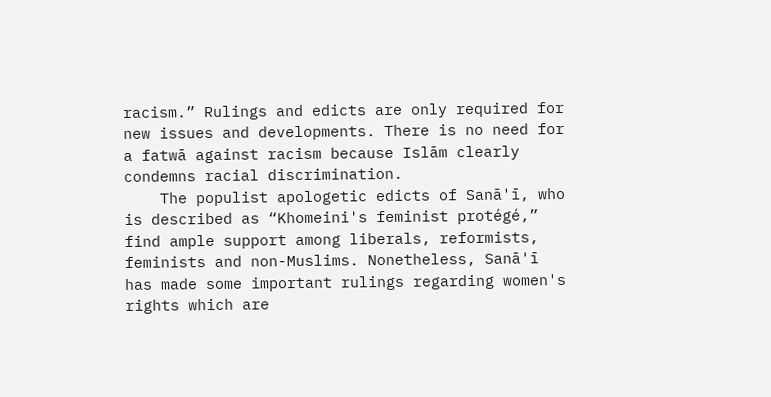racism.” Rulings and edicts are only required for new issues and developments. There is no need for a fatwā against racism because Islām clearly condemns racial discrimination.
    The populist apologetic edicts of Sanā'ī, who is described as “Khomeini's feminist protégé,” find ample support among liberals, reformists, feminists and non-Muslims. Nonetheless, Sanā'ī has made some important rulings regarding women's rights which are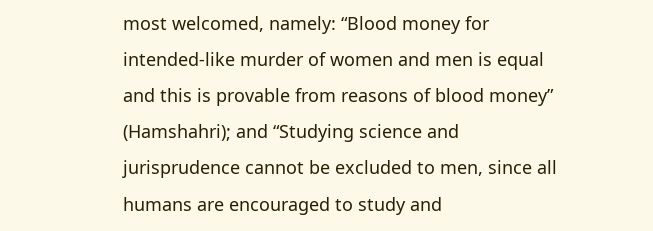most welcomed, namely: “Blood money for intended-like murder of women and men is equal and this is provable from reasons of blood money” (Hamshahri); and “Studying science and jurisprudence cannot be excluded to men, since all humans are encouraged to study and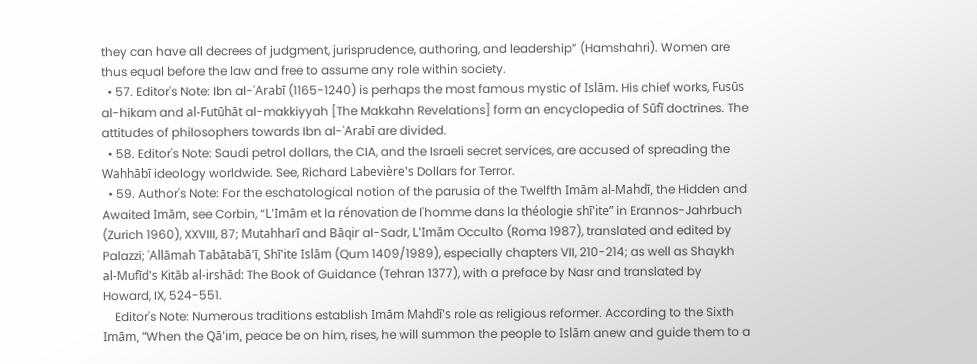they can have all decrees of judgment, jurisprudence, authoring, and leadership” (Hamshahri). Women are thus equal before the law and free to assume any role within society.
  • 57. Editor's Note: Ibn al-'Arabī (1165-1240) is perhaps the most famous mystic of Islām. His chief works, Fusūs al-hikam and al-Futūhāt al-makkiyyah [The Makkahn Revelations] form an encyclopedia of Sūfī doctrines. The attitudes of philosophers towards Ibn al-'Arabī are divided.
  • 58. Editor's Note: Saudi petrol dollars, the CIA, and the Israeli secret services, are accused of spreading the Wahhābī ideology worldwide. See, Richard Labevière's Dollars for Terror.
  • 59. Author's Note: For the eschatological notion of the parusia of the Twelfth Imām al-Mahdī, the Hidden and Awaited Imām, see Corbin, “L'Imām et la rénovation de l'homme dans la théologie shī'ite” in Erannos-Jahrbuch (Zurich 1960), XXVIII, 87; Mutahharī and Bāqir al-Sadr, L'Imām Occulto (Roma 1987), translated and edited by Palazzi; 'Allāmah Tabātabā'ī, Shī'ite Islām (Qum 1409/1989), especially chapters VII, 210-214; as well as Shaykh al-Mufīd's Kitāb al-irshād: The Book of Guidance (Tehran 1377), with a preface by Nasr and translated by Howard, IX, 524-551.
    Editor's Note: Numerous traditions establish Imām Mahdī's role as religious reformer. According to the Sixth Imām, “When the Qā'im, peace be on him, rises, he will summon the people to Islām anew and guide them to a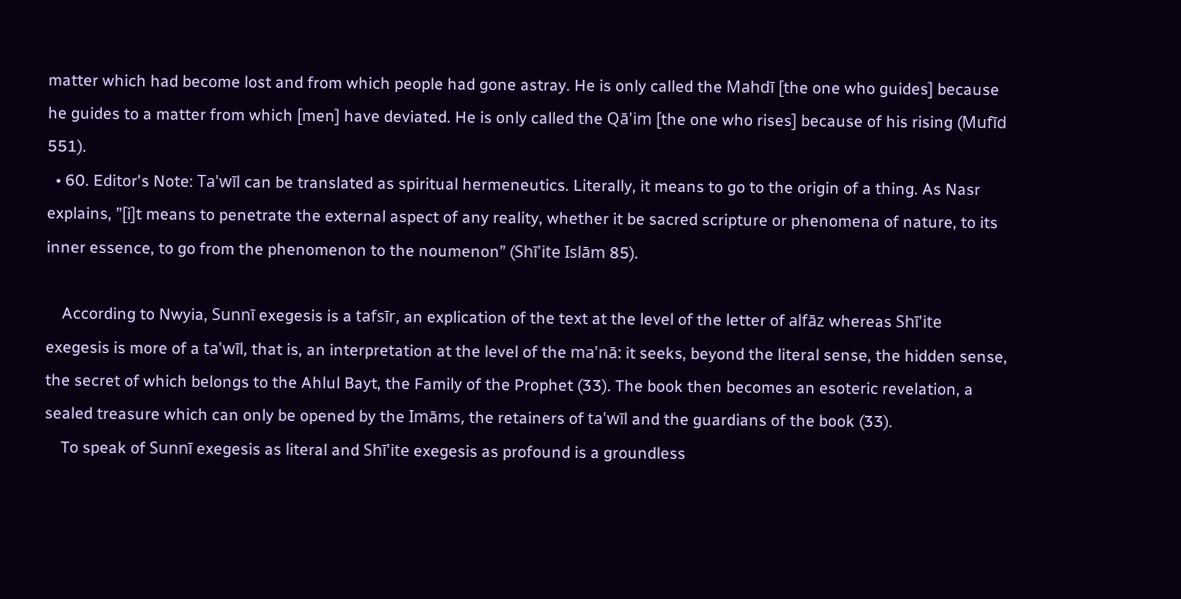matter which had become lost and from which people had gone astray. He is only called the Mahdī [the one who guides] because he guides to a matter from which [men] have deviated. He is only called the Qā'im [the one who rises] because of his rising (Mufīd 551).
  • 60. Editor's Note: Ta'wīl can be translated as spiritual hermeneutics. Literally, it means to go to the origin of a thing. As Nasr explains, ”[i]t means to penetrate the external aspect of any reality, whether it be sacred scripture or phenomena of nature, to its inner essence, to go from the phenomenon to the noumenon” (Shī'ite Islām 85).

    According to Nwyia, Sunnī exegesis is a tafsīr, an explication of the text at the level of the letter of alfāz whereas Shī'ite exegesis is more of a ta'wīl, that is, an interpretation at the level of the ma'nā: it seeks, beyond the literal sense, the hidden sense, the secret of which belongs to the Ahlul Bayt, the Family of the Prophet (33). The book then becomes an esoteric revelation, a sealed treasure which can only be opened by the Imāms, the retainers of ta'wīl and the guardians of the book (33).
    To speak of Sunnī exegesis as literal and Shī'ite exegesis as profound is a groundless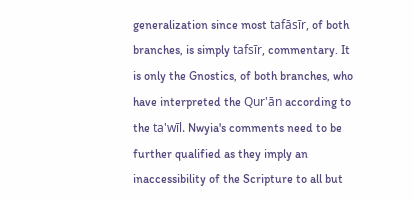generalization since most tafāsīr, of both branches, is simply tafsīr, commentary. It is only the Gnostics, of both branches, who have interpreted the Qur'ān according to the ta'wīl. Nwyia's comments need to be further qualified as they imply an inaccessibility of the Scripture to all but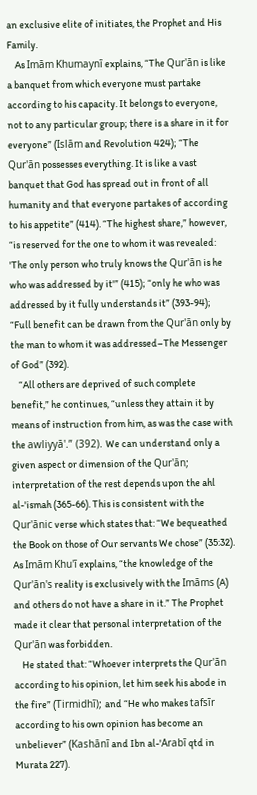an exclusive elite of initiates, the Prophet and His Family.
    As Imām Khumaynī explains, “The Qur'ān is like a banquet from which everyone must partake according to his capacity. It belongs to everyone, not to any particular group; there is a share in it for everyone” (Islām and Revolution 424); “The Qur'ān possesses everything. It is like a vast banquet that God has spread out in front of all humanity and that everyone partakes of according to his appetite” (414). “The highest share,” however, “is reserved for the one to whom it was revealed: 'The only person who truly knows the Qur'ān is he who was addressed by it'” (415); “only he who was addressed by it fully understands it” (393-94); “Full benefit can be drawn from the Qur'ān only by the man to whom it was addressed–The Messenger of God” (392).
    “All others are deprived of such complete benefit,” he continues, “unless they attain it by means of instruction from him, as was the case with the awliyyā'.” (392). We can understand only a given aspect or dimension of the Qur'ān; interpretation of the rest depends upon the ahl al-'ismah (365-66). This is consistent with the Qur'ānic verse which states that: “We bequeathed the Book on those of Our servants We chose” (35:32). As Imām Khu'ī explains, “the knowledge of the Qur'ān's reality is exclusively with the Imāms (A) and others do not have a share in it.” The Prophet made it clear that personal interpretation of the Qur'ān was forbidden.
    He stated that: “Whoever interprets the Qur'ān according to his opinion, let him seek his abode in the fire” (Tirmidhī); and “He who makes tafsīr according to his own opinion has become an unbeliever” (Kashānī and Ibn al-'Arabī qtd in Murata 227).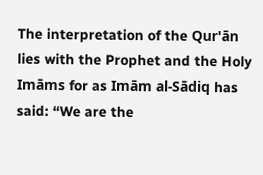The interpretation of the Qur'ān lies with the Prophet and the Holy Imāms for as Imām al-Sādiq has said: “We are the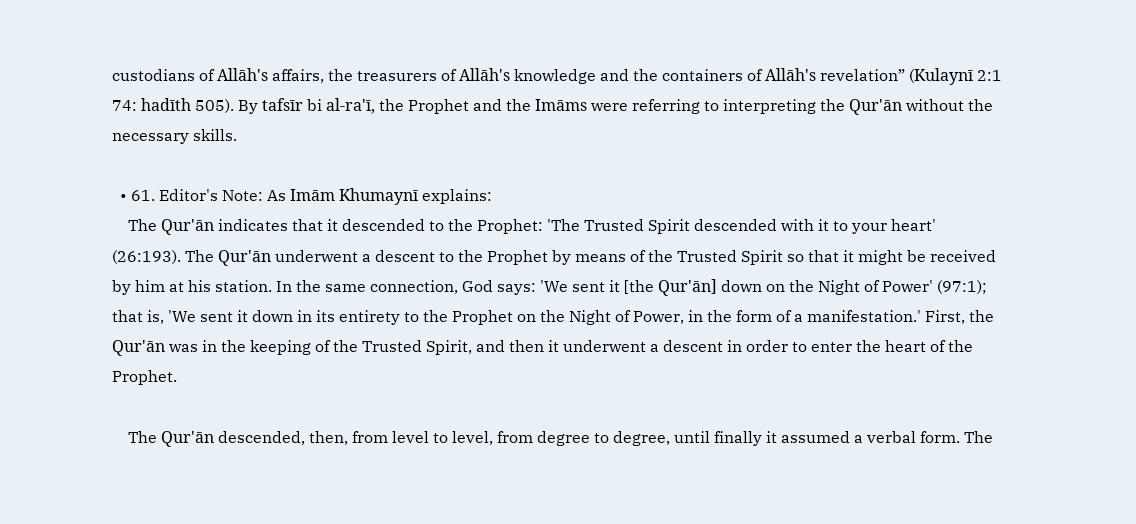custodians of Allāh's affairs, the treasurers of Allāh's knowledge and the containers of Allāh's revelation” (Kulaynī 2:1 74: hadīth 505). By tafsīr bi al-ra'ī, the Prophet and the Imāms were referring to interpreting the Qur'ān without the necessary skills.

  • 61. Editor's Note: As Imām Khumaynī explains:
    The Qur'ān indicates that it descended to the Prophet: 'The Trusted Spirit descended with it to your heart' (26:193). The Qur'ān underwent a descent to the Prophet by means of the Trusted Spirit so that it might be received by him at his station. In the same connection, God says: 'We sent it [the Qur'ān] down on the Night of Power' (97:1); that is, 'We sent it down in its entirety to the Prophet on the Night of Power, in the form of a manifestation.' First, the Qur'ān was in the keeping of the Trusted Spirit, and then it underwent a descent in order to enter the heart of the Prophet.

    The Qur'ān descended, then, from level to level, from degree to degree, until finally it assumed a verbal form. The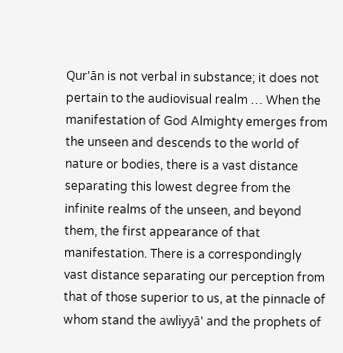Qur'ān is not verbal in substance; it does not pertain to the audiovisual realm … When the manifestation of God Almighty emerges from the unseen and descends to the world of nature or bodies, there is a vast distance separating this lowest degree from the infinite realms of the unseen, and beyond them, the first appearance of that manifestation. There is a correspondingly vast distance separating our perception from that of those superior to us, at the pinnacle of whom stand the awliyyā' and the prophets of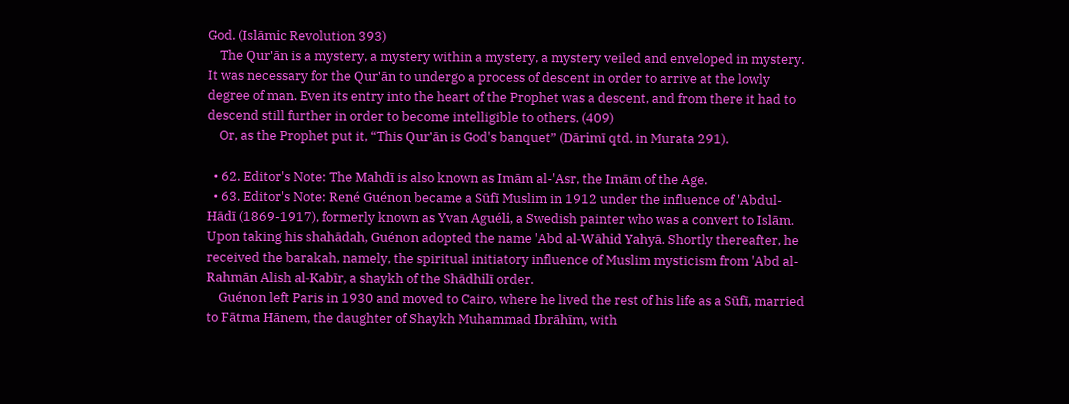God. (Islāmic Revolution 393)
    The Qur'ān is a mystery, a mystery within a mystery, a mystery veiled and enveloped in mystery. It was necessary for the Qur'ān to undergo a process of descent in order to arrive at the lowly degree of man. Even its entry into the heart of the Prophet was a descent, and from there it had to descend still further in order to become intelligible to others. (409)
    Or, as the Prophet put it, “This Qur'ān is God's banquet” (Dārimī qtd. in Murata 291).

  • 62. Editor's Note: The Mahdī is also known as Imām al-'Asr, the Imām of the Age.
  • 63. Editor's Note: René Guénon became a Sūfī Muslim in 1912 under the influence of 'Abdul-Hādī (1869-1917), formerly known as Yvan Aguéli, a Swedish painter who was a convert to Islām. Upon taking his shahādah, Guénon adopted the name 'Abd al-Wāhid Yahyā. Shortly thereafter, he received the barakah, namely, the spiritual initiatory influence of Muslim mysticism from 'Abd al-Rahmān Alish al-Kabīr, a shaykh of the Shādhilī order.
    Guénon left Paris in 1930 and moved to Cairo, where he lived the rest of his life as a Sūfī, married to Fātma Hānem, the daughter of Shaykh Muhammad Ibrāhīm, with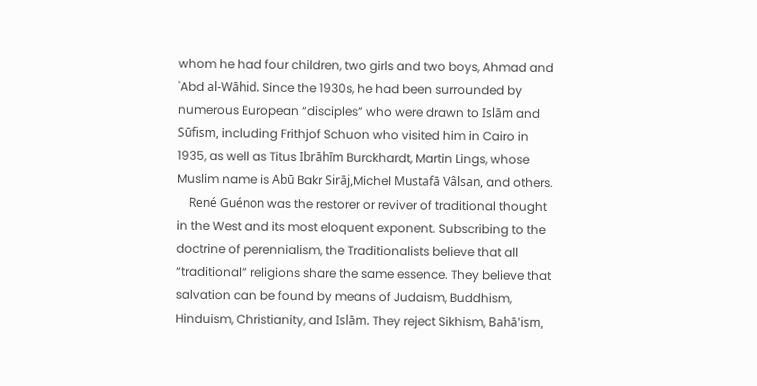whom he had four children, two girls and two boys, Ahmad and 'Abd al-Wāhid. Since the 1930s, he had been surrounded by numerous European “disciples” who were drawn to Islām and Sūfism, including Frithjof Schuon who visited him in Cairo in 1935, as well as Titus Ibrāhīm Burckhardt, Martin Lings, whose Muslim name is Abū Bakr Sirāj,Michel Mustafā Vâlsan, and others.
    René Guénon was the restorer or reviver of traditional thought in the West and its most eloquent exponent. Subscribing to the doctrine of perennialism, the Traditionalists believe that all “traditional” religions share the same essence. They believe that salvation can be found by means of Judaism, Buddhism, Hinduism, Christianity, and Islām. They reject Sikhism, Bahā'ism,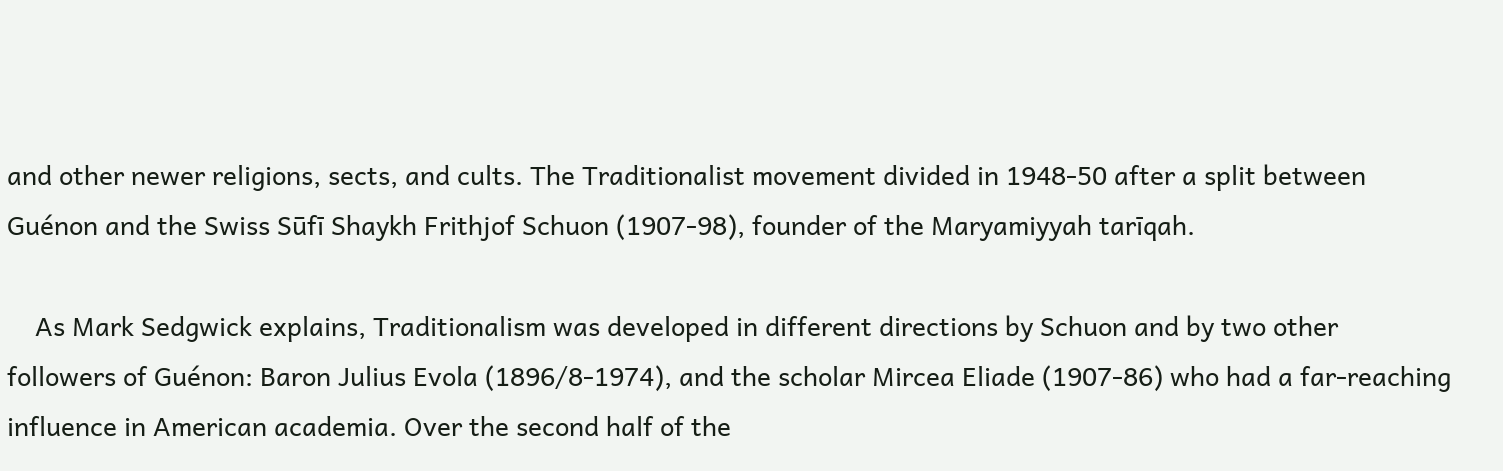and other newer religions, sects, and cults. The Traditionalist movement divided in 1948-50 after a split between Guénon and the Swiss Sūfī Shaykh Frithjof Schuon (1907-98), founder of the Maryamiyyah tarīqah.

    As Mark Sedgwick explains, Traditionalism was developed in different directions by Schuon and by two other followers of Guénon: Baron Julius Evola (1896/8-1974), and the scholar Mircea Eliade (1907-86) who had a far-reaching influence in American academia. Over the second half of the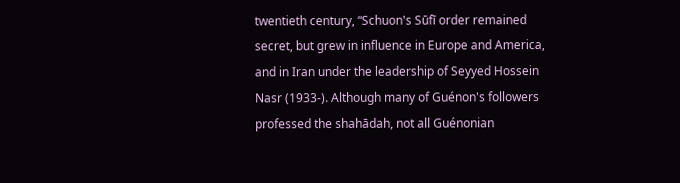twentieth century, “Schuon's Sūfī order remained secret, but grew in influence in Europe and America, and in Iran under the leadership of Seyyed Hossein Nasr (1933-). Although many of Guénon's followers professed the shahādah, not all Guénonian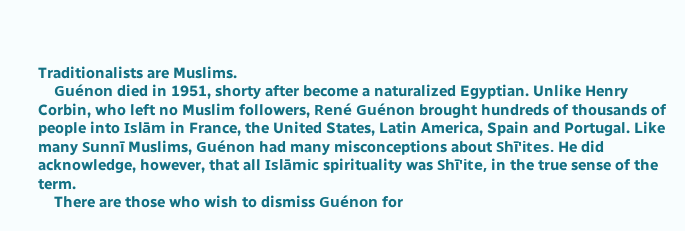Traditionalists are Muslims.
    Guénon died in 1951, shorty after become a naturalized Egyptian. Unlike Henry Corbin, who left no Muslim followers, René Guénon brought hundreds of thousands of people into Islām in France, the United States, Latin America, Spain and Portugal. Like many Sunnī Muslims, Guénon had many misconceptions about Shī'ites. He did acknowledge, however, that all Islāmic spirituality was Shī'ite, in the true sense of the term.
    There are those who wish to dismiss Guénon for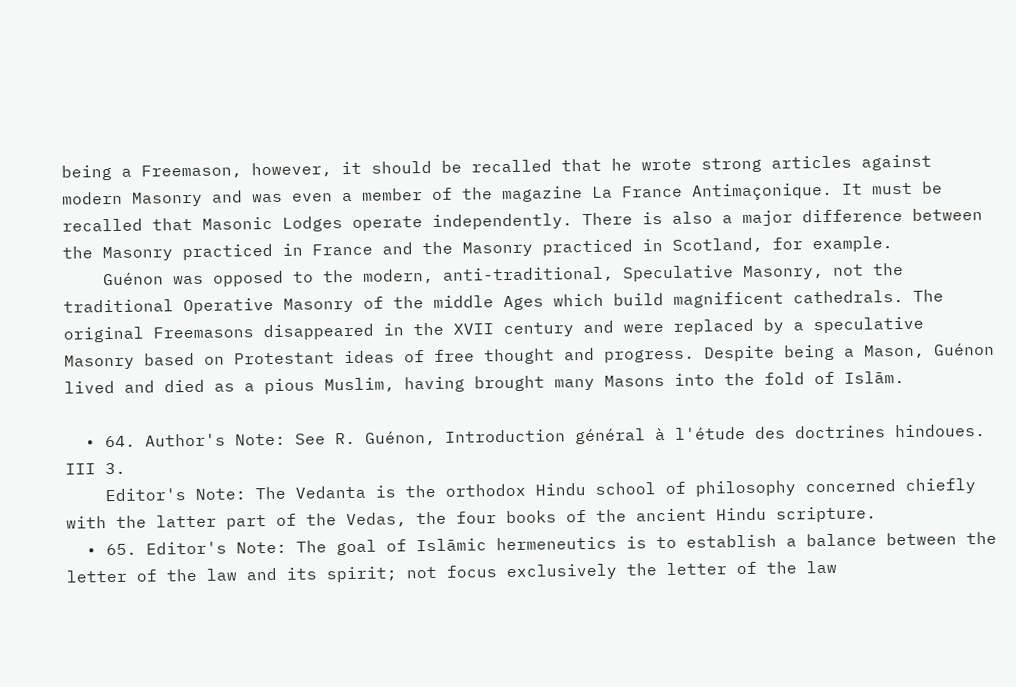being a Freemason, however, it should be recalled that he wrote strong articles against modern Masonry and was even a member of the magazine La France Antimaçonique. It must be recalled that Masonic Lodges operate independently. There is also a major difference between the Masonry practiced in France and the Masonry practiced in Scotland, for example.
    Guénon was opposed to the modern, anti-traditional, Speculative Masonry, not the traditional Operative Masonry of the middle Ages which build magnificent cathedrals. The original Freemasons disappeared in the XVII century and were replaced by a speculative Masonry based on Protestant ideas of free thought and progress. Despite being a Mason, Guénon lived and died as a pious Muslim, having brought many Masons into the fold of Islām.

  • 64. Author's Note: See R. Guénon, Introduction général à l'étude des doctrines hindoues. III 3.
    Editor's Note: The Vedanta is the orthodox Hindu school of philosophy concerned chiefly with the latter part of the Vedas, the four books of the ancient Hindu scripture.
  • 65. Editor's Note: The goal of Islāmic hermeneutics is to establish a balance between the letter of the law and its spirit; not focus exclusively the letter of the law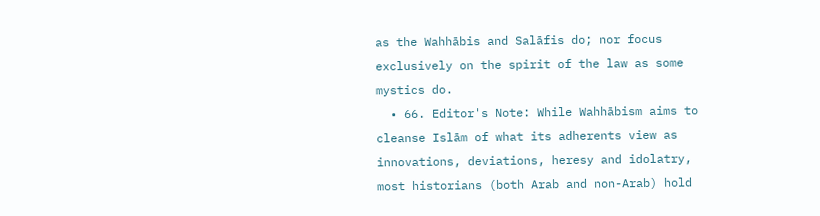as the Wahhābis and Salāfis do; nor focus exclusively on the spirit of the law as some mystics do.
  • 66. Editor's Note: While Wahhābism aims to cleanse Islām of what its adherents view as innovations, deviations, heresy and idolatry, most historians (both Arab and non-Arab) hold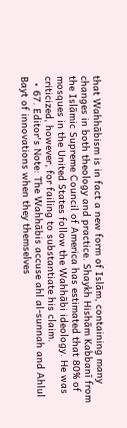that Wahhābism is in fact a new form of Islām, containing many changes in both theology and practice. Shaykh Hishām Kabbanī from the Islāmic Supreme Council of America has estimated that 80% of mosques in the United States follow the Wahhābi ideology. He was criticized, however, for failing to substantiate his claim.
  • 67. Editor's Note: The Wahhābis accuse ahl al-sunnah and Ahlul Bayt of innovations when they themselves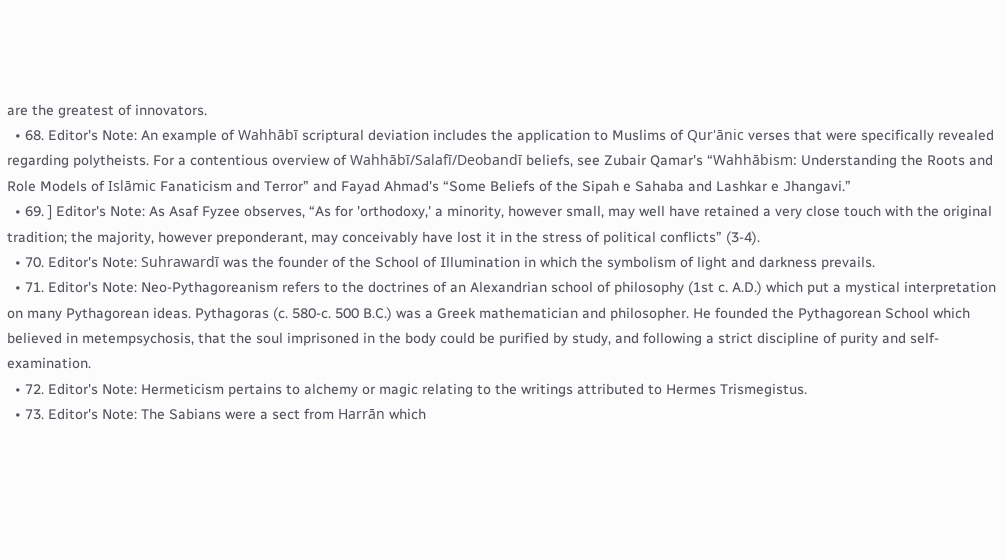are the greatest of innovators.
  • 68. Editor's Note: An example of Wahhābī scriptural deviation includes the application to Muslims of Qur'ānic verses that were specifically revealed regarding polytheists. For a contentious overview of Wahhābī/Salafī/Deobandī beliefs, see Zubair Qamar's “Wahhābism: Understanding the Roots and Role Models of Islāmic Fanaticism and Terror” and Fayad Ahmad's “Some Beliefs of the Sipah e Sahaba and Lashkar e Jhangavi.”
  • 69. ] Editor's Note: As Asaf Fyzee observes, “As for 'orthodoxy,' a minority, however small, may well have retained a very close touch with the original tradition; the majority, however preponderant, may conceivably have lost it in the stress of political conflicts” (3-4).
  • 70. Editor's Note: Suhrawardī was the founder of the School of Illumination in which the symbolism of light and darkness prevails.
  • 71. Editor's Note: Neo-Pythagoreanism refers to the doctrines of an Alexandrian school of philosophy (1st c. A.D.) which put a mystical interpretation on many Pythagorean ideas. Pythagoras (c. 580-c. 500 B.C.) was a Greek mathematician and philosopher. He founded the Pythagorean School which believed in metempsychosis, that the soul imprisoned in the body could be purified by study, and following a strict discipline of purity and self-examination.
  • 72. Editor's Note: Hermeticism pertains to alchemy or magic relating to the writings attributed to Hermes Trismegistus.
  • 73. Editor's Note: The Sabians were a sect from Harrān which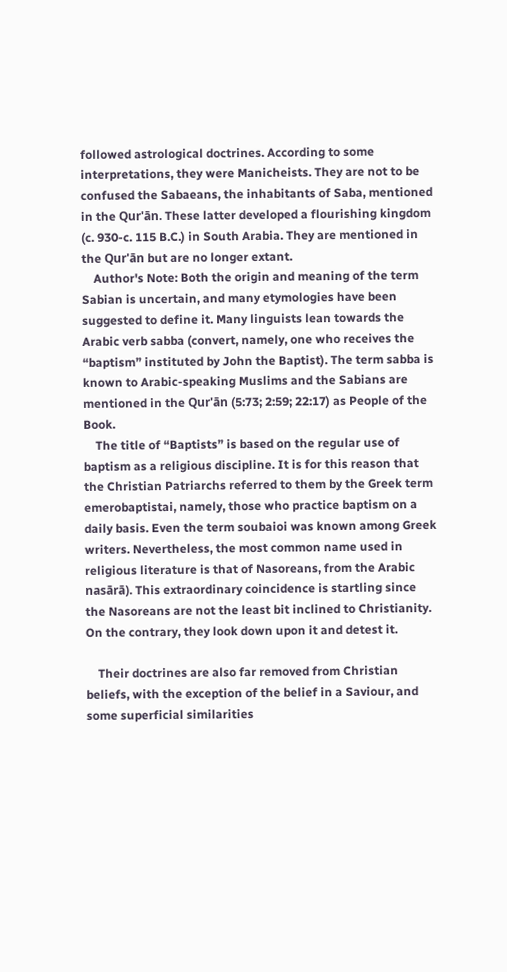followed astrological doctrines. According to some interpretations, they were Manicheists. They are not to be confused the Sabaeans, the inhabitants of Saba, mentioned in the Qur'ān. These latter developed a flourishing kingdom (c. 930-c. 115 B.C.) in South Arabia. They are mentioned in the Qur'ān but are no longer extant.
    Author's Note: Both the origin and meaning of the term Sabian is uncertain, and many etymologies have been suggested to define it. Many linguists lean towards the Arabic verb sabba (convert, namely, one who receives the “baptism” instituted by John the Baptist). The term sabba is known to Arabic-speaking Muslims and the Sabians are mentioned in the Qur'ān (5:73; 2:59; 22:17) as People of the Book.
    The title of “Baptists” is based on the regular use of baptism as a religious discipline. It is for this reason that the Christian Patriarchs referred to them by the Greek term emerobaptistai, namely, those who practice baptism on a daily basis. Even the term soubaioi was known among Greek writers. Nevertheless, the most common name used in religious literature is that of Nasoreans, from the Arabic nasārā). This extraordinary coincidence is startling since the Nasoreans are not the least bit inclined to Christianity. On the contrary, they look down upon it and detest it.

    Their doctrines are also far removed from Christian beliefs, with the exception of the belief in a Saviour, and some superficial similarities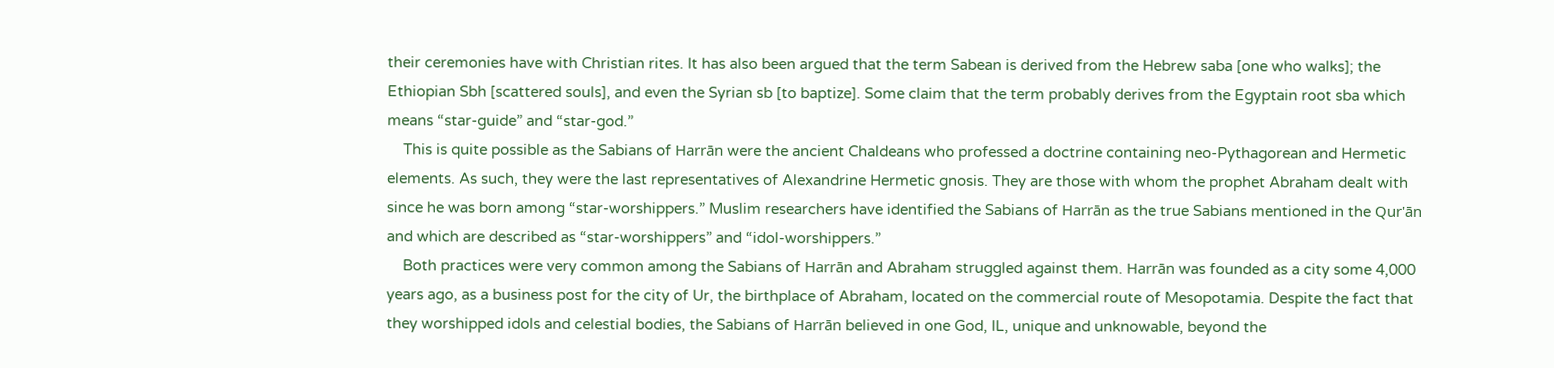their ceremonies have with Christian rites. It has also been argued that the term Sabean is derived from the Hebrew saba [one who walks]; the Ethiopian Sbh [scattered souls], and even the Syrian sb [to baptize]. Some claim that the term probably derives from the Egyptain root sba which means “star-guide” and “star-god.”
    This is quite possible as the Sabians of Harrān were the ancient Chaldeans who professed a doctrine containing neo-Pythagorean and Hermetic elements. As such, they were the last representatives of Alexandrine Hermetic gnosis. They are those with whom the prophet Abraham dealt with since he was born among “star-worshippers.” Muslim researchers have identified the Sabians of Harrān as the true Sabians mentioned in the Qur'ān and which are described as “star-worshippers” and “idol-worshippers.”
    Both practices were very common among the Sabians of Harrān and Abraham struggled against them. Harrān was founded as a city some 4,000 years ago, as a business post for the city of Ur, the birthplace of Abraham, located on the commercial route of Mesopotamia. Despite the fact that they worshipped idols and celestial bodies, the Sabians of Harrān believed in one God, IL, unique and unknowable, beyond the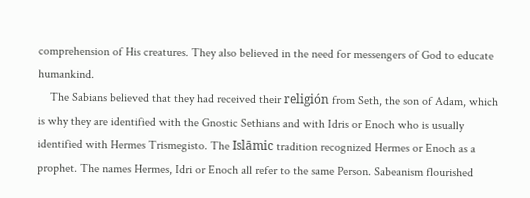comprehension of His creatures. They also believed in the need for messengers of God to educate humankind.
    The Sabians believed that they had received their religión from Seth, the son of Adam, which is why they are identified with the Gnostic Sethians and with Idris or Enoch who is usually identified with Hermes Trismegisto. The Islāmic tradition recognized Hermes or Enoch as a prophet. The names Hermes, Idri or Enoch all refer to the same Person. Sabeanism flourished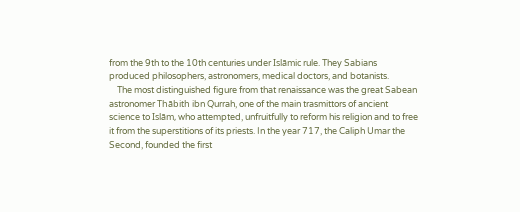from the 9th to the 10th centuries under Islāmic rule. They Sabians produced philosophers, astronomers, medical doctors, and botanists.
    The most distinguished figure from that renaissance was the great Sabean astronomer Thābith ibn Qurrah, one of the main trasmittors of ancient science to Islām, who attempted, unfruitfully to reform his religion and to free it from the superstitions of its priests. In the year 717, the Caliph Umar the Second, founded the first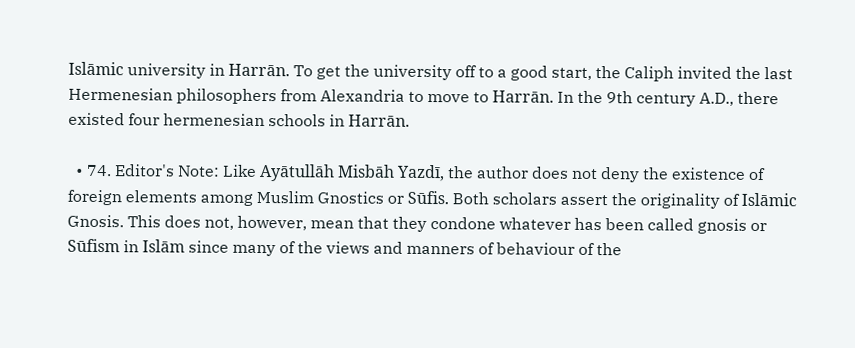Islāmic university in Harrān. To get the university off to a good start, the Caliph invited the last Hermenesian philosophers from Alexandria to move to Harrān. In the 9th century A.D., there existed four hermenesian schools in Harrān.

  • 74. Editor's Note: Like Ayātullāh Misbāh Yazdī, the author does not deny the existence of foreign elements among Muslim Gnostics or Sūfis. Both scholars assert the originality of Islāmic Gnosis. This does not, however, mean that they condone whatever has been called gnosis or Sūfism in Islām since many of the views and manners of behaviour of the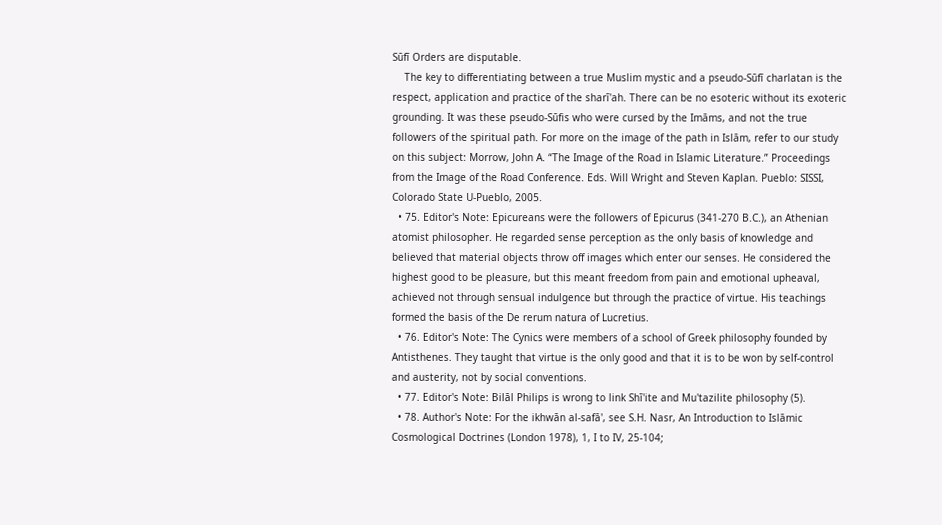Sūfī Orders are disputable.
    The key to differentiating between a true Muslim mystic and a pseudo-Sūfī charlatan is the respect, application and practice of the sharī'ah. There can be no esoteric without its exoteric grounding. It was these pseudo-Sūfis who were cursed by the Imāms, and not the true followers of the spiritual path. For more on the image of the path in Islām, refer to our study on this subject: Morrow, John A. “The Image of the Road in Islamic Literature.” Proceedings from the Image of the Road Conference. Eds. Will Wright and Steven Kaplan. Pueblo: SISSI, Colorado State U-Pueblo, 2005.
  • 75. Editor's Note: Epicureans were the followers of Epicurus (341-270 B.C.), an Athenian atomist philosopher. He regarded sense perception as the only basis of knowledge and believed that material objects throw off images which enter our senses. He considered the highest good to be pleasure, but this meant freedom from pain and emotional upheaval, achieved not through sensual indulgence but through the practice of virtue. His teachings formed the basis of the De rerum natura of Lucretius.
  • 76. Editor's Note: The Cynics were members of a school of Greek philosophy founded by Antisthenes. They taught that virtue is the only good and that it is to be won by self-control and austerity, not by social conventions.
  • 77. Editor's Note: Bilāl Philips is wrong to link Shī'ite and Mu'tazilite philosophy (5).
  • 78. Author's Note: For the ikhwān al-safā', see S.H. Nasr, An Introduction to Islāmic Cosmological Doctrines (London 1978), 1, I to IV, 25-104;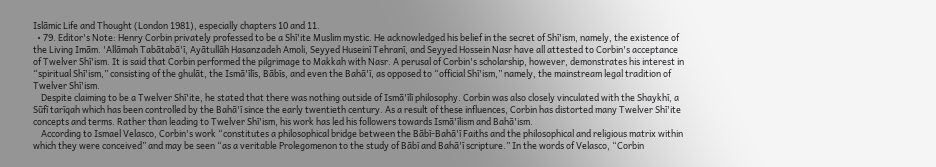Islāmic Life and Thought (London 1981), especially chapters 10 and 11.
  • 79. Editor's Note: Henry Corbin privately professed to be a Shī'ite Muslim mystic. He acknowledged his belief in the secret of Shī'ism, namely, the existence of the Living Imām. 'Allāmah Tabātabā'ī, Ayātullāh Hasanzadeh Amoli, Seyyed Huseinī Tehranī, and Seyyed Hossein Nasr have all attested to Corbin's acceptance of Twelver Shī'ism. It is said that Corbin performed the pilgrimage to Makkah with Nasr. A perusal of Corbin's scholarship, however, demonstrates his interest in “spiritual Shī'ism,” consisting of the ghulāt, the Ismā'īlīs, Bābīs, and even the Bahā'ī, as opposed to “official Shī'ism,” namely, the mainstream legal tradition of Twelver Shī'ism.
    Despite claiming to be a Twelver Shī'ite, he stated that there was nothing outside of Ismā'īlī philosophy. Corbin was also closely vinculated with the Shaykhī, a Sūfī tarīqah which has been controlled by the Bahā'ī since the early twentieth century. As a result of these influences, Corbin has distorted many Twelver Shī'ite concepts and terms. Rather than leading to Twelver Shī'ism, his work has led his followers towards Ismā'īlism and Bahā'ism.
    According to Ismael Velasco, Corbin's work “constitutes a philosophical bridge between the Bābī-Bahā'ī Faiths and the philosophical and religious matrix within which they were conceived” and may be seen “as a veritable Prolegomenon to the study of Bābī and Bahā'ī scripture.” In the words of Velasco, “Corbin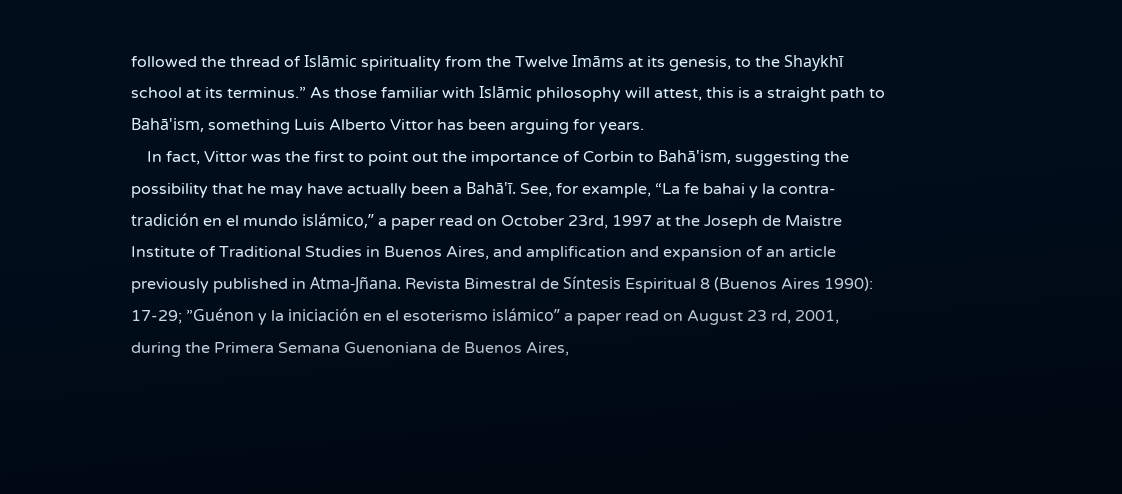followed the thread of Islāmic spirituality from the Twelve Imāms at its genesis, to the Shaykhī school at its terminus.” As those familiar with Islāmic philosophy will attest, this is a straight path to Bahā'ism, something Luis Alberto Vittor has been arguing for years.
    In fact, Vittor was the first to point out the importance of Corbin to Bahā'ism, suggesting the possibility that he may have actually been a Bahā'ī. See, for example, “La fe bahai y la contra-tradición en el mundo islámico,” a paper read on October 23rd, 1997 at the Joseph de Maistre Institute of Traditional Studies in Buenos Aires, and amplification and expansion of an article previously published in Atma-Jñana. Revista Bimestral de Síntesis Espiritual 8 (Buenos Aires 1990): 17-29; ”Guénon y la iniciación en el esoterismo islámico” a paper read on August 23 rd, 2001, during the Primera Semana Guenoniana de Buenos Aires,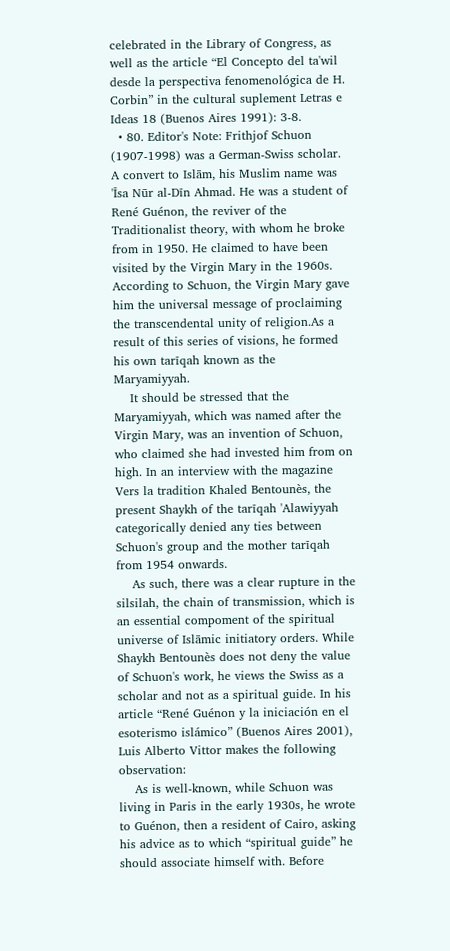celebrated in the Library of Congress, as well as the article “El Concepto del ta'wil desde la perspectiva fenomenológica de H. Corbin” in the cultural suplement Letras e Ideas 18 (Buenos Aires 1991): 3-8.
  • 80. Editor's Note: Frithjof Schuon (1907-1998) was a German-Swiss scholar. A convert to Islām, his Muslim name was 'Īsa Nūr al-Dīn Ahmad. He was a student of René Guénon, the reviver of the Traditionalist theory, with whom he broke from in 1950. He claimed to have been visited by the Virgin Mary in the 1960s. According to Schuon, the Virgin Mary gave him the universal message of proclaiming the transcendental unity of religion.As a result of this series of visions, he formed his own tarīqah known as the Maryamiyyah.
    It should be stressed that the Maryamiyyah, which was named after the Virgin Mary, was an invention of Schuon, who claimed she had invested him from on high. In an interview with the magazine Vers la tradition Khaled Bentounès, the present Shaykh of the tarīqah 'Alawiyyah categorically denied any ties between Schuon's group and the mother tarīqah from 1954 onwards.
    As such, there was a clear rupture in the silsilah, the chain of transmission, which is an essential compoment of the spiritual universe of Islāmic initiatory orders. While Shaykh Bentounès does not deny the value of Schuon's work, he views the Swiss as a scholar and not as a spiritual guide. In his article “René Guénon y la iniciación en el esoterismo islámico” (Buenos Aires 2001), Luis Alberto Vittor makes the following observation:
    As is well-known, while Schuon was living in Paris in the early 1930s, he wrote to Guénon, then a resident of Cairo, asking his advice as to which “spiritual guide” he should associate himself with. Before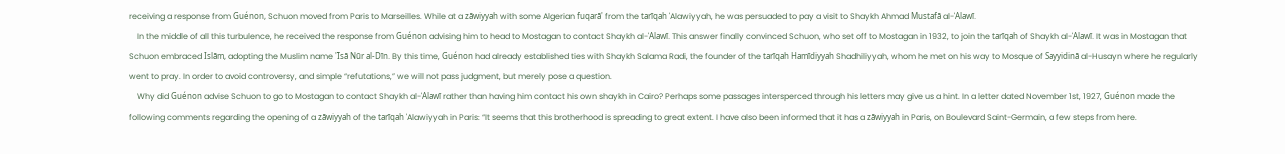receiving a response from Guénon, Schuon moved from Paris to Marseilles. While at a zāwiyyah with some Algerian fuqarā' from the tarīqah 'Alawiyyah, he was persuaded to pay a visit to Shaykh Ahmad Mustafā al-'Alawī.
    In the middle of all this turbulence, he received the response from Guénon advising him to head to Mostagan to contact Shaykh al-'Alawī. This answer finally convinced Schuon, who set off to Mostagan in 1932, to join the tarīqah of Shaykh al-'Alawī. It was in Mostagan that Schuon embraced Islām, adopting the Muslim name 'Īsā Nūr al-Dīn. By this time, Guénon had already established ties with Shaykh Salama Radi, the founder of the tarīqah Hamīdiyyah Shadhiliyyah, whom he met on his way to Mosque of Sayyidinā al-Husayn where he regularly went to pray. In order to avoid controversy, and simple “refutations,” we will not pass judgment, but merely pose a question.
    Why did Guénon advise Schuon to go to Mostagan to contact Shaykh al-'Alawī rather than having him contact his own shaykh in Cairo? Perhaps some passages intersperced through his letters may give us a hint. In a letter dated November 1st, 1927, Guénon made the following comments regarding the opening of a zāwiyyah of the tarīqah 'Alawiyyah in Paris: “It seems that this brotherhood is spreading to great extent. I have also been informed that it has a zāwiyyah in Paris, on Boulevard Saint-Germain, a few steps from here.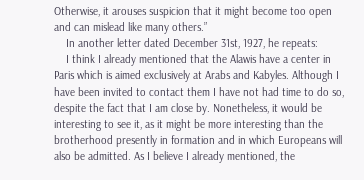Otherwise, it arouses suspicion that it might become too open and can mislead like many others.”
    In another letter dated December 31st, 1927, he repeats:
    I think I already mentioned that the Alawis have a center in Paris which is aimed exclusively at Arabs and Kabyles. Although I have been invited to contact them I have not had time to do so, despite the fact that I am close by. Nonetheless, it would be interesting to see it, as it might be more interesting than the brotherhood presently in formation and in which Europeans will also be admitted. As I believe I already mentioned, the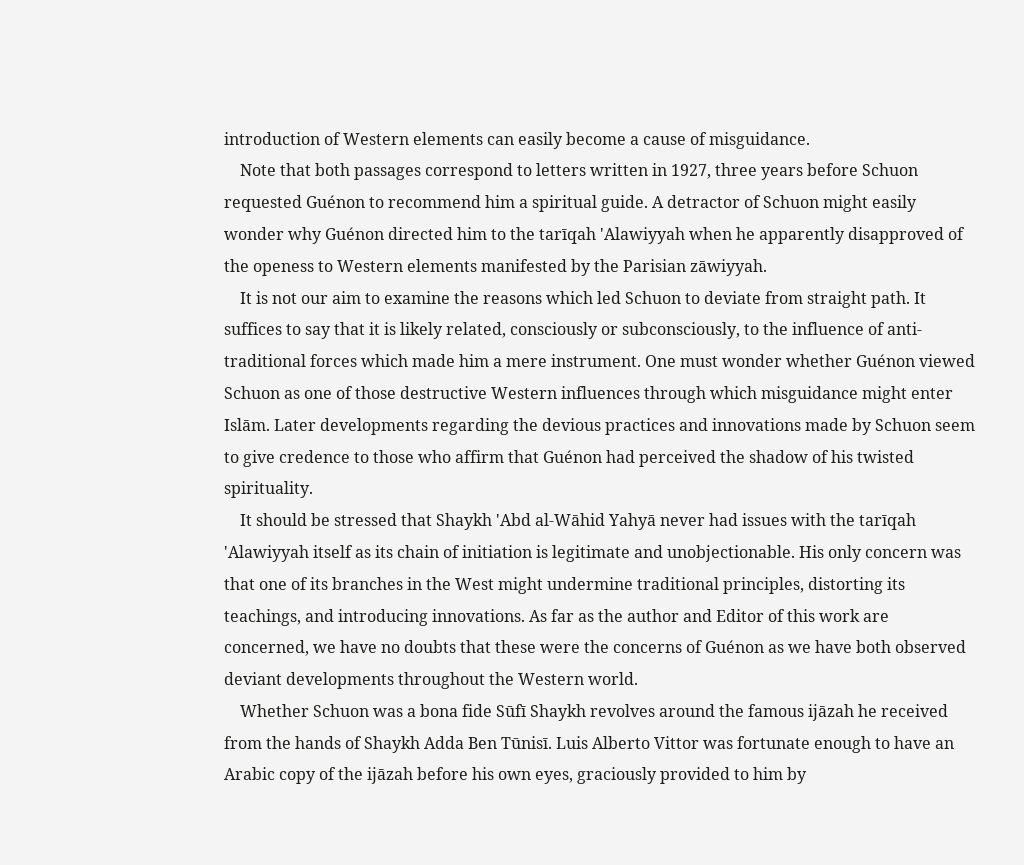introduction of Western elements can easily become a cause of misguidance.
    Note that both passages correspond to letters written in 1927, three years before Schuon requested Guénon to recommend him a spiritual guide. A detractor of Schuon might easily wonder why Guénon directed him to the tarīqah 'Alawiyyah when he apparently disapproved of the openess to Western elements manifested by the Parisian zāwiyyah.
    It is not our aim to examine the reasons which led Schuon to deviate from straight path. It suffices to say that it is likely related, consciously or subconsciously, to the influence of anti-traditional forces which made him a mere instrument. One must wonder whether Guénon viewed Schuon as one of those destructive Western influences through which misguidance might enter Islām. Later developments regarding the devious practices and innovations made by Schuon seem to give credence to those who affirm that Guénon had perceived the shadow of his twisted spirituality.
    It should be stressed that Shaykh 'Abd al-Wāhid Yahyā never had issues with the tarīqah 'Alawiyyah itself as its chain of initiation is legitimate and unobjectionable. His only concern was that one of its branches in the West might undermine traditional principles, distorting its teachings, and introducing innovations. As far as the author and Editor of this work are concerned, we have no doubts that these were the concerns of Guénon as we have both observed deviant developments throughout the Western world.
    Whether Schuon was a bona fide Sūfī Shaykh revolves around the famous ijāzah he received from the hands of Shaykh Adda Ben Tūnisī. Luis Alberto Vittor was fortunate enough to have an Arabic copy of the ijāzah before his own eyes, graciously provided to him by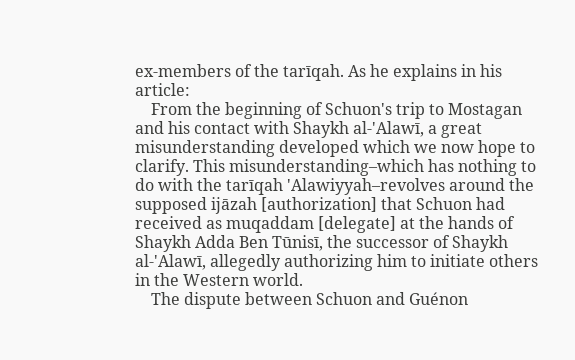ex-members of the tarīqah. As he explains in his article:
    From the beginning of Schuon's trip to Mostagan and his contact with Shaykh al-'Alawī, a great misunderstanding developed which we now hope to clarify. This misunderstanding–which has nothing to do with the tarīqah 'Alawiyyah–revolves around the supposed ijāzah [authorization] that Schuon had received as muqaddam [delegate] at the hands of Shaykh Adda Ben Tūnisī, the successor of Shaykh al-'Alawī, allegedly authorizing him to initiate others in the Western world.
    The dispute between Schuon and Guénon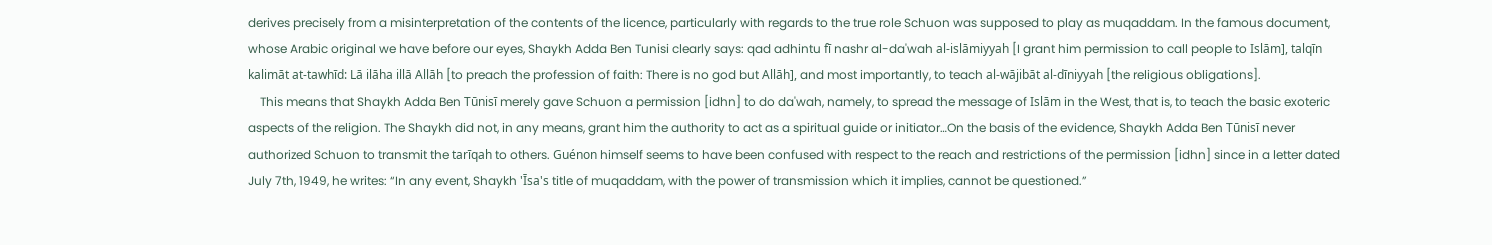derives precisely from a misinterpretation of the contents of the licence, particularly with regards to the true role Schuon was supposed to play as muqaddam. In the famous document, whose Arabic original we have before our eyes, Shaykh Adda Ben Tunisi clearly says: qad adhintu fī nashr al-da'wah al-islāmiyyah [I grant him permission to call people to Islām], talqīn kalimāt at-tawhīd: Lā ilāha illā Allāh [to preach the profession of faith: There is no god but Allāh], and most importantly, to teach al-wājibāt al-dīniyyah [the religious obligations].
    This means that Shaykh Adda Ben Tūnisī merely gave Schuon a permission [idhn] to do da'wah, namely, to spread the message of Islām in the West, that is, to teach the basic exoteric aspects of the religion. The Shaykh did not, in any means, grant him the authority to act as a spiritual guide or initiator…On the basis of the evidence, Shaykh Adda Ben Tūnisī never authorized Schuon to transmit the tarīqah to others. Guénon himself seems to have been confused with respect to the reach and restrictions of the permission [idhn] since in a letter dated July 7th, 1949, he writes: “In any event, Shaykh 'Īsa's title of muqaddam, with the power of transmission which it implies, cannot be questioned.”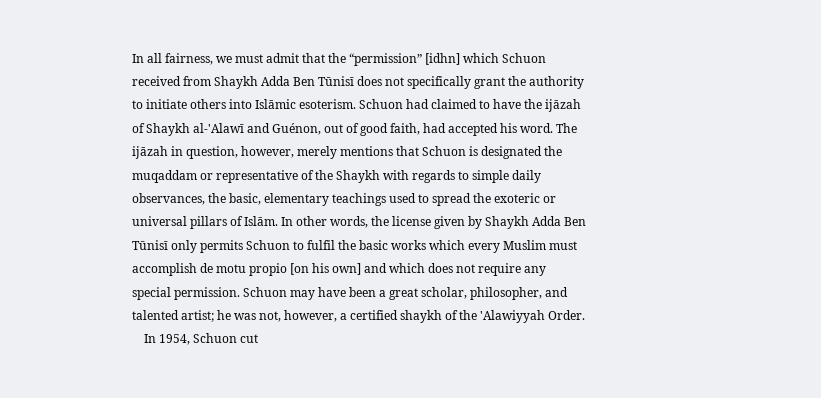In all fairness, we must admit that the “permission” [idhn] which Schuon received from Shaykh Adda Ben Tūnisī does not specifically grant the authority to initiate others into Islāmic esoterism. Schuon had claimed to have the ijāzah of Shaykh al-'Alawī and Guénon, out of good faith, had accepted his word. The ijāzah in question, however, merely mentions that Schuon is designated the muqaddam or representative of the Shaykh with regards to simple daily observances, the basic, elementary teachings used to spread the exoteric or universal pillars of Islām. In other words, the license given by Shaykh Adda Ben Tūnisī only permits Schuon to fulfil the basic works which every Muslim must accomplish de motu propio [on his own] and which does not require any special permission. Schuon may have been a great scholar, philosopher, and talented artist; he was not, however, a certified shaykh of the 'Alawiyyah Order.
    In 1954, Schuon cut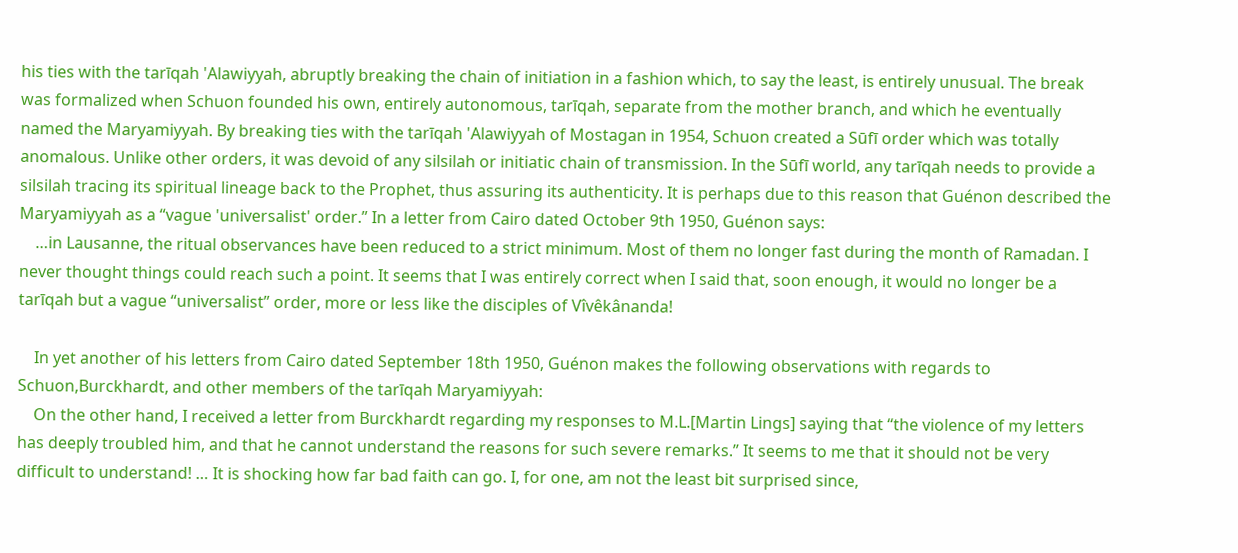his ties with the tarīqah 'Alawiyyah, abruptly breaking the chain of initiation in a fashion which, to say the least, is entirely unusual. The break was formalized when Schuon founded his own, entirely autonomous, tarīqah, separate from the mother branch, and which he eventually named the Maryamiyyah. By breaking ties with the tarīqah 'Alawiyyah of Mostagan in 1954, Schuon created a Sūfī order which was totally anomalous. Unlike other orders, it was devoid of any silsilah or initiatic chain of transmission. In the Sūfī world, any tarīqah needs to provide a silsilah tracing its spiritual lineage back to the Prophet, thus assuring its authenticity. It is perhaps due to this reason that Guénon described the Maryamiyyah as a “vague 'universalist' order.” In a letter from Cairo dated October 9th 1950, Guénon says:
    …in Lausanne, the ritual observances have been reduced to a strict minimum. Most of them no longer fast during the month of Ramadan. I never thought things could reach such a point. It seems that I was entirely correct when I said that, soon enough, it would no longer be a tarīqah but a vague “universalist” order, more or less like the disciples of Vîvêkânanda!

    In yet another of his letters from Cairo dated September 18th 1950, Guénon makes the following observations with regards to Schuon,Burckhardt, and other members of the tarīqah Maryamiyyah:
    On the other hand, I received a letter from Burckhardt regarding my responses to M.L.[Martin Lings] saying that “the violence of my letters has deeply troubled him, and that he cannot understand the reasons for such severe remarks.” It seems to me that it should not be very difficult to understand! … It is shocking how far bad faith can go. I, for one, am not the least bit surprised since,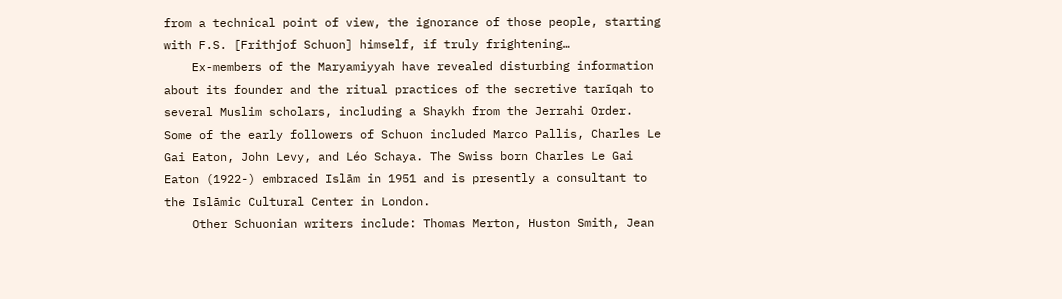from a technical point of view, the ignorance of those people, starting with F.S. [Frithjof Schuon] himself, if truly frightening…
    Ex-members of the Maryamiyyah have revealed disturbing information about its founder and the ritual practices of the secretive tarīqah to several Muslim scholars, including a Shaykh from the Jerrahi Order. Some of the early followers of Schuon included Marco Pallis, Charles Le Gai Eaton, John Levy, and Léo Schaya. The Swiss born Charles Le Gai Eaton (1922-) embraced Islām in 1951 and is presently a consultant to the Islāmic Cultural Center in London.
    Other Schuonian writers include: Thomas Merton, Huston Smith, Jean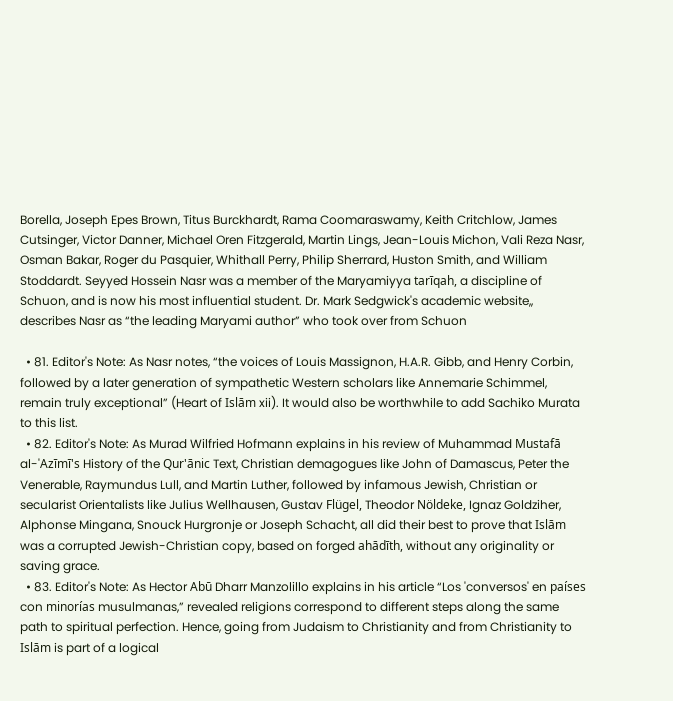Borella, Joseph Epes Brown, Titus Burckhardt, Rama Coomaraswamy, Keith Critchlow, James Cutsinger, Victor Danner, Michael Oren Fitzgerald, Martin Lings, Jean-Louis Michon, Vali Reza Nasr, Osman Bakar, Roger du Pasquier, Whithall Perry, Philip Sherrard, Huston Smith, and William Stoddardt. Seyyed Hossein Nasr was a member of the Maryamiyya tarīqah, a discipline of Schuon, and is now his most influential student. Dr. Mark Sedgwick's academic website,, describes Nasr as “the leading Maryami author” who took over from Schuon

  • 81. Editor's Note: As Nasr notes, “the voices of Louis Massignon, H.A.R. Gibb, and Henry Corbin, followed by a later generation of sympathetic Western scholars like Annemarie Schimmel, remain truly exceptional” (Heart of Islām xii). It would also be worthwhile to add Sachiko Murata to this list.
  • 82. Editor's Note: As Murad Wilfried Hofmann explains in his review of Muhammad Mustafā al-'Azīmī's History of the Qur'ānic Text, Christian demagogues like John of Damascus, Peter the Venerable, Raymundus Lull, and Martin Luther, followed by infamous Jewish, Christian or secularist Orientalists like Julius Wellhausen, Gustav Flügel, Theodor Nöldeke, Ignaz Goldziher, Alphonse Mingana, Snouck Hurgronje or Joseph Schacht, all did their best to prove that Islām was a corrupted Jewish-Christian copy, based on forged ahādīth, without any originality or saving grace.
  • 83. Editor's Note: As Hector Abū Dharr Manzolillo explains in his article “Los 'conversos' en países con minorías musulmanas,” revealed religions correspond to different steps along the same path to spiritual perfection. Hence, going from Judaism to Christianity and from Christianity to Islām is part of a logical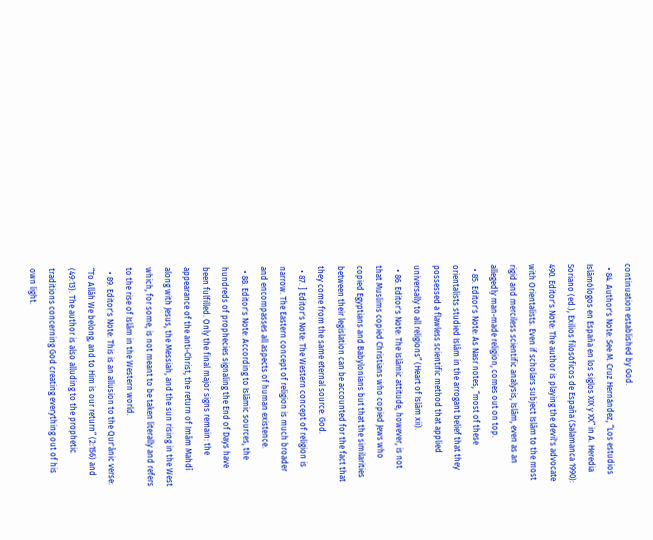continuation established by God.
  • 84. Author's Note: See M. Cruz Hernández, “Los estudios Islāmólogos en España en los siglos XIX y XX” in A. Heredia Soriano (ed.), Exilios filosóficos de España (Salamanca 1990): 490. Editor's Note: The author is playing the devil's advocate with Orientalists. Even if scholars subject Islām to the most rigid and merciless scientific analysis, Islām, even as an allegedly man-made religion, comes out on top.
  • 85. Editor's Note: As Nasr notes, “most of these orientalists studied Islām in the arrogant belief that they possessed a flawless scientific method that applied universally to all religions” (Heart of Islām xii).
  • 86. Editor's Note: The Islāmic attitude, however, is not that Muslims copied Christians who copied Jews who copied Egyptians and Babylonians but that the similarities between their legislation can be accounted for the fact that they come from the same eternal source: God.
  • 87. ] Editor's Note: The Western concept of religion is narrow. The Eastern concept of religion is much broader and encompasses all aspects of human existence.
  • 88. Editor's Note: According to Islāmic sources, the hundreds of prophecies signaling the End of Days have been fulfilled. Only the final major signs remain: the appearance of the anti-Christ, the return of Imām Mahdī along with Jesus, the Messiah, and the sun rising in the West which, for some, is not meant to be taken literally and refers to the rise of Islām in the Western world.
  • 89. Editor's Note: This is an allusion to the Qur'ānic verse: “To Allāh We belong, and to Him is our return” (2:156) and (49:13). The author is also alluding to the prophetic traditions concerning God creating everything out of his own light.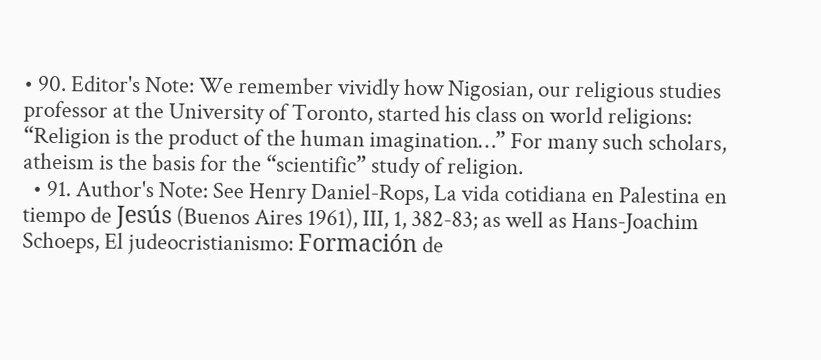• 90. Editor's Note: We remember vividly how Nigosian, our religious studies professor at the University of Toronto, started his class on world religions: “Religion is the product of the human imagination…” For many such scholars, atheism is the basis for the “scientific” study of religion.
  • 91. Author's Note: See Henry Daniel-Rops, La vida cotidiana en Palestina en tiempo de Jesús (Buenos Aires 1961), III, 1, 382-83; as well as Hans-Joachim Schoeps, El judeocristianismo: Formación de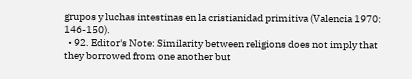grupos y luchas intestinas en la cristianidad primitiva (Valencia 1970: 146-150).
  • 92. Editor's Note: Similarity between religions does not imply that they borrowed from one another but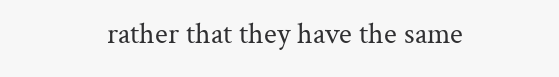rather that they have the same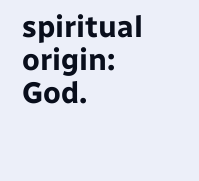spiritual origin: God.